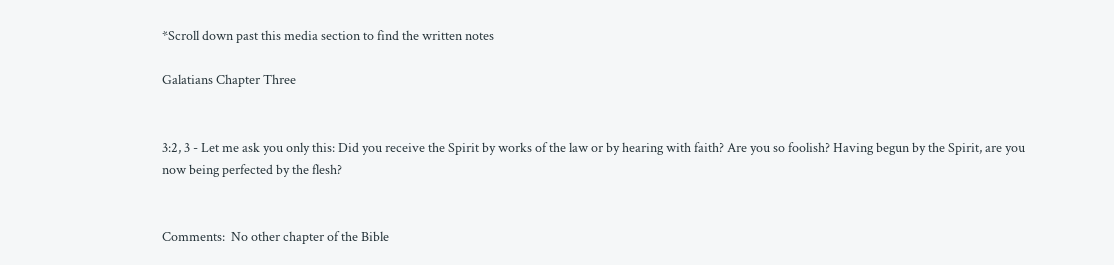*Scroll down past this media section to find the written notes

Galatians Chapter Three


3:2, 3 - Let me ask you only this: Did you receive the Spirit by works of the law or by hearing with faith? Are you so foolish? Having begun by the Spirit, are you now being perfected by the flesh?


Comments:  No other chapter of the Bible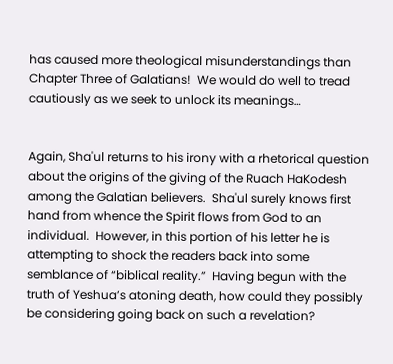has caused more theological misunderstandings than Chapter Three of Galatians!  We would do well to tread cautiously as we seek to unlock its meanings…


Again, Sha'ul returns to his irony with a rhetorical question about the origins of the giving of the Ruach HaKodesh among the Galatian believers.  Sha'ul surely knows first hand from whence the Spirit flows from God to an individual.  However, in this portion of his letter he is attempting to shock the readers back into some semblance of “biblical reality.”  Having begun with the truth of Yeshua’s atoning death, how could they possibly be considering going back on such a revelation?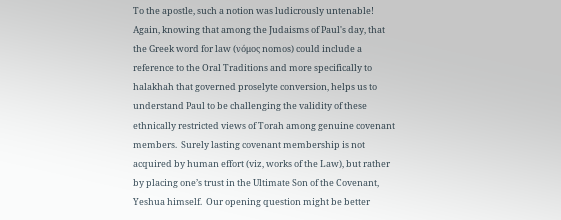To the apostle, such a notion was ludicrously untenable!  Again, knowing that among the Judaisms of Paul's day, that the Greek word for law (νόμος nomos) could include a reference to the Oral Traditions and more specifically to halakhah that governed proselyte conversion, helps us to understand Paul to be challenging the validity of these ethnically restricted views of Torah among genuine covenant members.  Surely lasting covenant membership is not acquired by human effort (viz, works of the Law), but rather by placing one’s trust in the Ultimate Son of the Covenant, Yeshua himself.  Our opening question might be better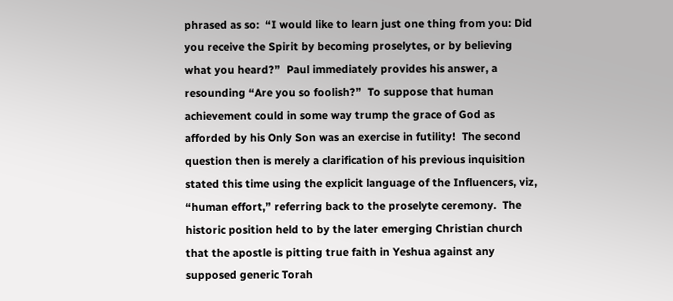phrased as so:  “I would like to learn just one thing from you: Did you receive the Spirit by becoming proselytes, or by believing what you heard?”  Paul immediately provides his answer, a resounding “Are you so foolish?”  To suppose that human achievement could in some way trump the grace of God as afforded by his Only Son was an exercise in futility!  The second question then is merely a clarification of his previous inquisition stated this time using the explicit language of the Influencers, viz, “human effort,” referring back to the proselyte ceremony.  The historic position held to by the later emerging Christian church that the apostle is pitting true faith in Yeshua against any supposed generic Torah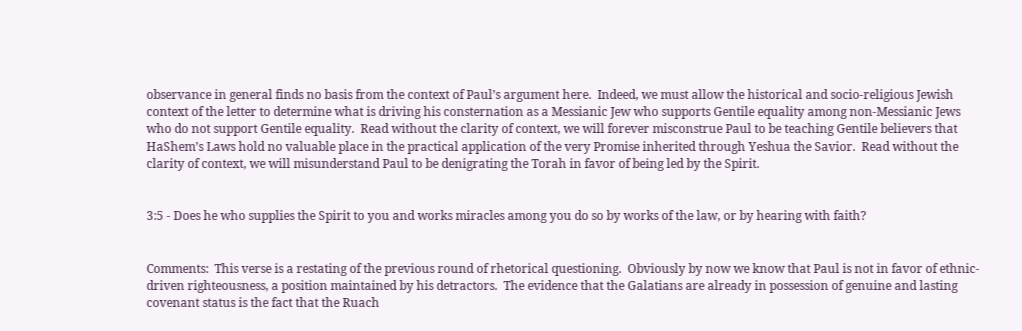observance in general finds no basis from the context of Paul’s argument here.  Indeed, we must allow the historical and socio-religious Jewish context of the letter to determine what is driving his consternation as a Messianic Jew who supports Gentile equality among non-Messianic Jews who do not support Gentile equality.  Read without the clarity of context, we will forever misconstrue Paul to be teaching Gentile believers that HaShem’s Laws hold no valuable place in the practical application of the very Promise inherited through Yeshua the Savior.  Read without the clarity of context, we will misunderstand Paul to be denigrating the Torah in favor of being led by the Spirit.


3:5 - Does he who supplies the Spirit to you and works miracles among you do so by works of the law, or by hearing with faith?


Comments:  This verse is a restating of the previous round of rhetorical questioning.  Obviously by now we know that Paul is not in favor of ethnic-driven righteousness, a position maintained by his detractors.  The evidence that the Galatians are already in possession of genuine and lasting covenant status is the fact that the Ruach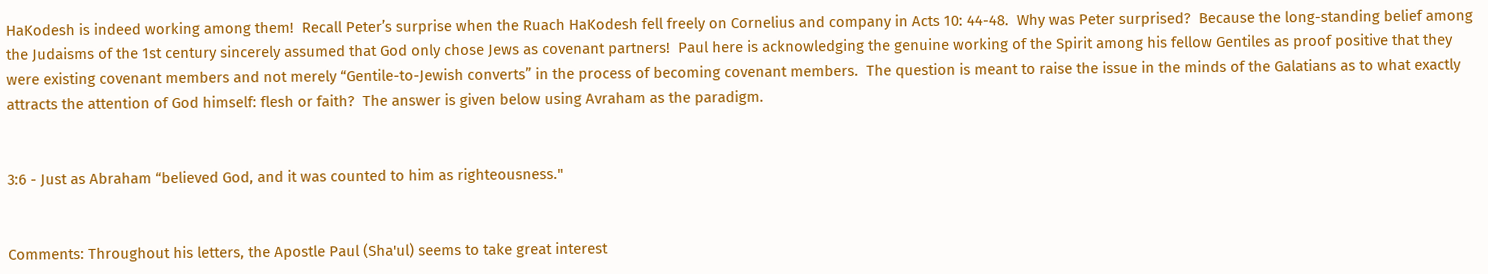HaKodesh is indeed working among them!  Recall Peter’s surprise when the Ruach HaKodesh fell freely on Cornelius and company in Acts 10: 44-48.  Why was Peter surprised?  Because the long-standing belief among the Judaisms of the 1st century sincerely assumed that God only chose Jews as covenant partners!  Paul here is acknowledging the genuine working of the Spirit among his fellow Gentiles as proof positive that they were existing covenant members and not merely “Gentile-to-Jewish converts” in the process of becoming covenant members.  The question is meant to raise the issue in the minds of the Galatians as to what exactly attracts the attention of God himself: flesh or faith?  The answer is given below using Avraham as the paradigm.


3:6 - Just as Abraham “believed God, and it was counted to him as righteousness."


Comments: Throughout his letters, the Apostle Paul (Sha'ul) seems to take great interest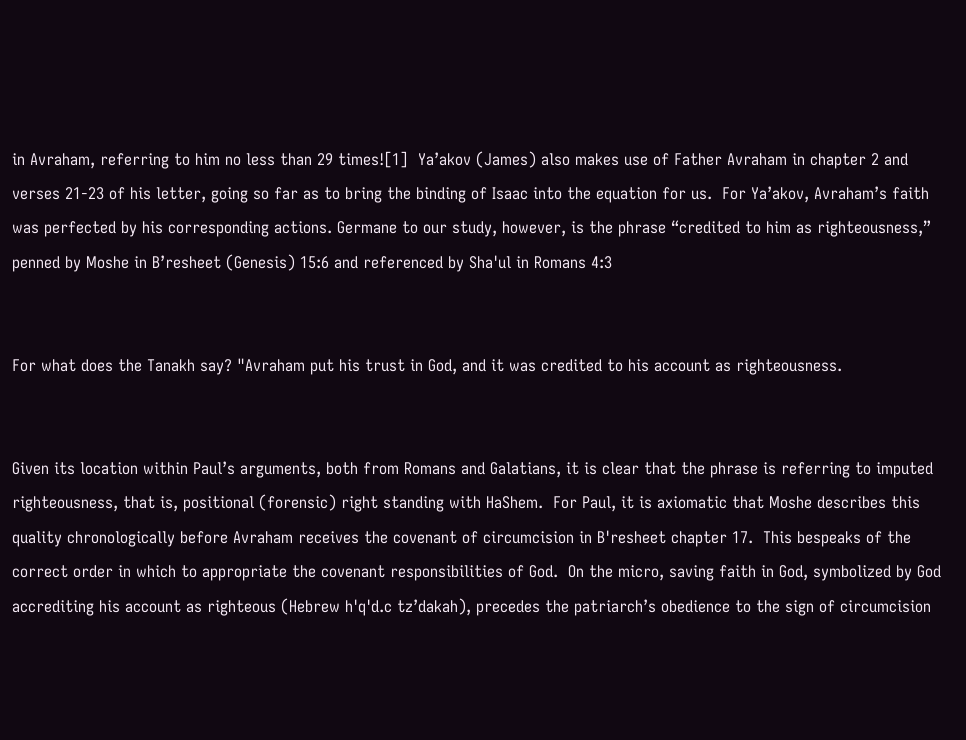in Avraham, referring to him no less than 29 times![1]  Ya’akov (James) also makes use of Father Avraham in chapter 2 and verses 21-23 of his letter, going so far as to bring the binding of Isaac into the equation for us.  For Ya’akov, Avraham’s faith was perfected by his corresponding actions. Germane to our study, however, is the phrase “credited to him as righteousness,” penned by Moshe in B’resheet (Genesis) 15:6 and referenced by Sha'ul in Romans 4:3


For what does the Tanakh say? "Avraham put his trust in God, and it was credited to his account as righteousness.


Given its location within Paul’s arguments, both from Romans and Galatians, it is clear that the phrase is referring to imputed righteousness, that is, positional (forensic) right standing with HaShem.  For Paul, it is axiomatic that Moshe describes this quality chronologically before Avraham receives the covenant of circumcision in B'resheet chapter 17.  This bespeaks of the correct order in which to appropriate the covenant responsibilities of God.  On the micro, saving faith in God, symbolized by God accrediting his account as righteous (Hebrew h'q'd.c tz’dakah), precedes the patriarch’s obedience to the sign of circumcision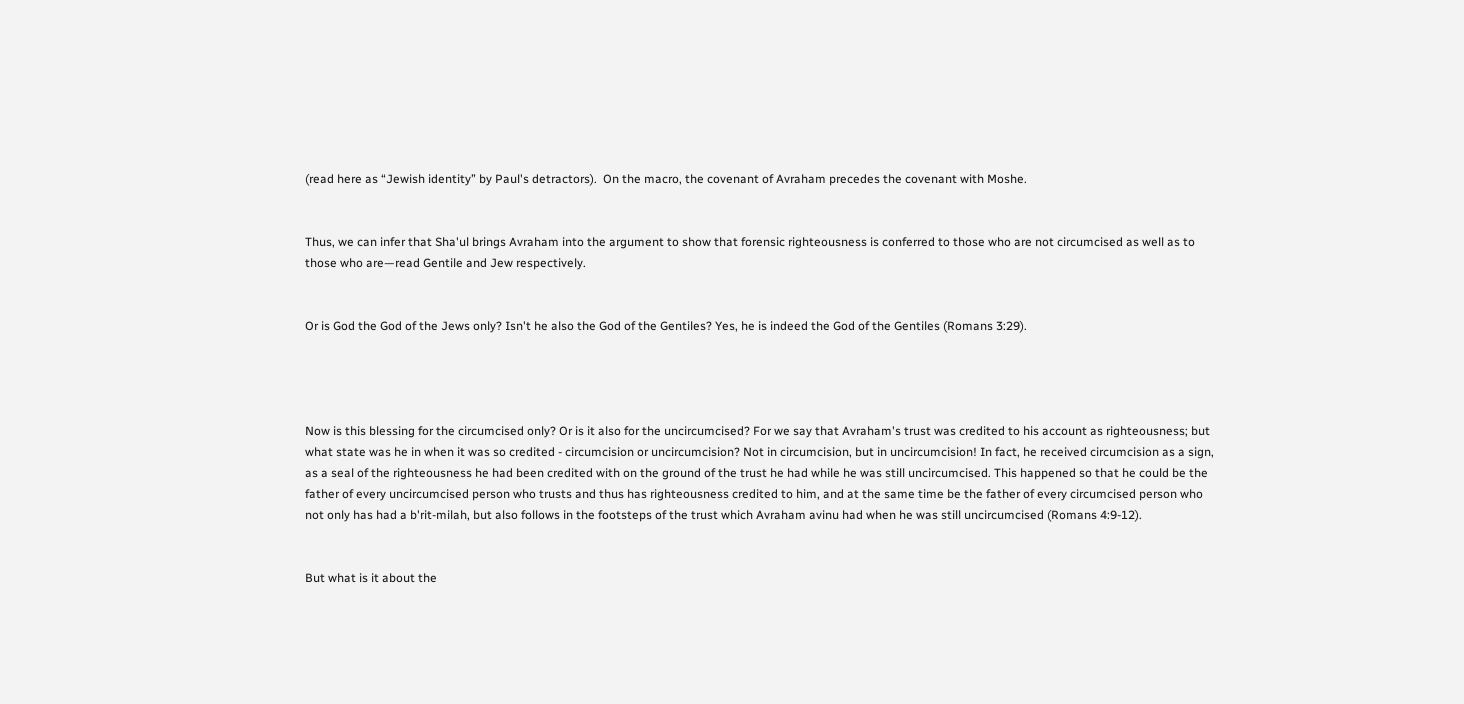(read here as “Jewish identity” by Paul's detractors).  On the macro, the covenant of Avraham precedes the covenant with Moshe.


Thus, we can infer that Sha'ul brings Avraham into the argument to show that forensic righteousness is conferred to those who are not circumcised as well as to those who are—read Gentile and Jew respectively.


Or is God the God of the Jews only? Isn't he also the God of the Gentiles? Yes, he is indeed the God of the Gentiles (Romans 3:29).




Now is this blessing for the circumcised only? Or is it also for the uncircumcised? For we say that Avraham's trust was credited to his account as righteousness; but what state was he in when it was so credited - circumcision or uncircumcision? Not in circumcision, but in uncircumcision! In fact, he received circumcision as a sign, as a seal of the righteousness he had been credited with on the ground of the trust he had while he was still uncircumcised. This happened so that he could be the father of every uncircumcised person who trusts and thus has righteousness credited to him, and at the same time be the father of every circumcised person who not only has had a b'rit-milah, but also follows in the footsteps of the trust which Avraham avinu had when he was still uncircumcised (Romans 4:9-12).


But what is it about the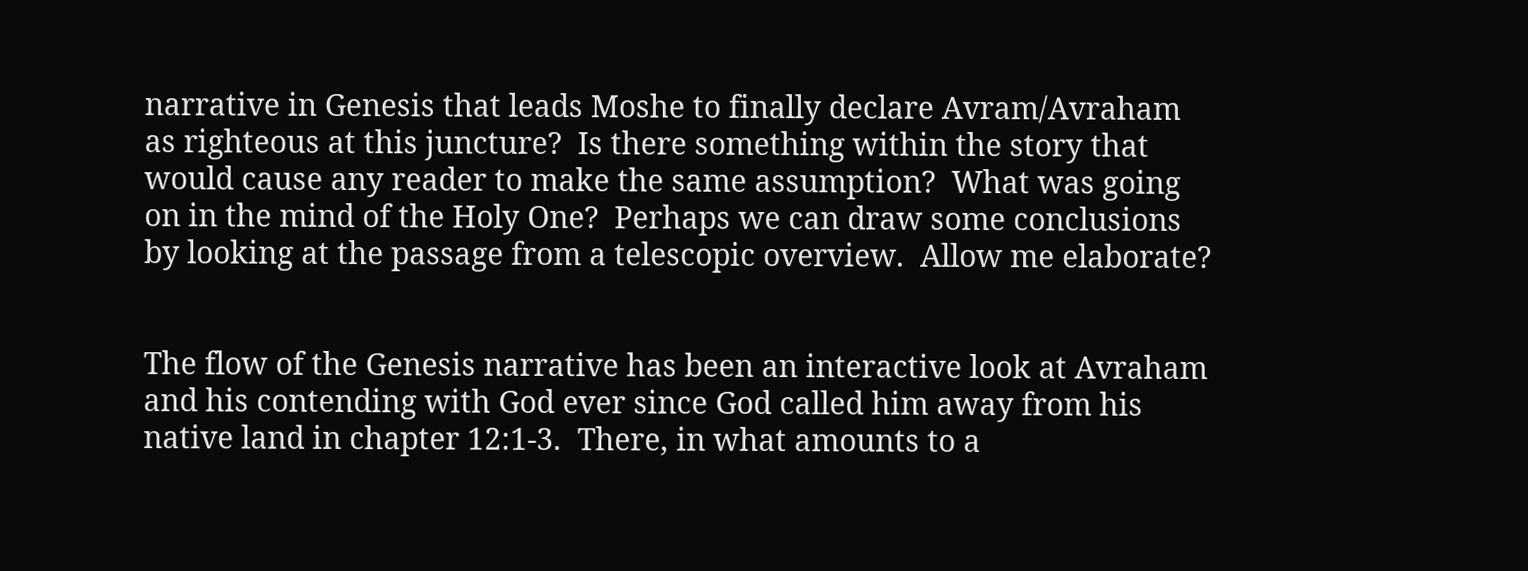narrative in Genesis that leads Moshe to finally declare Avram/Avraham as righteous at this juncture?  Is there something within the story that would cause any reader to make the same assumption?  What was going on in the mind of the Holy One?  Perhaps we can draw some conclusions by looking at the passage from a telescopic overview.  Allow me elaborate?


The flow of the Genesis narrative has been an interactive look at Avraham and his contending with God ever since God called him away from his native land in chapter 12:1-3.  There, in what amounts to a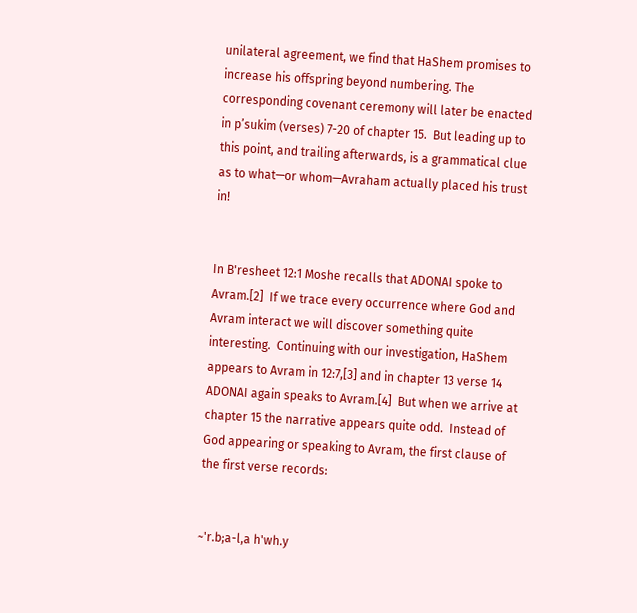unilateral agreement, we find that HaShem promises to increase his offspring beyond numbering. The corresponding covenant ceremony will later be enacted in p’sukim (verses) 7-20 of chapter 15.  But leading up to this point, and trailing afterwards, is a grammatical clue as to what—or whom—Avraham actually placed his trust in!


In B'resheet 12:1 Moshe recalls that ADONAI spoke to Avram.[2]  If we trace every occurrence where God and Avram interact we will discover something quite interesting.  Continuing with our investigation, HaShem appears to Avram in 12:7,[3] and in chapter 13 verse 14 ADONAI again speaks to Avram.[4]  But when we arrive at chapter 15 the narrative appears quite odd.  Instead of God appearing or speaking to Avram, the first clause of the first verse records:


~'r.b;a-l,a h'wh.y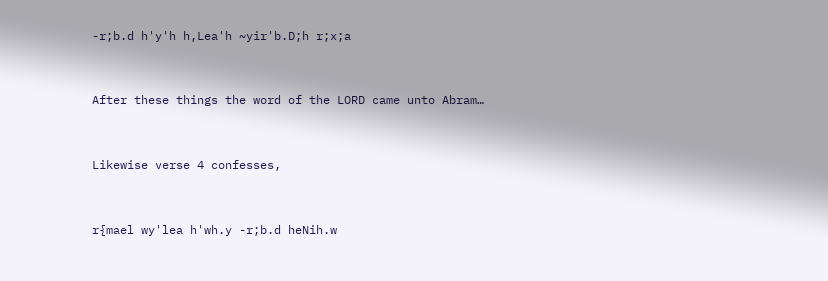-r;b.d h'y'h h,Lea'h ~yir'b.D;h r;x;a


After these things the word of the LORD came unto Abram…


Likewise verse 4 confesses,


r{mael wy'lea h'wh.y -r;b.d heNih.w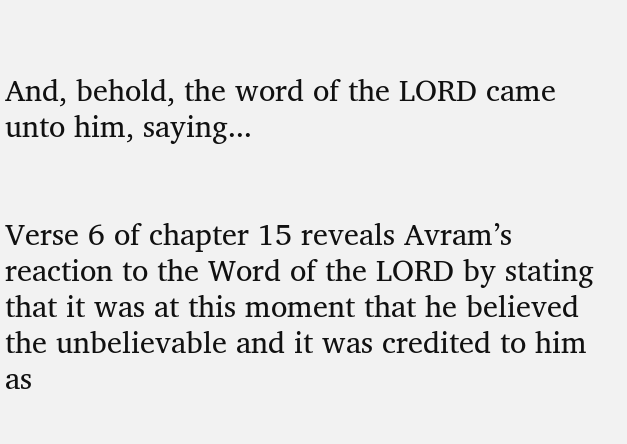And, behold, the word of the LORD came unto him, saying...


Verse 6 of chapter 15 reveals Avram’s reaction to the Word of the LORD by stating that it was at this moment that he believed the unbelievable and it was credited to him as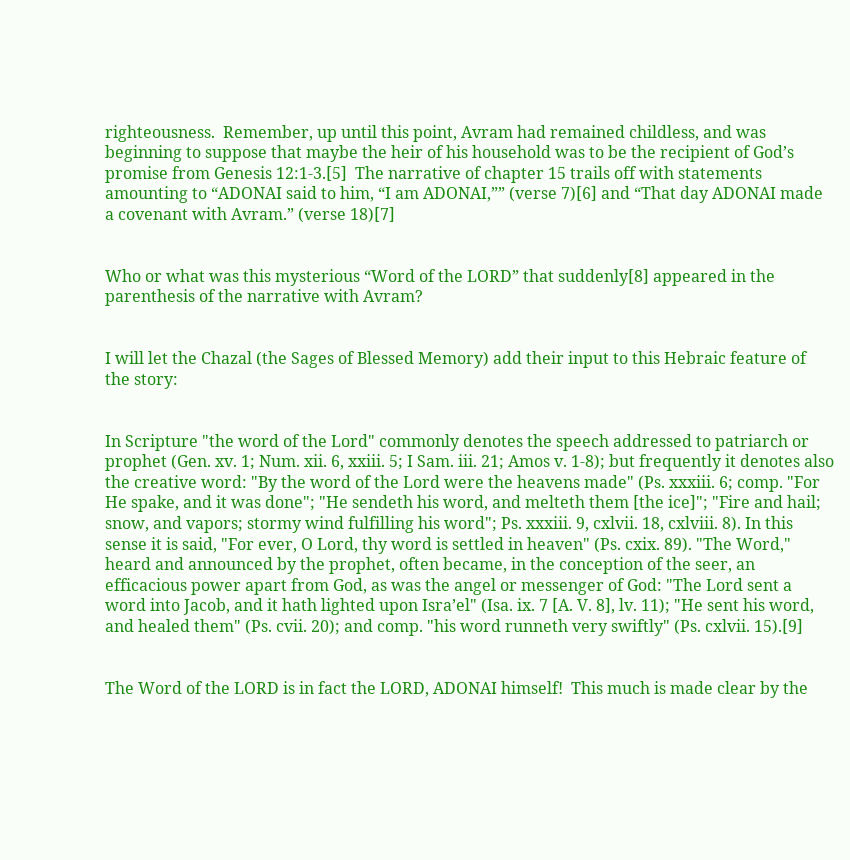righteousness.  Remember, up until this point, Avram had remained childless, and was beginning to suppose that maybe the heir of his household was to be the recipient of God’s promise from Genesis 12:1-3.[5]  The narrative of chapter 15 trails off with statements amounting to “ADONAI said to him, “I am ADONAI,”” (verse 7)[6] and “That day ADONAI made a covenant with Avram.” (verse 18)[7]


Who or what was this mysterious “Word of the LORD” that suddenly[8] appeared in the parenthesis of the narrative with Avram?


I will let the Chazal (the Sages of Blessed Memory) add their input to this Hebraic feature of the story:


In Scripture "the word of the Lord" commonly denotes the speech addressed to patriarch or prophet (Gen. xv. 1; Num. xii. 6, xxiii. 5; I Sam. iii. 21; Amos v. 1-8); but frequently it denotes also the creative word: "By the word of the Lord were the heavens made" (Ps. xxxiii. 6; comp. "For He spake, and it was done"; "He sendeth his word, and melteth them [the ice]"; "Fire and hail; snow, and vapors; stormy wind fulfilling his word"; Ps. xxxiii. 9, cxlvii. 18, cxlviii. 8). In this sense it is said, "For ever, O Lord, thy word is settled in heaven" (Ps. cxix. 89). "The Word," heard and announced by the prophet, often became, in the conception of the seer, an efficacious power apart from God, as was the angel or messenger of God: "The Lord sent a word into Jacob, and it hath lighted upon Isra’el" (Isa. ix. 7 [A. V. 8], lv. 11); "He sent his word, and healed them" (Ps. cvii. 20); and comp. "his word runneth very swiftly" (Ps. cxlvii. 15).[9]


The Word of the LORD is in fact the LORD, ADONAI himself!  This much is made clear by the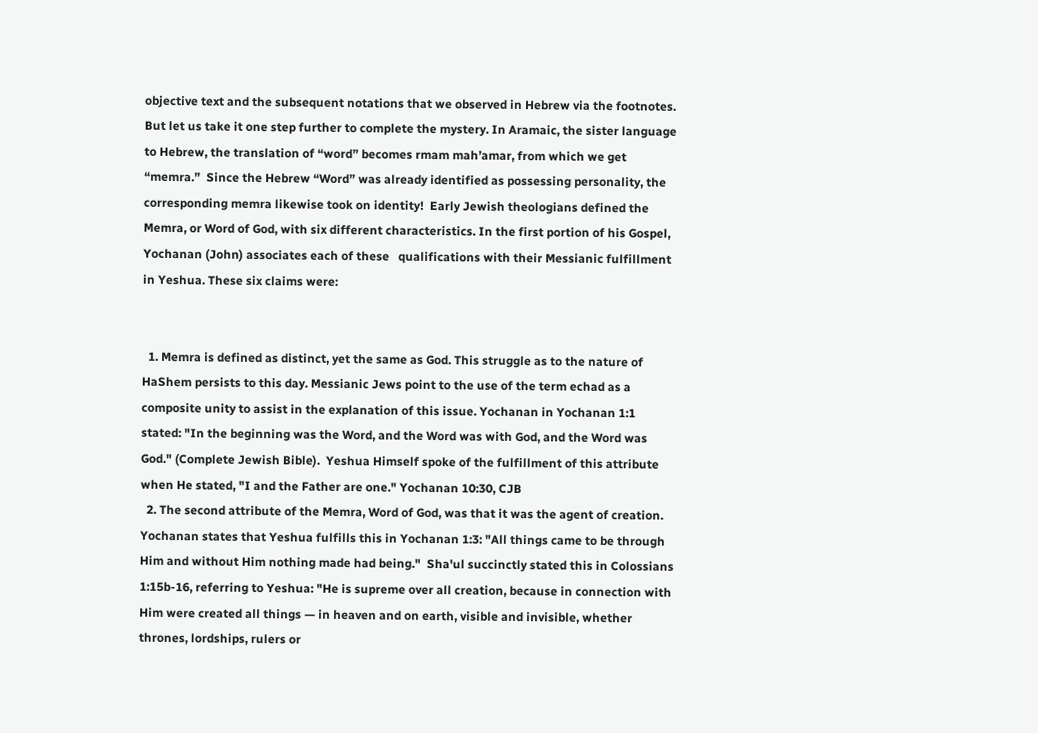objective text and the subsequent notations that we observed in Hebrew via the footnotes.  But let us take it one step further to complete the mystery. In Aramaic, the sister language to Hebrew, the translation of “word” becomes rmam mah’amar, from which we get “memra.”  Since the Hebrew “Word” was already identified as possessing personality, the corresponding memra likewise took on identity!  Early Jewish theologians defined the Memra, or Word of God, with six different characteristics. In the first portion of his Gospel, Yochanan (John) associates each of these   qualifications with their Messianic fulfillment in Yeshua. These six claims were:


  1. Memra is defined as distinct, yet the same as God. This struggle as to the nature of HaShem persists to this day. Messianic Jews point to the use of the term echad as a composite unity to assist in the explanation of this issue. Yochanan in Yochanan 1:1 stated: "In the beginning was the Word, and the Word was with God, and the Word was God." (Complete Jewish Bible).  Yeshua Himself spoke of the fulfillment of this attribute when He stated, "I and the Father are one." Yochanan 10:30, CJB
  2. The second attribute of the Memra, Word of God, was that it was the agent of creation. Yochanan states that Yeshua fulfills this in Yochanan 1:3: "All things came to be through Him and without Him nothing made had being."  Sha'ul succinctly stated this in Colossians 1:15b-16, referring to Yeshua: "He is supreme over all creation, because in connection with Him were created all things — in heaven and on earth, visible and invisible, whether thrones, lordships, rulers or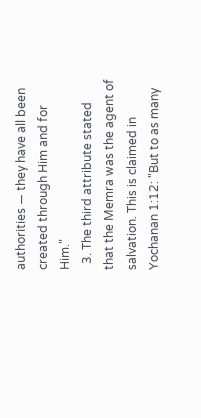authorities — they have all been created through Him and for Him."
  3. The third attribute stated that the Memra was the agent of salvation. This is claimed in Yochanan 1:12: "But to as many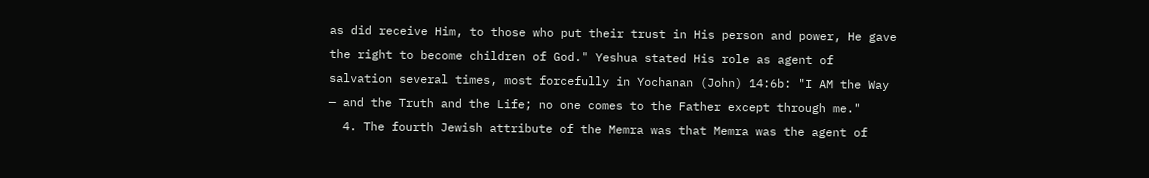as did receive Him, to those who put their trust in His person and power, He gave the right to become children of God." Yeshua stated His role as agent of salvation several times, most forcefully in Yochanan (John) 14:6b: "I AM the Way — and the Truth and the Life; no one comes to the Father except through me."
  4. The fourth Jewish attribute of the Memra was that Memra was the agent of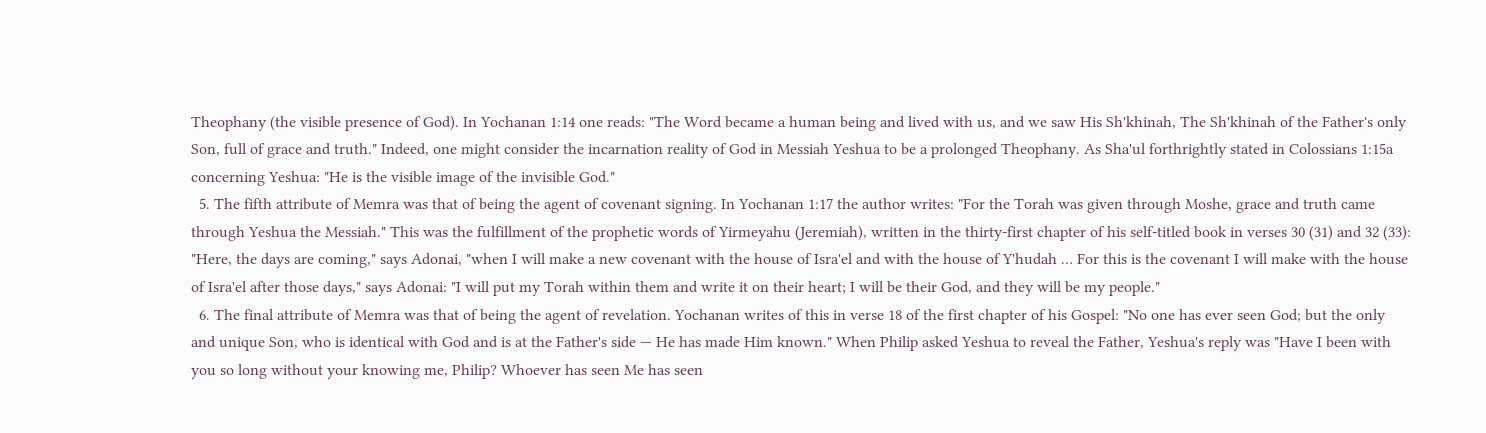Theophany (the visible presence of God). In Yochanan 1:14 one reads: "The Word became a human being and lived with us, and we saw His Sh'khinah, The Sh'khinah of the Father's only Son, full of grace and truth." Indeed, one might consider the incarnation reality of God in Messiah Yeshua to be a prolonged Theophany. As Sha'ul forthrightly stated in Colossians 1:15a concerning Yeshua: "He is the visible image of the invisible God."
  5. The fifth attribute of Memra was that of being the agent of covenant signing. In Yochanan 1:17 the author writes: "For the Torah was given through Moshe, grace and truth came through Yeshua the Messiah." This was the fulfillment of the prophetic words of Yirmeyahu (Jeremiah), written in the thirty-first chapter of his self-titled book in verses 30 (31) and 32 (33):  "Here, the days are coming," says Adonai, "when I will make a new covenant with the house of Isra'el and with the house of Y'hudah … For this is the covenant I will make with the house of Isra'el after those days," says Adonai: "I will put my Torah within them and write it on their heart; I will be their God, and they will be my people."
  6. The final attribute of Memra was that of being the agent of revelation. Yochanan writes of this in verse 18 of the first chapter of his Gospel: "No one has ever seen God; but the only and unique Son, who is identical with God and is at the Father's side — He has made Him known." When Philip asked Yeshua to reveal the Father, Yeshua's reply was "Have I been with you so long without your knowing me, Philip? Whoever has seen Me has seen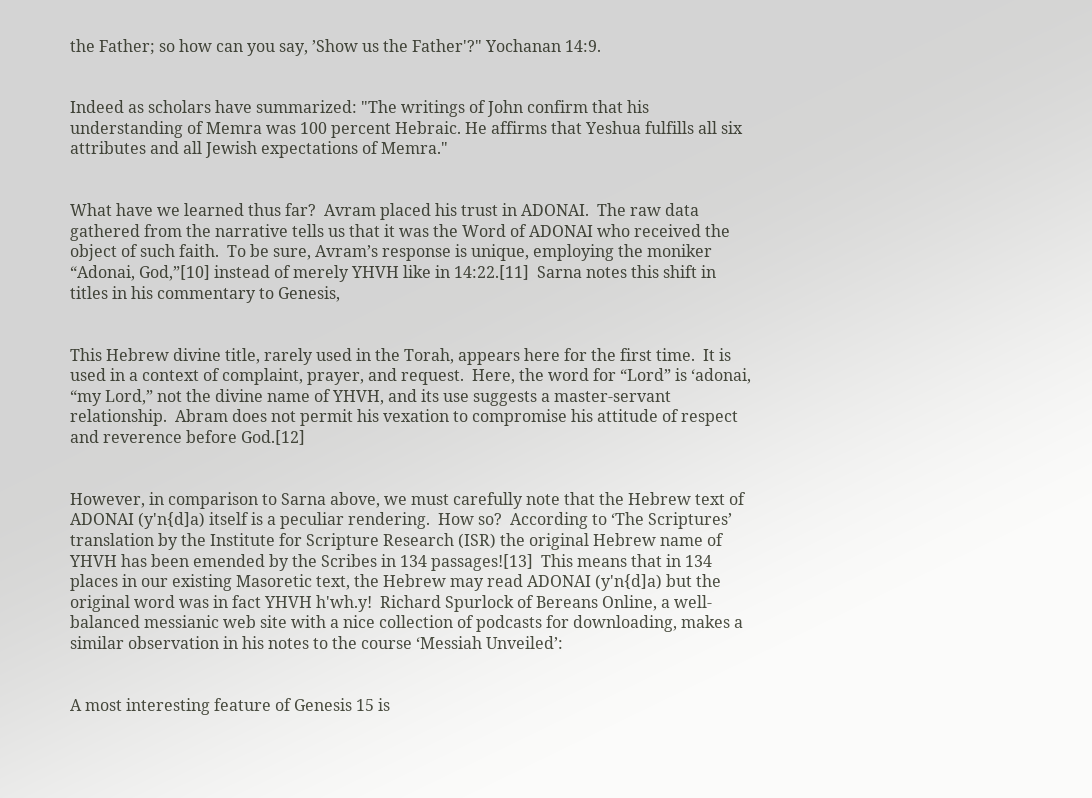the Father; so how can you say, ’Show us the Father'?" Yochanan 14:9.


Indeed as scholars have summarized: "The writings of John confirm that his understanding of Memra was 100 percent Hebraic. He affirms that Yeshua fulfills all six attributes and all Jewish expectations of Memra."


What have we learned thus far?  Avram placed his trust in ADONAI.  The raw data gathered from the narrative tells us that it was the Word of ADONAI who received the object of such faith.  To be sure, Avram’s response is unique, employing the moniker “Adonai, God,”[10] instead of merely YHVH like in 14:22.[11]  Sarna notes this shift in titles in his commentary to Genesis,


This Hebrew divine title, rarely used in the Torah, appears here for the first time.  It is used in a context of complaint, prayer, and request.  Here, the word for “Lord” is ‘adonai, “my Lord,” not the divine name of YHVH, and its use suggests a master-servant relationship.  Abram does not permit his vexation to compromise his attitude of respect and reverence before God.[12]


However, in comparison to Sarna above, we must carefully note that the Hebrew text of ADONAI (y'n{d]a) itself is a peculiar rendering.  How so?  According to ‘The Scriptures’ translation by the Institute for Scripture Research (ISR) the original Hebrew name of YHVH has been emended by the Scribes in 134 passages![13]  This means that in 134 places in our existing Masoretic text, the Hebrew may read ADONAI (y'n{d]a) but the original word was in fact YHVH h'wh.y!  Richard Spurlock of Bereans Online, a well-balanced messianic web site with a nice collection of podcasts for downloading, makes a similar observation in his notes to the course ‘Messiah Unveiled’:


A most interesting feature of Genesis 15 is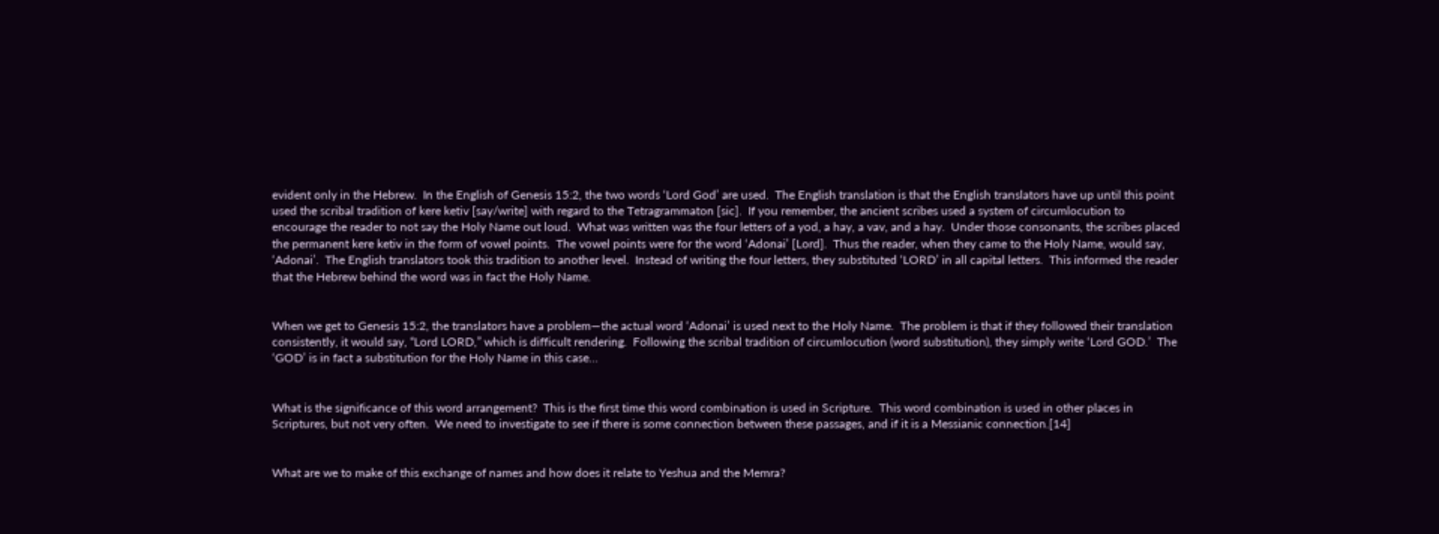evident only in the Hebrew.  In the English of Genesis 15:2, the two words ‘Lord God’ are used.  The English translation is that the English translators have up until this point used the scribal tradition of kere ketiv [say/write] with regard to the Tetragrammaton [sic].  If you remember, the ancient scribes used a system of circumlocution to encourage the reader to not say the Holy Name out loud.  What was written was the four letters of a yod, a hay, a vav, and a hay.  Under those consonants, the scribes placed the permanent kere ketiv in the form of vowel points.  The vowel points were for the word ‘Adonai’ [Lord].  Thus the reader, when they came to the Holy Name, would say, ‘Adonai’.  The English translators took this tradition to another level.  Instead of writing the four letters, they substituted ‘LORD’ in all capital letters.  This informed the reader that the Hebrew behind the word was in fact the Holy Name.


When we get to Genesis 15:2, the translators have a problem—the actual word ‘Adonai’ is used next to the Holy Name.  The problem is that if they followed their translation consistently, it would say, “Lord LORD,” which is difficult rendering.  Following the scribal tradition of circumlocution (word substitution), they simply write ‘Lord GOD.’  The ‘GOD’ is in fact a substitution for the Holy Name in this case…


What is the significance of this word arrangement?  This is the first time this word combination is used in Scripture.  This word combination is used in other places in Scriptures, but not very often.  We need to investigate to see if there is some connection between these passages, and if it is a Messianic connection.[14]


What are we to make of this exchange of names and how does it relate to Yeshua and the Memra?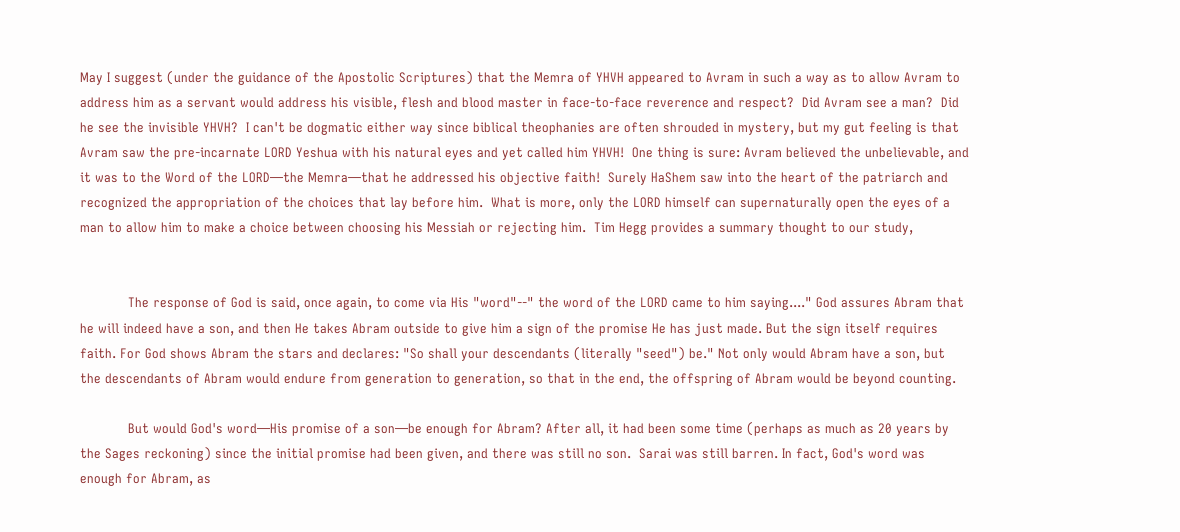May I suggest (under the guidance of the Apostolic Scriptures) that the Memra of YHVH appeared to Avram in such a way as to allow Avram to address him as a servant would address his visible, flesh and blood master in face-to-face reverence and respect?  Did Avram see a man?  Did he see the invisible YHVH?  I can't be dogmatic either way since biblical theophanies are often shrouded in mystery, but my gut feeling is that Avram saw the pre-incarnate LORD Yeshua with his natural eyes and yet called him YHVH!  One thing is sure: Avram believed the unbelievable, and it was to the Word of the LORD—the Memra—that he addressed his objective faith!  Surely HaShem saw into the heart of the patriarch and recognized the appropriation of the choices that lay before him.  What is more, only the LORD himself can supernaturally open the eyes of a man to allow him to make a choice between choosing his Messiah or rejecting him.  Tim Hegg provides a summary thought to our study,


            The response of God is said, once again, to come via His "word"--" the word of the LORD came to him saying...." God assures Abram that he will indeed have a son, and then He takes Abram outside to give him a sign of the promise He has just made. But the sign itself requires faith. For God shows Abram the stars and declares: "So shall your descendants (literally "seed") be." Not only would Abram have a son, but the descendants of Abram would endure from generation to generation, so that in the end, the offspring of Abram would be beyond counting.

            But would God's word—His promise of a son—be enough for Abram? After all, it had been some time (perhaps as much as 20 years by the Sages reckoning) since the initial promise had been given, and there was still no son.  Sarai was still barren. In fact, God's word was enough for Abram, as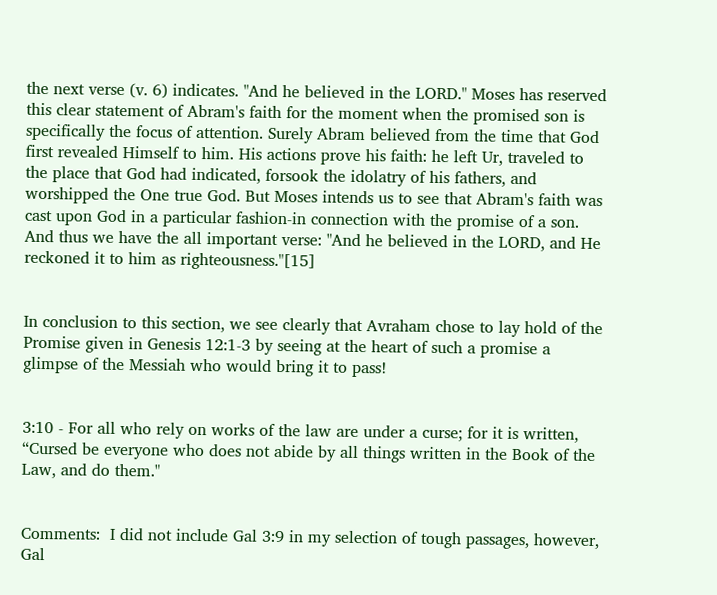the next verse (v. 6) indicates. "And he believed in the LORD." Moses has reserved this clear statement of Abram's faith for the moment when the promised son is specifically the focus of attention. Surely Abram believed from the time that God first revealed Himself to him. His actions prove his faith: he left Ur, traveled to the place that God had indicated, forsook the idolatry of his fathers, and worshipped the One true God. But Moses intends us to see that Abram's faith was cast upon God in a particular fashion-in connection with the promise of a son. And thus we have the all important verse: "And he believed in the LORD, and He reckoned it to him as righteousness."[15]


In conclusion to this section, we see clearly that Avraham chose to lay hold of the Promise given in Genesis 12:1-3 by seeing at the heart of such a promise a glimpse of the Messiah who would bring it to pass!


3:10 - For all who rely on works of the law are under a curse; for it is written, “Cursed be everyone who does not abide by all things written in the Book of the Law, and do them."


Comments:  I did not include Gal 3:9 in my selection of tough passages, however, Gal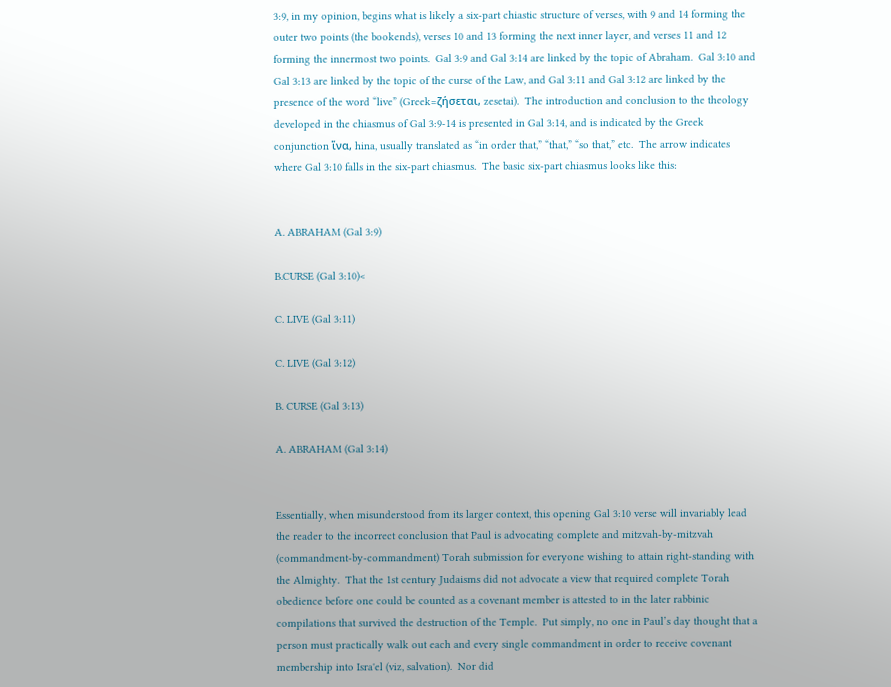3:9, in my opinion, begins what is likely a six-part chiastic structure of verses, with 9 and 14 forming the outer two points (the bookends), verses 10 and 13 forming the next inner layer, and verses 11 and 12 forming the innermost two points.  Gal 3:9 and Gal 3:14 are linked by the topic of Abraham.  Gal 3:10 and Gal 3:13 are linked by the topic of the curse of the Law, and Gal 3:11 and Gal 3:12 are linked by the presence of the word “live” (Greek=ζήσεται, zesetai).  The introduction and conclusion to the theology developed in the chiasmus of Gal 3:9-14 is presented in Gal 3:14, and is indicated by the Greek conjunction ἵνα, hina, usually translated as “in order that,” “that,” “so that,” etc.  The arrow indicates where Gal 3:10 falls in the six-part chiasmus.  The basic six-part chiasmus looks like this:


A. ABRAHAM (Gal 3:9)

B.CURSE (Gal 3:10)<

C. LIVE (Gal 3:11)

C. LIVE (Gal 3:12)

B. CURSE (Gal 3:13)

A. ABRAHAM (Gal 3:14)


Essentially, when misunderstood from its larger context, this opening Gal 3:10 verse will invariably lead the reader to the incorrect conclusion that Paul is advocating complete and mitzvah-by-mitzvah (commandment-by-commandment) Torah submission for everyone wishing to attain right-standing with the Almighty.  That the 1st century Judaisms did not advocate a view that required complete Torah obedience before one could be counted as a covenant member is attested to in the later rabbinic compilations that survived the destruction of the Temple.  Put simply, no one in Paul’s day thought that a person must practically walk out each and every single commandment in order to receive covenant membership into Isra'el (viz, salvation).  Nor did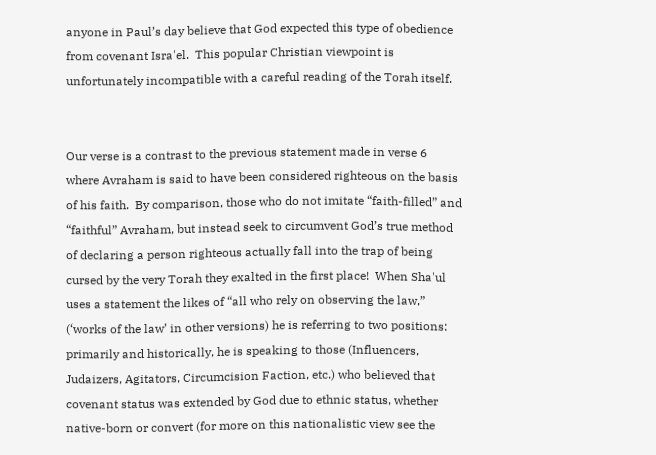anyone in Paul’s day believe that God expected this type of obedience from covenant Isra'el.  This popular Christian viewpoint is unfortunately incompatible with a careful reading of the Torah itself.


Our verse is a contrast to the previous statement made in verse 6 where Avraham is said to have been considered righteous on the basis of his faith.  By comparison, those who do not imitate “faith-filled” and “faithful” Avraham, but instead seek to circumvent God’s true method of declaring a person righteous actually fall into the trap of being cursed by the very Torah they exalted in the first place!  When Sha'ul uses a statement the likes of “all who rely on observing the law,” (‘works of the law’ in other versions) he is referring to two positions:  primarily and historically, he is speaking to those (Influencers, Judaizers, Agitators, Circumcision Faction, etc.) who believed that covenant status was extended by God due to ethnic status, whether native-born or convert (for more on this nationalistic view see the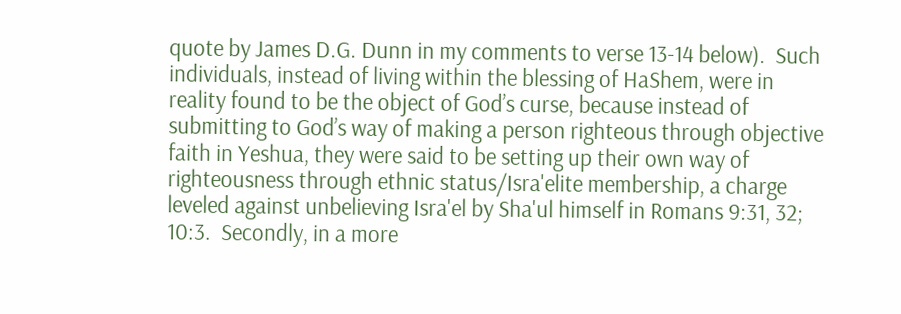quote by James D.G. Dunn in my comments to verse 13-14 below).  Such individuals, instead of living within the blessing of HaShem, were in reality found to be the object of God’s curse, because instead of submitting to God’s way of making a person righteous through objective faith in Yeshua, they were said to be setting up their own way of righteousness through ethnic status/Isra'elite membership, a charge leveled against unbelieving Isra'el by Sha'ul himself in Romans 9:31, 32; 10:3.  Secondly, in a more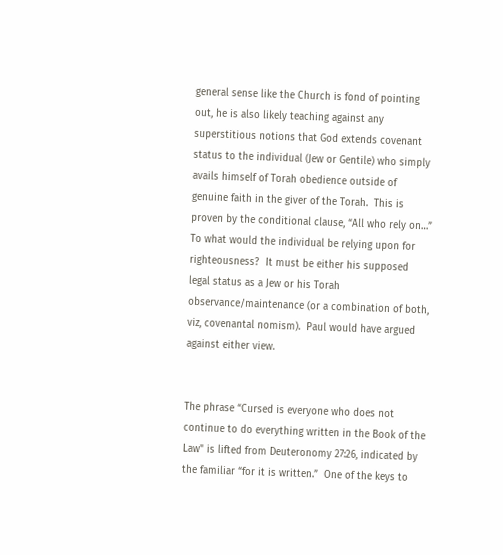general sense like the Church is fond of pointing out, he is also likely teaching against any superstitious notions that God extends covenant status to the individual (Jew or Gentile) who simply avails himself of Torah obedience outside of genuine faith in the giver of the Torah.  This is proven by the conditional clause, “All who rely on…” To what would the individual be relying upon for righteousness?  It must be either his supposed legal status as a Jew or his Torah observance/maintenance (or a combination of both, viz, covenantal nomism).  Paul would have argued against either view.


The phrase “Cursed is everyone who does not continue to do everything written in the Book of the Law" is lifted from Deuteronomy 27:26, indicated by the familiar “for it is written.”  One of the keys to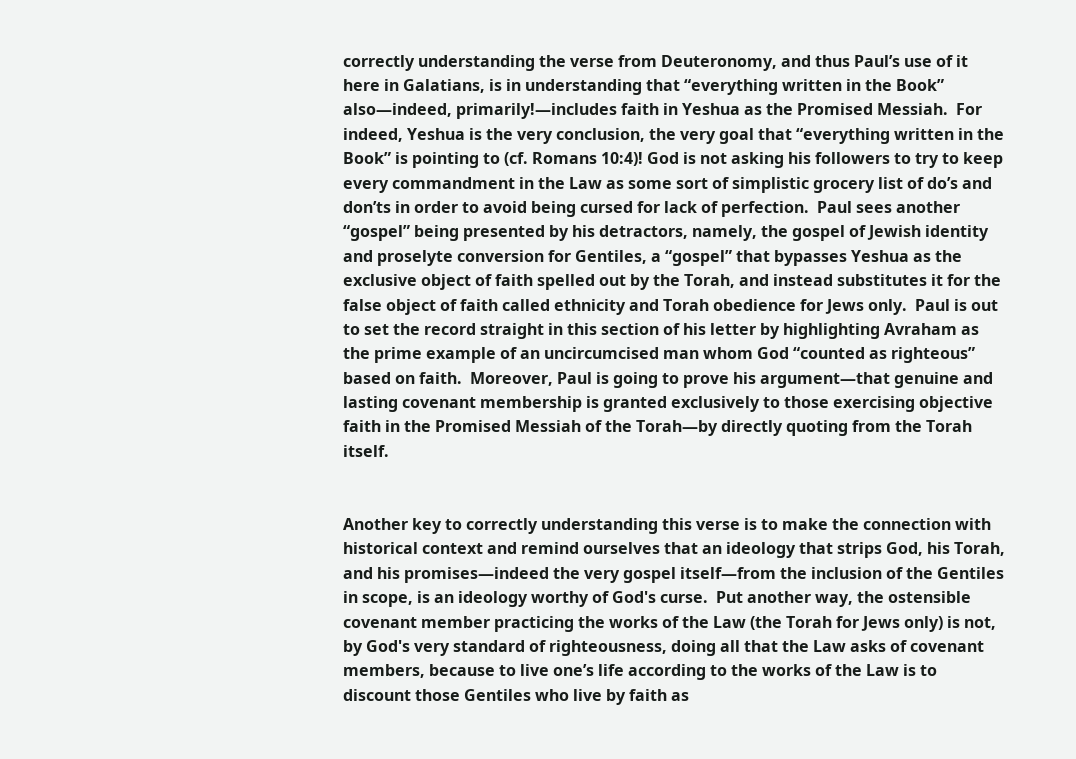correctly understanding the verse from Deuteronomy, and thus Paul’s use of it here in Galatians, is in understanding that “everything written in the Book” also—indeed, primarily!—includes faith in Yeshua as the Promised Messiah.  For indeed, Yeshua is the very conclusion, the very goal that “everything written in the Book” is pointing to (cf. Romans 10:4)! God is not asking his followers to try to keep every commandment in the Law as some sort of simplistic grocery list of do’s and don’ts in order to avoid being cursed for lack of perfection.  Paul sees another “gospel” being presented by his detractors, namely, the gospel of Jewish identity and proselyte conversion for Gentiles, a “gospel” that bypasses Yeshua as the exclusive object of faith spelled out by the Torah, and instead substitutes it for the false object of faith called ethnicity and Torah obedience for Jews only.  Paul is out to set the record straight in this section of his letter by highlighting Avraham as the prime example of an uncircumcised man whom God “counted as righteous” based on faith.  Moreover, Paul is going to prove his argument—that genuine and lasting covenant membership is granted exclusively to those exercising objective faith in the Promised Messiah of the Torah—by directly quoting from the Torah itself.


Another key to correctly understanding this verse is to make the connection with historical context and remind ourselves that an ideology that strips God, his Torah, and his promises—indeed the very gospel itself—from the inclusion of the Gentiles in scope, is an ideology worthy of God's curse.  Put another way, the ostensible covenant member practicing the works of the Law (the Torah for Jews only) is not, by God's very standard of righteousness, doing all that the Law asks of covenant members, because to live one’s life according to the works of the Law is to discount those Gentiles who live by faith as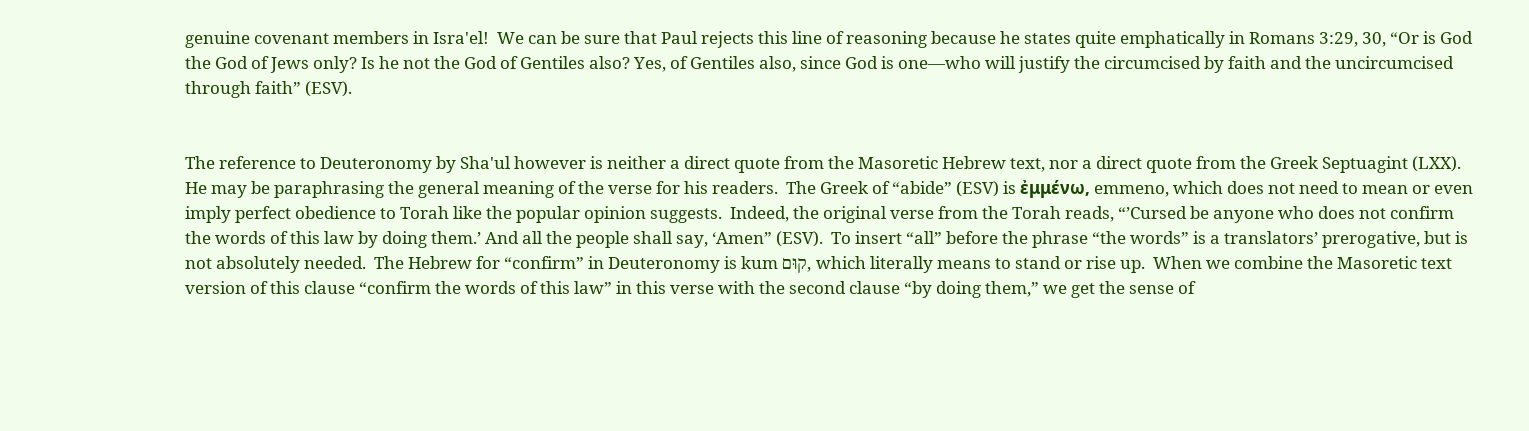genuine covenant members in Isra'el!  We can be sure that Paul rejects this line of reasoning because he states quite emphatically in Romans 3:29, 30, “Or is God the God of Jews only? Is he not the God of Gentiles also? Yes, of Gentiles also, since God is one—who will justify the circumcised by faith and the uncircumcised through faith” (ESV).


The reference to Deuteronomy by Sha'ul however is neither a direct quote from the Masoretic Hebrew text, nor a direct quote from the Greek Septuagint (LXX).  He may be paraphrasing the general meaning of the verse for his readers.  The Greek of “abide” (ESV) is ἐμμένω, emmeno, which does not need to mean or even imply perfect obedience to Torah like the popular opinion suggests.  Indeed, the original verse from the Torah reads, “’Cursed be anyone who does not confirm the words of this law by doing them.’ And all the people shall say, ‘Amen” (ESV).  To insert “all” before the phrase “the words” is a translators’ prerogative, but is not absolutely needed.  The Hebrew for “confirm” in Deuteronomy is kum קוּם, which literally means to stand or rise up.  When we combine the Masoretic text version of this clause “confirm the words of this law” in this verse with the second clause “by doing them,” we get the sense of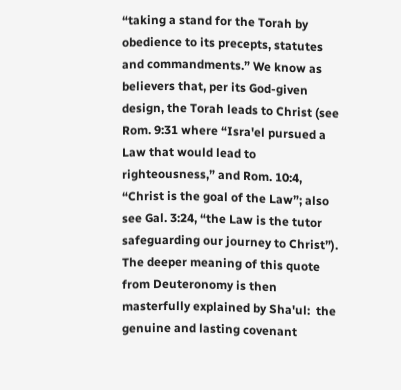“taking a stand for the Torah by obedience to its precepts, statutes and commandments.” We know as believers that, per its God-given design, the Torah leads to Christ (see Rom. 9:31 where “Isra'el pursued a Law that would lead to righteousness,” and Rom. 10:4,  “Christ is the goal of the Law”; also see Gal. 3:24, “the Law is the tutor safeguarding our journey to Christ”).  The deeper meaning of this quote from Deuteronomy is then masterfully explained by Sha'ul:  the genuine and lasting covenant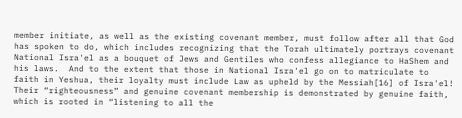member initiate, as well as the existing covenant member, must follow after all that God has spoken to do, which includes recognizing that the Torah ultimately portrays covenant National Isra'el as a bouquet of Jews and Gentiles who confess allegiance to HaShem and his laws.  And to the extent that those in National Isra'el go on to matriculate to faith in Yeshua, their loyalty must include Law as upheld by the Messiah[16] of Isra'el!  Their “righteousness” and genuine covenant membership is demonstrated by genuine faith, which is rooted in “listening to all the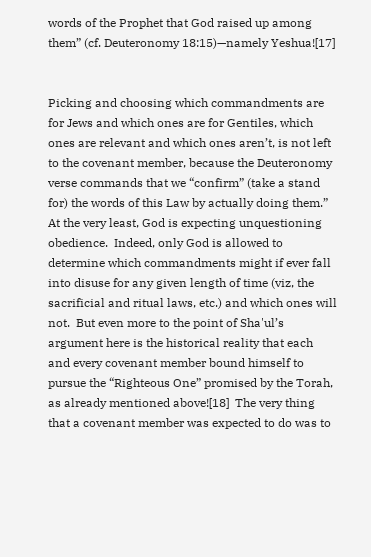words of the Prophet that God raised up among them” (cf. Deuteronomy 18:15)—namely Yeshua![17]


Picking and choosing which commandments are for Jews and which ones are for Gentiles, which ones are relevant and which ones aren’t, is not left to the covenant member, because the Deuteronomy verse commands that we “confirm” (take a stand for) the words of this Law by actually doing them.”  At the very least, God is expecting unquestioning obedience.  Indeed, only God is allowed to determine which commandments might if ever fall into disuse for any given length of time (viz, the sacrificial and ritual laws, etc.) and which ones will not.  But even more to the point of Sha'ul’s argument here is the historical reality that each and every covenant member bound himself to pursue the “Righteous One” promised by the Torah, as already mentioned above![18]  The very thing that a covenant member was expected to do was to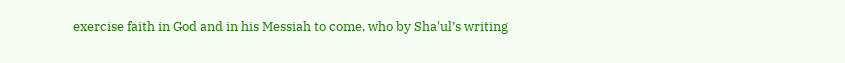exercise faith in God and in his Messiah to come, who by Sha'ul’s writing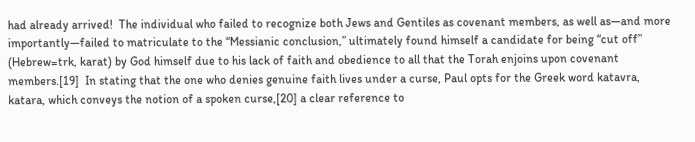had already arrived!  The individual who failed to recognize both Jews and Gentiles as covenant members, as well as—and more importantly—failed to matriculate to the “Messianic conclusion,” ultimately found himself a candidate for being “cut off” (Hebrew=trk, karat) by God himself due to his lack of faith and obedience to all that the Torah enjoins upon covenant members.[19]  In stating that the one who denies genuine faith lives under a curse, Paul opts for the Greek word katavra, katara, which conveys the notion of a spoken curse,[20] a clear reference to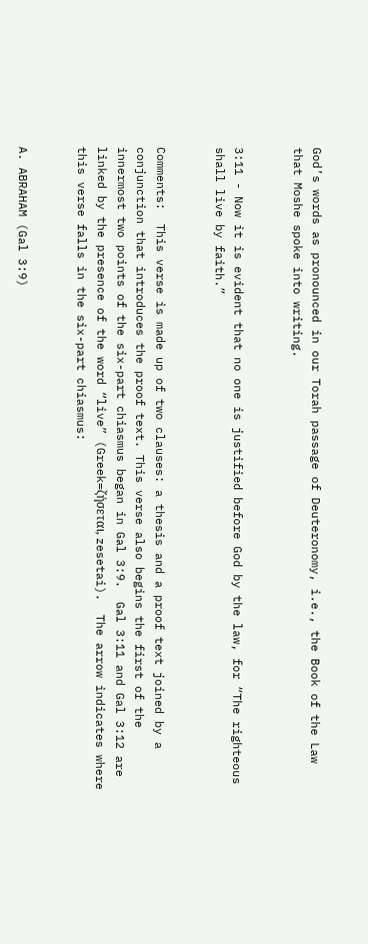God’s words as pronounced in our Torah passage of Deuteronomy, i.e., the Book of the Law that Moshe spoke into writing.


3:11 - Now it is evident that no one is justified before God by the law, for “The righteous shall live by faith.”


Comments:  This verse is made up of two clauses: a thesis and a proof text joined by a conjunction that introduces the proof text. This verse also begins the first of the innermost two points of the six-part chiasmus began in Gal 3:9.  Gal 3:11 and Gal 3:12 are linked by the presence of the word “live” (Greek=ζήσεται, zesetai).  The arrow indicates where this verse falls in the six-part chiasmus:


A. ABRAHAM (Gal 3:9)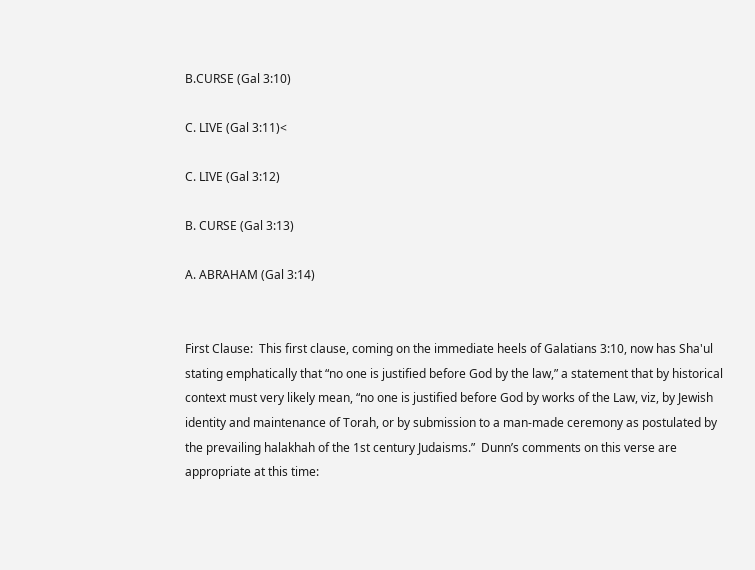B.CURSE (Gal 3:10)

C. LIVE (Gal 3:11)<

C. LIVE (Gal 3:12)

B. CURSE (Gal 3:13)

A. ABRAHAM (Gal 3:14)


First Clause:  This first clause, coming on the immediate heels of Galatians 3:10, now has Sha'ul stating emphatically that “no one is justified before God by the law,” a statement that by historical context must very likely mean, “no one is justified before God by works of the Law, viz, by Jewish identity and maintenance of Torah, or by submission to a man-made ceremony as postulated by the prevailing halakhah of the 1st century Judaisms.”  Dunn’s comments on this verse are appropriate at this time: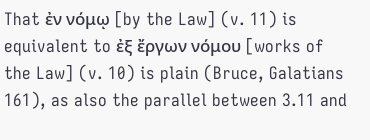That ἐν νόμῳ [by the Law] (v. 11) is equivalent to ἐξ ἔργων νόμου [works of the Law] (v. 10) is plain (Bruce, Galatians 161), as also the parallel between 3.11 and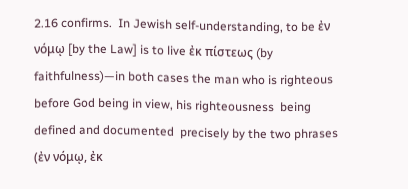2.16 confirms.  In Jewish self-understanding, to be ἐν νόμῳ [by the Law] is to live ἐκ πίστεως (by faithfulness)—in both cases the man who is righteous before God being in view, his righteousness  being defined and documented  precisely by the two phrases (ἐν νόμῳ, ἐκ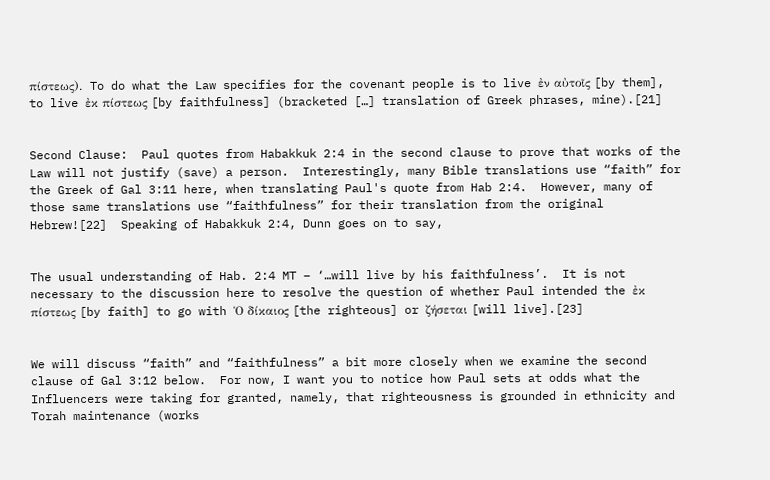πίστεως).  To do what the Law specifies for the covenant people is to live ἐν αὐτοῖς [by them], to live ἐκ πίστεως [by faithfulness] (bracketed […] translation of Greek phrases, mine).[21]


Second Clause:  Paul quotes from Habakkuk 2:4 in the second clause to prove that works of the Law will not justify (save) a person.  Interestingly, many Bible translations use “faith” for the Greek of Gal 3:11 here, when translating Paul's quote from Hab 2:4.  However, many of those same translations use “faithfulness” for their translation from the original Hebrew![22]  Speaking of Habakkuk 2:4, Dunn goes on to say,


The usual understanding of Hab. 2:4 MT – ‘…will live by his faithfulness’.  It is not necessary to the discussion here to resolve the question of whether Paul intended the ἐκ πίστεως [by faith] to go with Ὁ δίκαιος [the righteous] or ζήσεται [will live].[23]


We will discuss “faith” and “faithfulness” a bit more closely when we examine the second clause of Gal 3:12 below.  For now, I want you to notice how Paul sets at odds what the Influencers were taking for granted, namely, that righteousness is grounded in ethnicity and Torah maintenance (works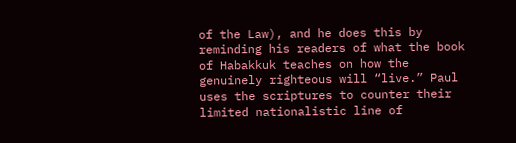of the Law), and he does this by reminding his readers of what the book of Habakkuk teaches on how the genuinely righteous will “live.” Paul uses the scriptures to counter their limited nationalistic line of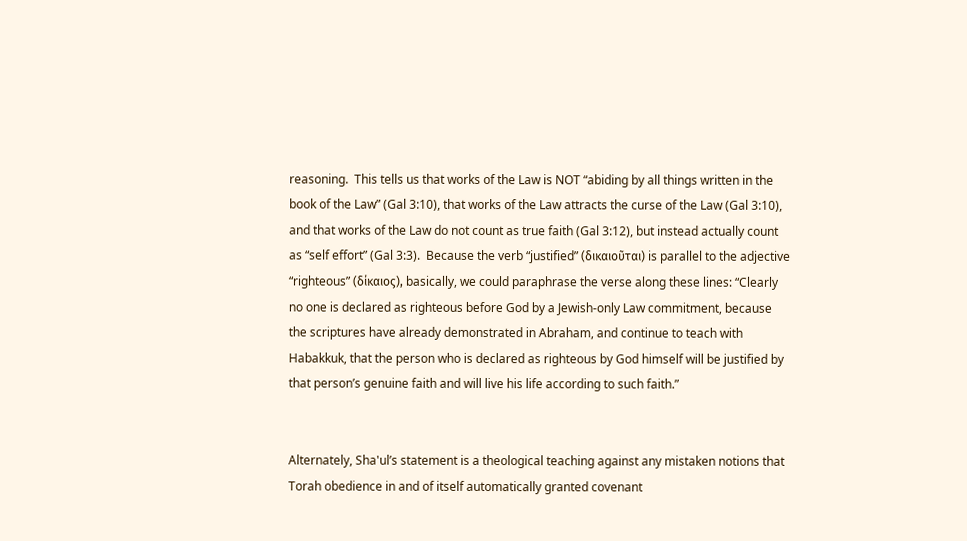reasoning.  This tells us that works of the Law is NOT “abiding by all things written in the book of the Law” (Gal 3:10), that works of the Law attracts the curse of the Law (Gal 3:10), and that works of the Law do not count as true faith (Gal 3:12), but instead actually count as “self effort” (Gal 3:3).  Because the verb “justified” (δικαιοῦται) is parallel to the adjective “righteous” (δίκαιος), basically, we could paraphrase the verse along these lines: “Clearly no one is declared as righteous before God by a Jewish-only Law commitment, because the scriptures have already demonstrated in Abraham, and continue to teach with Habakkuk, that the person who is declared as righteous by God himself will be justified by that person’s genuine faith and will live his life according to such faith.”


Alternately, Sha'ul’s statement is a theological teaching against any mistaken notions that Torah obedience in and of itself automatically granted covenant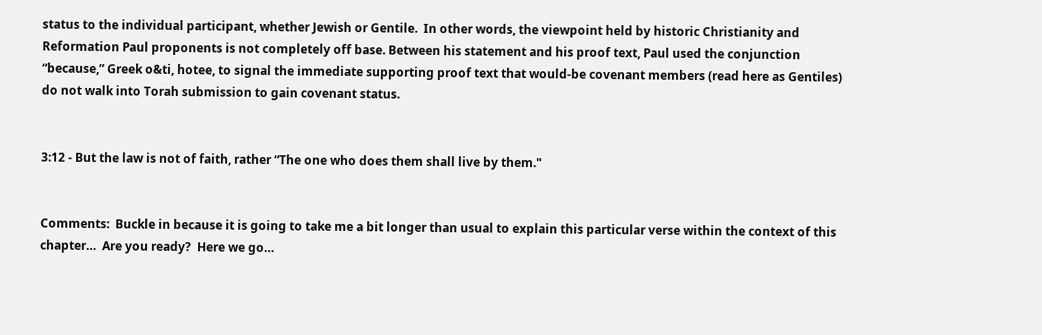status to the individual participant, whether Jewish or Gentile.  In other words, the viewpoint held by historic Christianity and Reformation Paul proponents is not completely off base. Between his statement and his proof text, Paul used the conjunction “because,” Greek o&ti, hotee, to signal the immediate supporting proof text that would-be covenant members (read here as Gentiles) do not walk into Torah submission to gain covenant status.


3:12 - But the law is not of faith, rather “The one who does them shall live by them."


Comments:  Buckle in because it is going to take me a bit longer than usual to explain this particular verse within the context of this chapter…  Are you ready?  Here we go…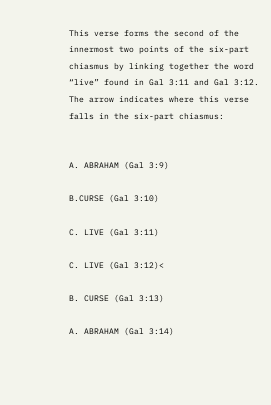This verse forms the second of the innermost two points of the six-part chiasmus by linking together the word “live” found in Gal 3:11 and Gal 3:12.  The arrow indicates where this verse falls in the six-part chiasmus:


A. ABRAHAM (Gal 3:9)

B.CURSE (Gal 3:10)

C. LIVE (Gal 3:11)

C. LIVE (Gal 3:12)<

B. CURSE (Gal 3:13)

A. ABRAHAM (Gal 3:14)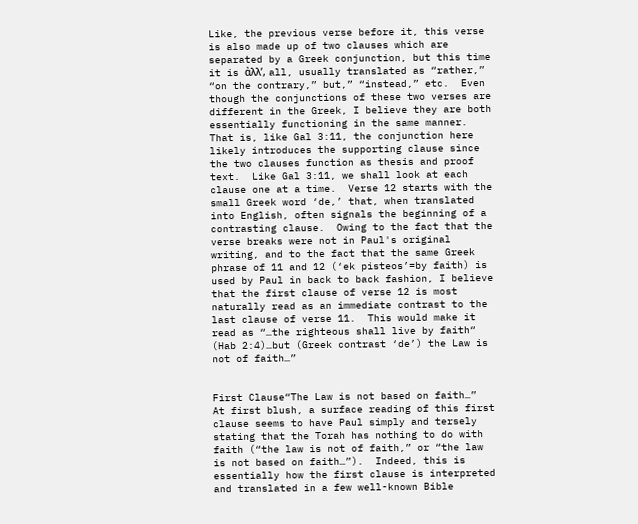Like, the previous verse before it, this verse is also made up of two clauses which are separated by a Greek conjunction, but this time it is ἀλλ’, all, usually translated as “rather,” “on the contrary,” but,” “instead,” etc.  Even though the conjunctions of these two verses are different in the Greek, I believe they are both essentially functioning in the same manner.  That is, like Gal 3:11, the conjunction here likely introduces the supporting clause since the two clauses function as thesis and proof text.  Like Gal 3:11, we shall look at each clause one at a time.  Verse 12 starts with the small Greek word ‘de,’ that, when translated into English, often signals the beginning of a contrasting clause.  Owing to the fact that the verse breaks were not in Paul's original writing, and to the fact that the same Greek phrase of 11 and 12 (‘ek pisteos’=by faith) is used by Paul in back to back fashion, I believe that the first clause of verse 12 is most naturally read as an immediate contrast to the last clause of verse 11.  This would make it read as “…the righteous shall live by faith“ (Hab 2:4)…but (Greek contrast ‘de’) the Law is not of faith…”


First Clause“The Law is not based on faith…”  At first blush, a surface reading of this first clause seems to have Paul simply and tersely stating that the Torah has nothing to do with faith (“the law is not of faith,” or “the law is not based on faith…”).  Indeed, this is essentially how the first clause is interpreted and translated in a few well-known Bible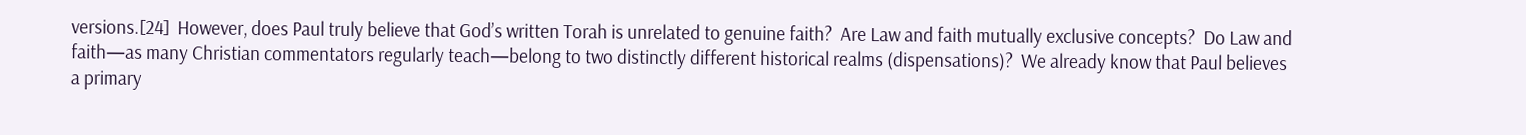versions.[24]  However, does Paul truly believe that God’s written Torah is unrelated to genuine faith?  Are Law and faith mutually exclusive concepts?  Do Law and faith—as many Christian commentators regularly teach—belong to two distinctly different historical realms (dispensations)?  We already know that Paul believes a primary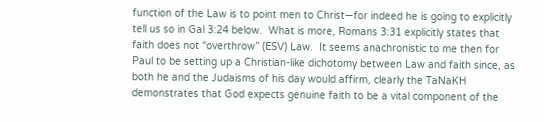function of the Law is to point men to Christ—for indeed he is going to explicitly tell us so in Gal 3:24 below.  What is more, Romans 3:31 explicitly states that faith does not “overthrow” (ESV) Law.  It seems anachronistic to me then for Paul to be setting up a Christian-like dichotomy between Law and faith since, as both he and the Judaisms of his day would affirm, clearly the TaNaKH demonstrates that God expects genuine faith to be a vital component of the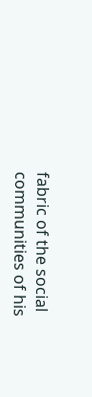fabric of the social communities of his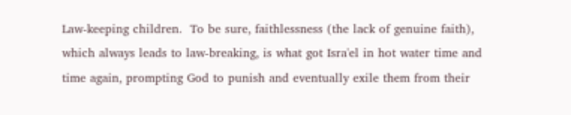Law-keeping children.  To be sure, faithlessness (the lack of genuine faith), which always leads to law-breaking, is what got Isra'el in hot water time and time again, prompting God to punish and eventually exile them from their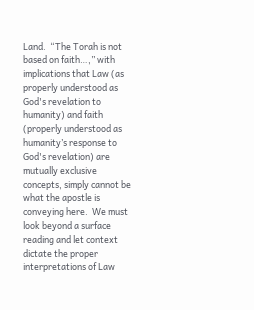Land.  “The Torah is not based on faith…,” with implications that Law (as properly understood as God's revelation to humanity) and faith (properly understood as humanity’s response to God's revelation) are mutually exclusive concepts, simply cannot be what the apostle is conveying here.  We must look beyond a surface reading and let context dictate the proper interpretations of Law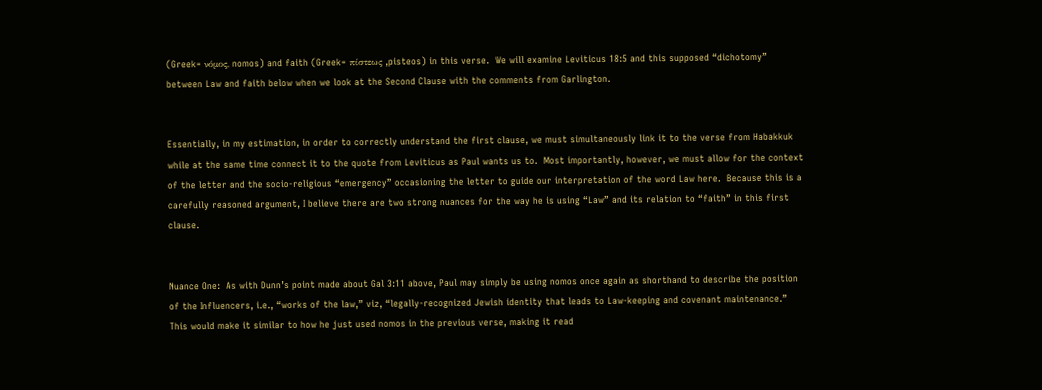(Greek= νόμος, nomos) and faith (Greek= πίστεως ,pisteos) in this verse.  We will examine Leviticus 18:5 and this supposed “dichotomy” between Law and faith below when we look at the Second Clause with the comments from Garlington.


Essentially, in my estimation, in order to correctly understand the first clause, we must simultaneously link it to the verse from Habakkuk while at the same time connect it to the quote from Leviticus as Paul wants us to.  Most importantly, however, we must allow for the context of the letter and the socio-religious “emergency” occasioning the letter to guide our interpretation of the word Law here.  Because this is a carefully reasoned argument, I believe there are two strong nuances for the way he is using “Law” and its relation to “faith” in this first clause.


Nuance One:  As with Dunn’s point made about Gal 3:11 above, Paul may simply be using nomos once again as shorthand to describe the position of the Influencers, i.e., “works of the law,” viz, “legally-recognized Jewish identity that leads to Law-keeping and covenant maintenance.” This would make it similar to how he just used nomos in the previous verse, making it read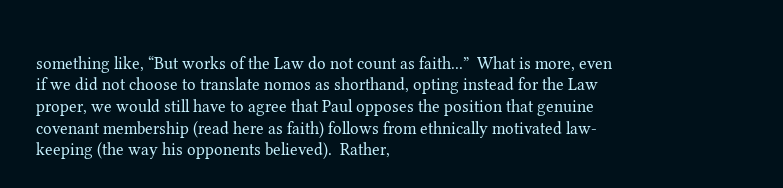something like, “But works of the Law do not count as faith...”  What is more, even if we did not choose to translate nomos as shorthand, opting instead for the Law proper, we would still have to agree that Paul opposes the position that genuine covenant membership (read here as faith) follows from ethnically motivated law-keeping (the way his opponents believed).  Rather,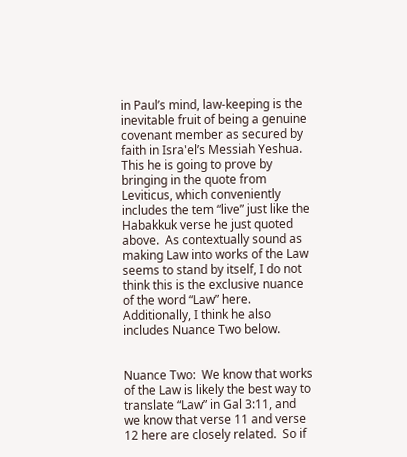in Paul’s mind, law-keeping is the inevitable fruit of being a genuine covenant member as secured by faith in Isra'el’s Messiah Yeshua.  This he is going to prove by bringing in the quote from Leviticus, which conveniently includes the tem “live” just like the Habakkuk verse he just quoted above.  As contextually sound as making Law into works of the Law seems to stand by itself, I do not think this is the exclusive nuance of the word “Law” here.  Additionally, I think he also includes Nuance Two below.


Nuance Two:  We know that works of the Law is likely the best way to translate “Law” in Gal 3:11, and we know that verse 11 and verse 12 here are closely related.  So if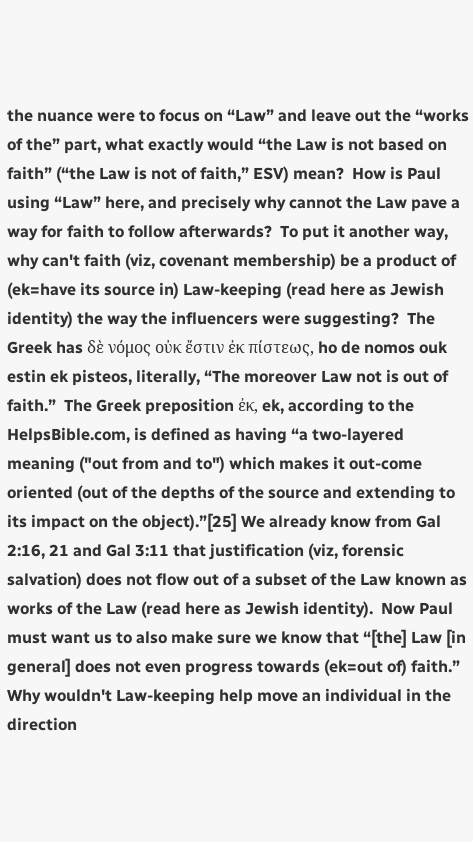the nuance were to focus on “Law” and leave out the “works of the” part, what exactly would “the Law is not based on faith” (“the Law is not of faith,” ESV) mean?  How is Paul using “Law” here, and precisely why cannot the Law pave a way for faith to follow afterwards?  To put it another way, why can't faith (viz, covenant membership) be a product of (ek=have its source in) Law-keeping (read here as Jewish identity) the way the influencers were suggesting?  The Greek has δὲ νόμος οὐκ ἔστιν ἐκ πίστεως, ho de nomos ouk estin ek pisteos, literally, “The moreover Law not is out of faith.”  The Greek preposition ἐκ, ek, according to the HelpsBible.com, is defined as having “a two-layered meaning ("out from and to") which makes it out-come oriented (out of the depths of the source and extending to its impact on the object).”[25] We already know from Gal 2:16, 21 and Gal 3:11 that justification (viz, forensic salvation) does not flow out of a subset of the Law known as works of the Law (read here as Jewish identity).  Now Paul must want us to also make sure we know that “[the] Law [in general] does not even progress towards (ek=out of) faith.”  Why wouldn't Law-keeping help move an individual in the direction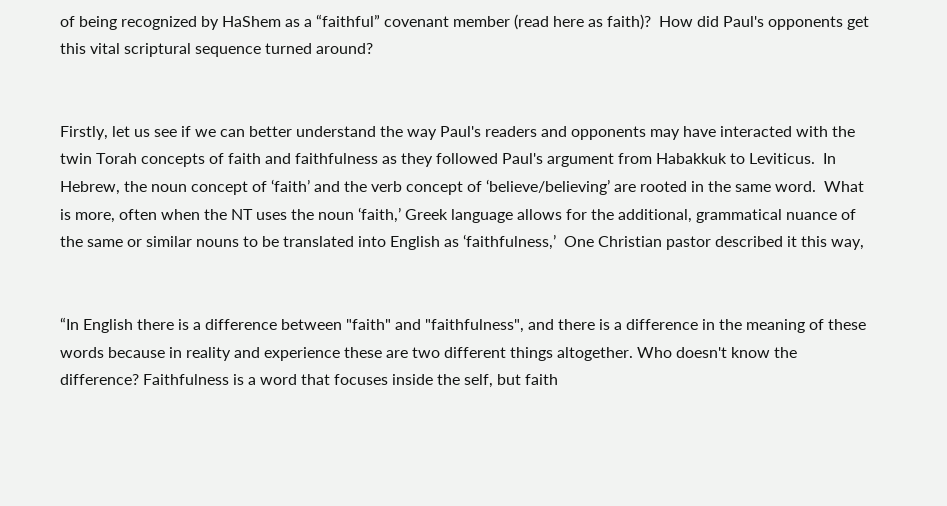of being recognized by HaShem as a “faithful” covenant member (read here as faith)?  How did Paul's opponents get this vital scriptural sequence turned around?


Firstly, let us see if we can better understand the way Paul's readers and opponents may have interacted with the twin Torah concepts of faith and faithfulness as they followed Paul's argument from Habakkuk to Leviticus.  In Hebrew, the noun concept of ‘faith’ and the verb concept of ‘believe/believing’ are rooted in the same word.  What is more, often when the NT uses the noun ‘faith,’ Greek language allows for the additional, grammatical nuance of the same or similar nouns to be translated into English as ‘faithfulness,’  One Christian pastor described it this way,


“In English there is a difference between "faith" and "faithfulness", and there is a difference in the meaning of these words because in reality and experience these are two different things altogether. Who doesn't know the difference? Faithfulness is a word that focuses inside the self, but faith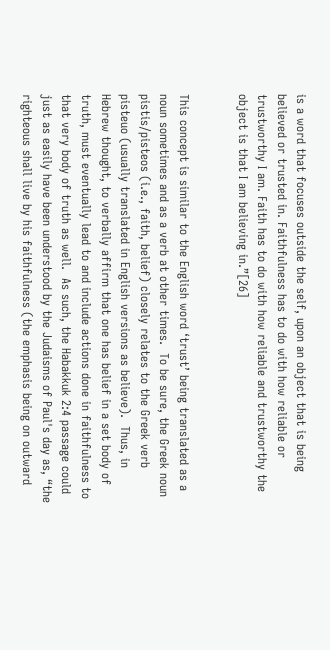is a word that focuses outside the self, upon an object that is being believed or trusted in. Faithfulness has to do with how reliable or trustworthy I am. Faith has to do with how reliable and trustworthy the object is that I am believing in.”[26]


This concept is similar to the English word ‘trust’ being translated as a noun sometimes and as a verb at other times.  To be sure, the Greek noun pistis/pisteos (i.e., faith, belief) closely relates to the Greek verb pisteuo (usually translated in English versions as believe).  Thus, in Hebrew thought, to verbally affirm that one has belief in a set body of truth, must eventually lead to and include actions done in faithfulness to that very body of truth as well.  As such, the Habakkuk 2:4 passage could just as easily have been understood by the Judaisms of Paul's day as, “the righteous shall live by his faithfulness (the emphasis being on outward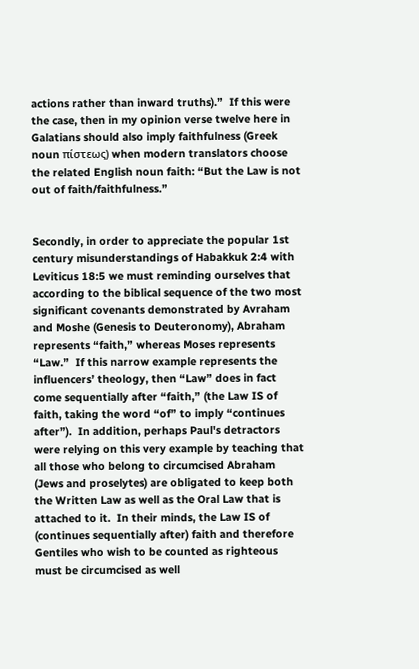actions rather than inward truths).”  If this were the case, then in my opinion verse twelve here in Galatians should also imply faithfulness (Greek noun πίστεως) when modern translators choose the related English noun faith: “But the Law is not out of faith/faithfulness.”


Secondly, in order to appreciate the popular 1st century misunderstandings of Habakkuk 2:4 with Leviticus 18:5 we must reminding ourselves that according to the biblical sequence of the two most significant covenants demonstrated by Avraham and Moshe (Genesis to Deuteronomy), Abraham represents “faith,” whereas Moses represents “Law.”  If this narrow example represents the influencers’ theology, then “Law” does in fact come sequentially after “faith,” (the Law IS of faith, taking the word “of” to imply “continues after”).  In addition, perhaps Paul's detractors were relying on this very example by teaching that all those who belong to circumcised Abraham (Jews and proselytes) are obligated to keep both the Written Law as well as the Oral Law that is attached to it.  In their minds, the Law IS of (continues sequentially after) faith and therefore Gentiles who wish to be counted as righteous must be circumcised as well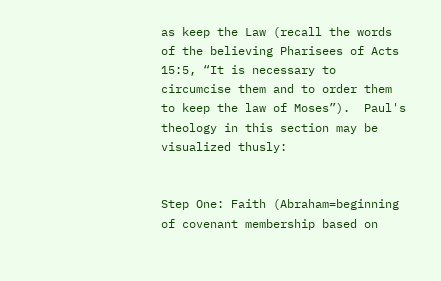as keep the Law (recall the words of the believing Pharisees of Acts 15:5, “It is necessary to circumcise them and to order them to keep the law of Moses”).  Paul's theology in this section may be visualized thusly:


Step One: Faith (Abraham=beginning of covenant membership based on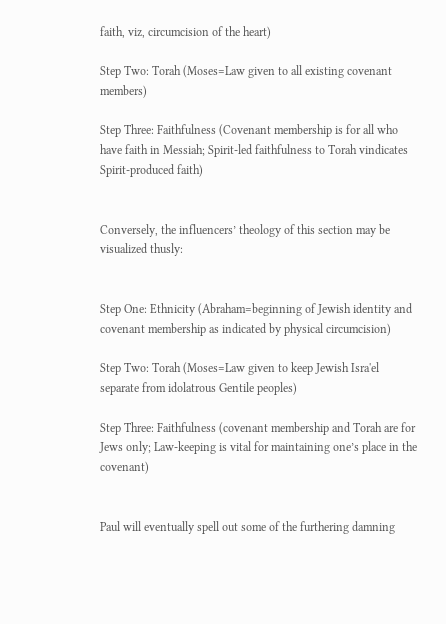faith, viz, circumcision of the heart)

Step Two: Torah (Moses=Law given to all existing covenant members)

Step Three: Faithfulness (Covenant membership is for all who have faith in Messiah; Spirit-led faithfulness to Torah vindicates Spirit-produced faith)


Conversely, the influencers’ theology of this section may be visualized thusly:


Step One: Ethnicity (Abraham=beginning of Jewish identity and covenant membership as indicated by physical circumcision)

Step Two: Torah (Moses=Law given to keep Jewish Isra'el separate from idolatrous Gentile peoples)

Step Three: Faithfulness (covenant membership and Torah are for Jews only; Law-keeping is vital for maintaining one’s place in the covenant)


Paul will eventually spell out some of the furthering damning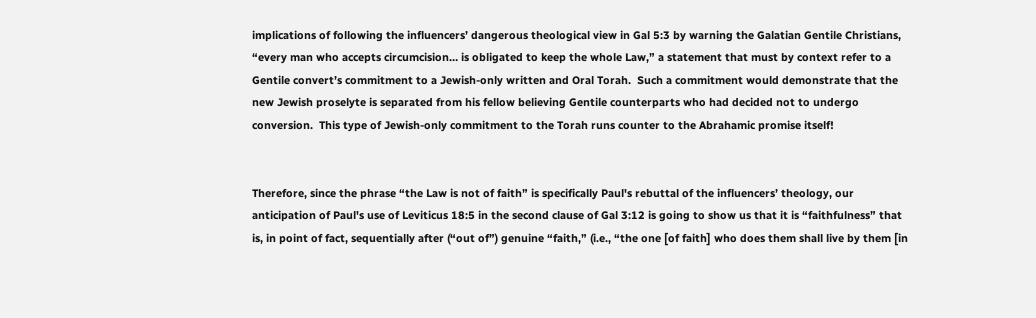implications of following the influencers’ dangerous theological view in Gal 5:3 by warning the Galatian Gentile Christians, “every man who accepts circumcision… is obligated to keep the whole Law,” a statement that must by context refer to a Gentile convert’s commitment to a Jewish-only written and Oral Torah.  Such a commitment would demonstrate that the new Jewish proselyte is separated from his fellow believing Gentile counterparts who had decided not to undergo conversion.  This type of Jewish-only commitment to the Torah runs counter to the Abrahamic promise itself!


Therefore, since the phrase “the Law is not of faith” is specifically Paul's rebuttal of the influencers’ theology, our anticipation of Paul's use of Leviticus 18:5 in the second clause of Gal 3:12 is going to show us that it is “faithfulness” that is, in point of fact, sequentially after (“out of”) genuine “faith,” (i.e., “the one [of faith] who does them shall live by them [in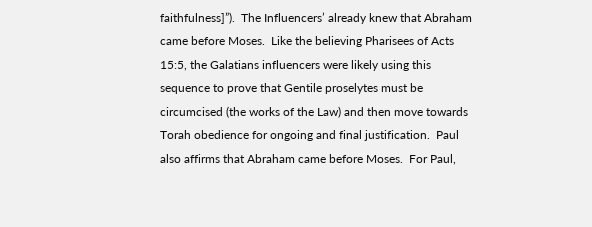faithfulness]”).  The Influencers’ already knew that Abraham came before Moses.  Like the believing Pharisees of Acts 15:5, the Galatians influencers were likely using this sequence to prove that Gentile proselytes must be circumcised (the works of the Law) and then move towards Torah obedience for ongoing and final justification.  Paul also affirms that Abraham came before Moses.  For Paul,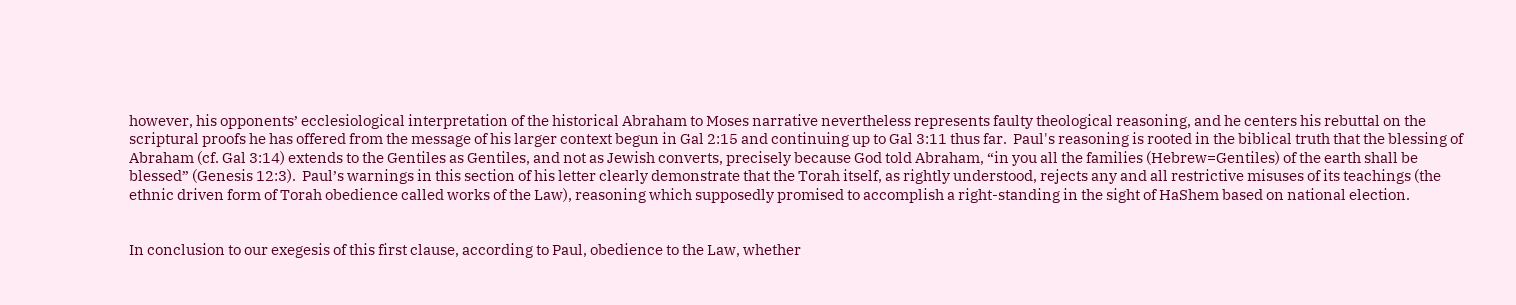however, his opponents’ ecclesiological interpretation of the historical Abraham to Moses narrative nevertheless represents faulty theological reasoning, and he centers his rebuttal on the scriptural proofs he has offered from the message of his larger context begun in Gal 2:15 and continuing up to Gal 3:11 thus far.  Paul's reasoning is rooted in the biblical truth that the blessing of Abraham (cf. Gal 3:14) extends to the Gentiles as Gentiles, and not as Jewish converts, precisely because God told Abraham, “in you all the families (Hebrew=Gentiles) of the earth shall be blessed” (Genesis 12:3).  Paul’s warnings in this section of his letter clearly demonstrate that the Torah itself, as rightly understood, rejects any and all restrictive misuses of its teachings (the ethnic driven form of Torah obedience called works of the Law), reasoning which supposedly promised to accomplish a right-standing in the sight of HaShem based on national election.


In conclusion to our exegesis of this first clause, according to Paul, obedience to the Law, whether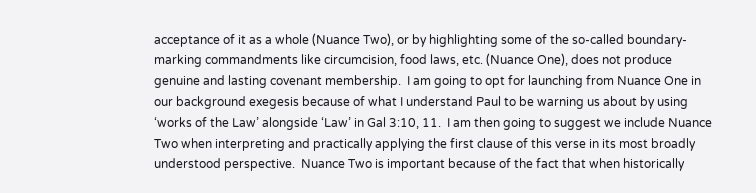acceptance of it as a whole (Nuance Two), or by highlighting some of the so-called boundary-marking commandments like circumcision, food laws, etc. (Nuance One), does not produce genuine and lasting covenant membership.  I am going to opt for launching from Nuance One in our background exegesis because of what I understand Paul to be warning us about by using ‘works of the Law’ alongside ‘Law’ in Gal 3:10, 11.  I am then going to suggest we include Nuance Two when interpreting and practically applying the first clause of this verse in its most broadly understood perspective.  Nuance Two is important because of the fact that when historically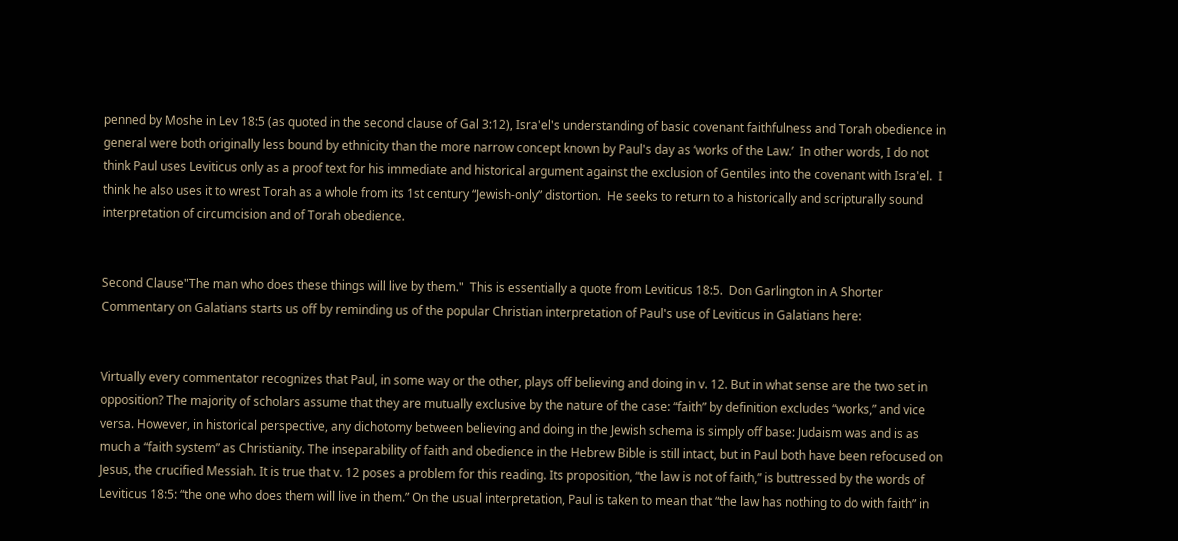penned by Moshe in Lev 18:5 (as quoted in the second clause of Gal 3:12), Isra'el's understanding of basic covenant faithfulness and Torah obedience in general were both originally less bound by ethnicity than the more narrow concept known by Paul's day as ‘works of the Law.’  In other words, I do not think Paul uses Leviticus only as a proof text for his immediate and historical argument against the exclusion of Gentiles into the covenant with Isra'el.  I think he also uses it to wrest Torah as a whole from its 1st century “Jewish-only” distortion.  He seeks to return to a historically and scripturally sound interpretation of circumcision and of Torah obedience.


Second Clause"The man who does these things will live by them."  This is essentially a quote from Leviticus 18:5.  Don Garlington in A Shorter Commentary on Galatians starts us off by reminding us of the popular Christian interpretation of Paul's use of Leviticus in Galatians here:


Virtually every commentator recognizes that Paul, in some way or the other, plays off believing and doing in v. 12. But in what sense are the two set in opposition? The majority of scholars assume that they are mutually exclusive by the nature of the case: “faith” by definition excludes “works,” and vice versa. However, in historical perspective, any dichotomy between believing and doing in the Jewish schema is simply off base: Judaism was and is as much a “faith system” as Christianity. The inseparability of faith and obedience in the Hebrew Bible is still intact, but in Paul both have been refocused on Jesus, the crucified Messiah. It is true that v. 12 poses a problem for this reading. Its proposition, “the law is not of faith,” is buttressed by the words of Leviticus 18:5: “the one who does them will live in them.” On the usual interpretation, Paul is taken to mean that “the law has nothing to do with faith” in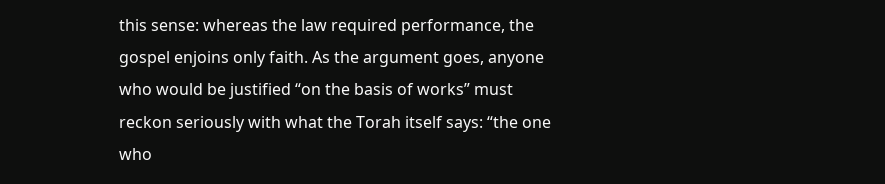this sense: whereas the law required performance, the gospel enjoins only faith. As the argument goes, anyone who would be justified “on the basis of works” must reckon seriously with what the Torah itself says: “the one who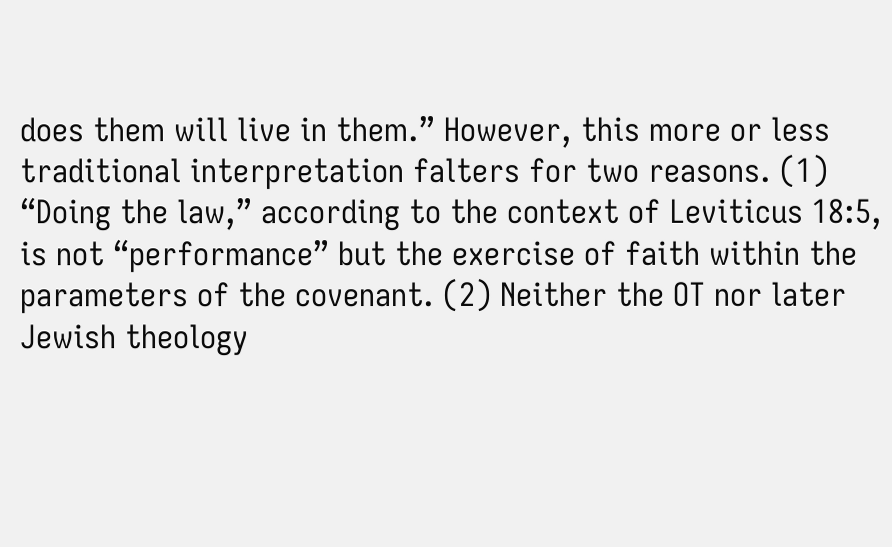does them will live in them.” However, this more or less traditional interpretation falters for two reasons. (1) “Doing the law,” according to the context of Leviticus 18:5, is not “performance” but the exercise of faith within the parameters of the covenant. (2) Neither the OT nor later Jewish theology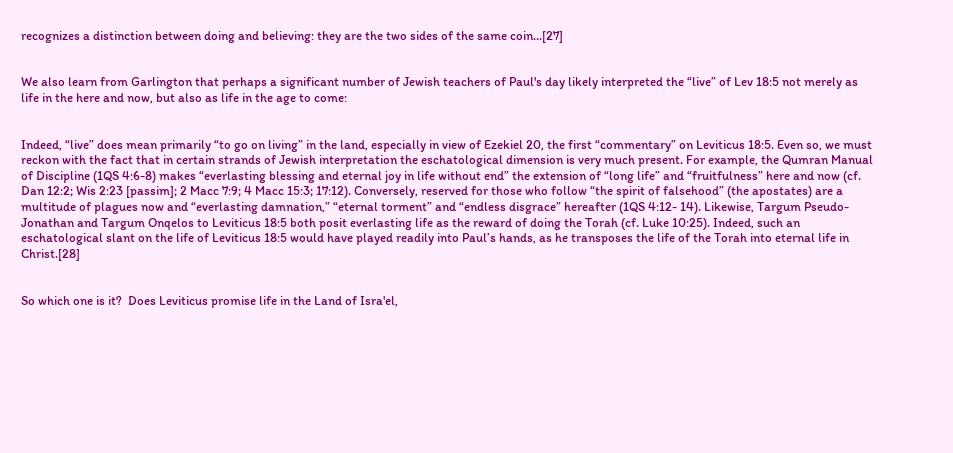recognizes a distinction between doing and believing: they are the two sides of the same coin...[27]


We also learn from Garlington that perhaps a significant number of Jewish teachers of Paul's day likely interpreted the “live” of Lev 18:5 not merely as life in the here and now, but also as life in the age to come:


Indeed, “live” does mean primarily “to go on living” in the land, especially in view of Ezekiel 20, the first “commentary” on Leviticus 18:5. Even so, we must reckon with the fact that in certain strands of Jewish interpretation the eschatological dimension is very much present. For example, the Qumran Manual of Discipline (1QS 4:6-8) makes “everlasting blessing and eternal joy in life without end” the extension of “long life” and “fruitfulness” here and now (cf. Dan 12:2; Wis 2:23 [passim]; 2 Macc 7:9; 4 Macc 15:3; 17:12). Conversely, reserved for those who follow “the spirit of falsehood” (the apostates) are a multitude of plagues now and “everlasting damnation,” “eternal torment” and “endless disgrace” hereafter (1QS 4:12- 14). Likewise, Targum Pseudo-Jonathan and Targum Onqelos to Leviticus 18:5 both posit everlasting life as the reward of doing the Torah (cf. Luke 10:25). Indeed, such an eschatological slant on the life of Leviticus 18:5 would have played readily into Paul’s hands, as he transposes the life of the Torah into eternal life in Christ.[28]


So which one is it?  Does Leviticus promise life in the Land of Isra'el,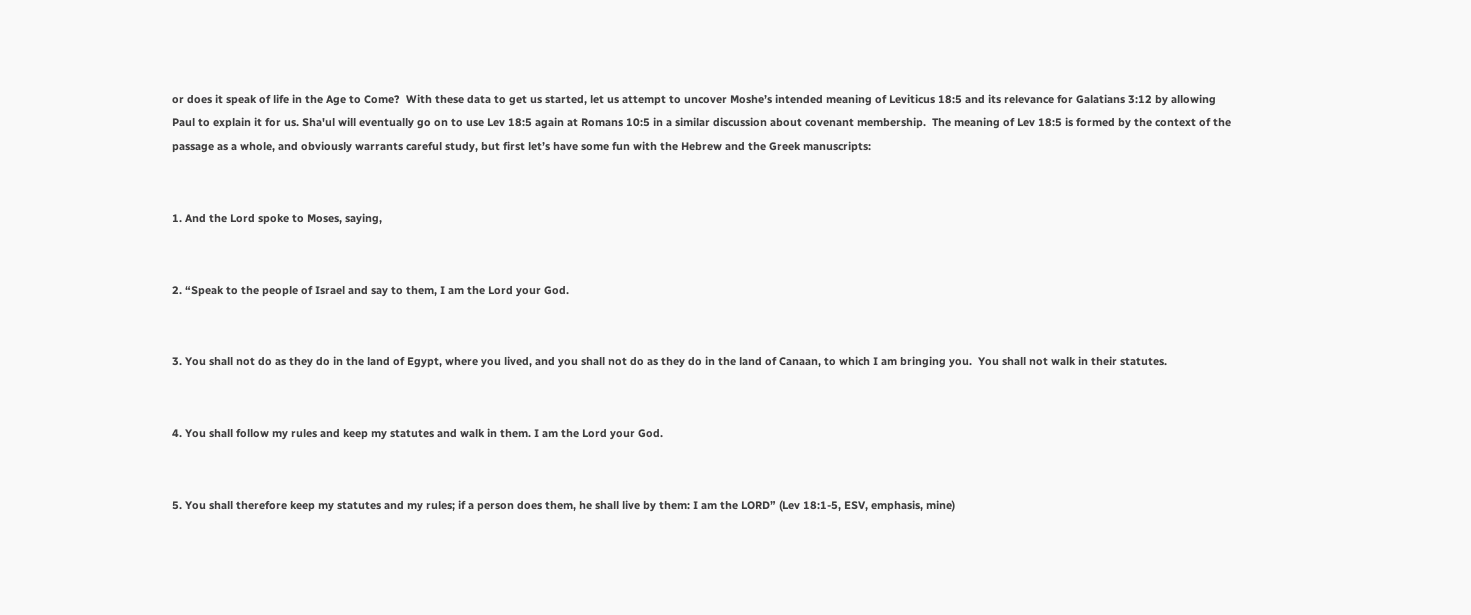or does it speak of life in the Age to Come?  With these data to get us started, let us attempt to uncover Moshe’s intended meaning of Leviticus 18:5 and its relevance for Galatians 3:12 by allowing Paul to explain it for us. Sha'ul will eventually go on to use Lev 18:5 again at Romans 10:5 in a similar discussion about covenant membership.  The meaning of Lev 18:5 is formed by the context of the passage as a whole, and obviously warrants careful study, but first let’s have some fun with the Hebrew and the Greek manuscripts:


1. And the Lord spoke to Moses, saying,


2. “Speak to the people of Israel and say to them, I am the Lord your God.


3. You shall not do as they do in the land of Egypt, where you lived, and you shall not do as they do in the land of Canaan, to which I am bringing you.  You shall not walk in their statutes.


4. You shall follow my rules and keep my statutes and walk in them. I am the Lord your God.


5. You shall therefore keep my statutes and my rules; if a person does them, he shall live by them: I am the LORD” (Lev 18:1-5, ESV, emphasis, mine)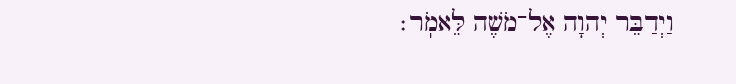וַיְדַבֵּר יְהוָה אֶל־מֹשֶׁה לֵּאמֹֽר׃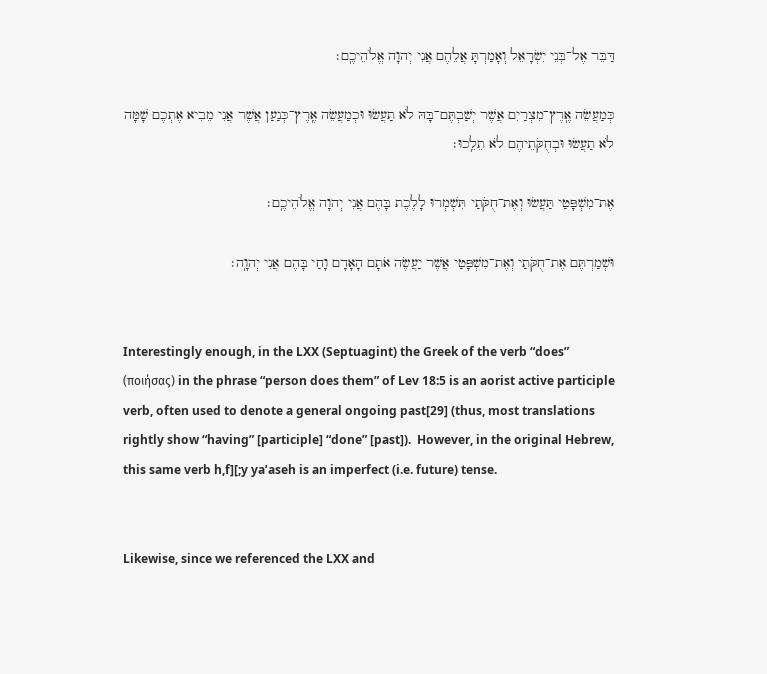דַּבֵּר אֶל־בְּנֵי יִשְׂרָאֵל וְאָמַרְתָּ אֲלֵהֶם אֲנִי יְהוָה אֱלֹהֵיכֶֽם׃

כְּמַעֲשֵׂה אֶֽרֶץ־מִצְרַיִם אֲשֶׁר יְשַׁבְתֶּם־בָּהּ לֹא תַעֲשׂוּ וּכְמַעֲשֵׂה אֶֽרֶץ־כְּנַעַן אֲשֶׁר אֲנִי מֵבִיא אֶתְכֶם שָׁמָּה לֹא תַעֲשׂוּ וּבְחֻקֹּתֵיהֶם לֹא תֵלֵֽכוּ׃

אֶת־מִשְׁפָּטַי תַּעֲשׂוּ וְאֶת־חֻקֹּתַי תִּשְׁמְרוּ לָלֶכֶת בָּהֶם אֲנִי יְהוָה אֱלֹהֵיכֶֽם׃

וּשְׁמַרְתֶּם אֶת־חֻקֹּתַי וְאֶת־מִשְׁפָּטַי אֲשֶׁר יַעֲשֶׂה אֹתָם הָאָדָם וָחַי בָּהֶם אֲנִי יְהוָֽה׃


Interestingly enough, in the LXX (Septuagint) the Greek of the verb “does” (ποιήσας) in the phrase “person does them” of Lev 18:5 is an aorist active participle verb, often used to denote a general ongoing past[29] (thus, most translations rightly show “having” [participle] “done” [past]).  However, in the original Hebrew, this same verb h,f][;y ya’aseh is an imperfect (i.e. future) tense.


Likewise, since we referenced the LXX and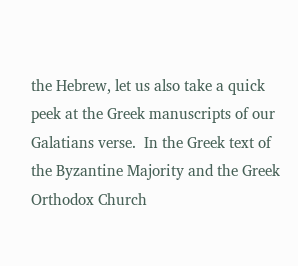the Hebrew, let us also take a quick peek at the Greek manuscripts of our Galatians verse.  In the Greek text of the Byzantine Majority and the Greek Orthodox Church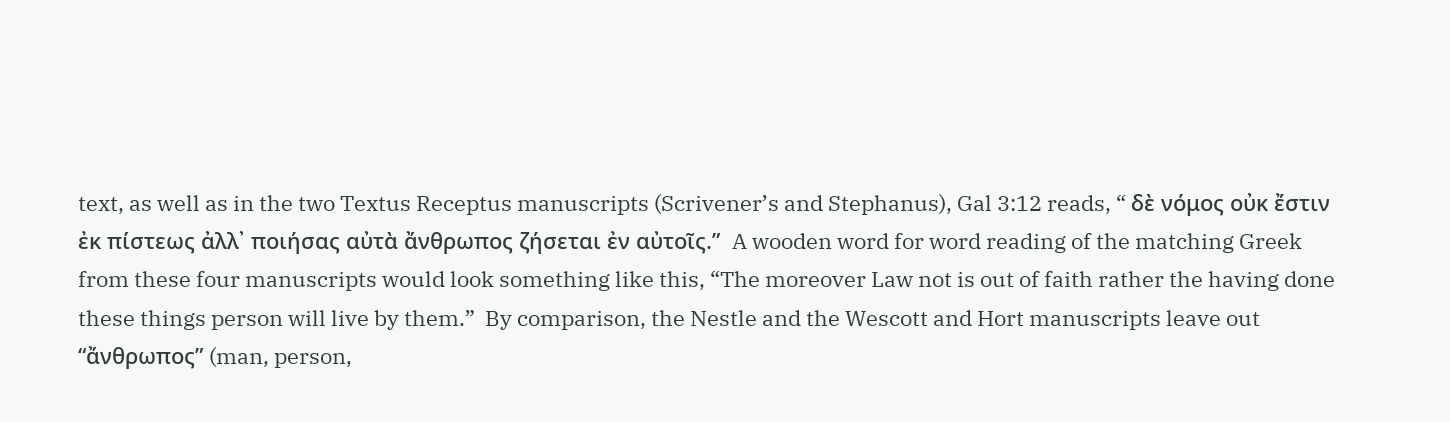text, as well as in the two Textus Receptus manuscripts (Scrivener’s and Stephanus), Gal 3:12 reads, “ δὲ νόμος οὐκ ἔστιν ἐκ πίστεως ἀλλ᾽ ποιήσας αὐτὰ ἄνθρωπος ζήσεται ἐν αὐτοῖς.”  A wooden word for word reading of the matching Greek from these four manuscripts would look something like this, “The moreover Law not is out of faith rather the having done these things person will live by them.”  By comparison, the Nestle and the Wescott and Hort manuscripts leave out “ἄνθρωπος” (man, person,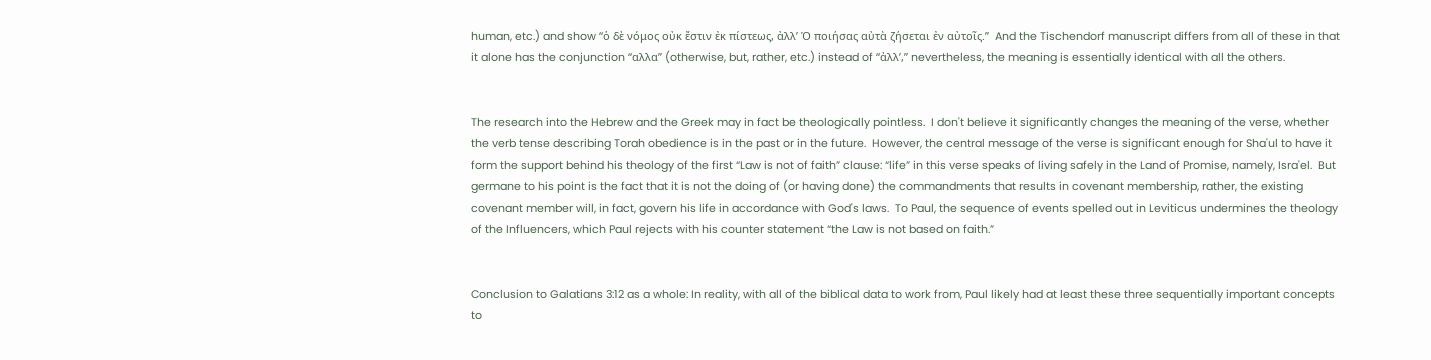human, etc.) and show “ὁ δὲ νόμος οὐκ ἔστιν ἐκ πίστεως, ἀλλ’ Ὁ ποιήσας αὐτὰ ζήσεται ἐν αὐτοῖς.”  And the Tischendorf manuscript differs from all of these in that it alone has the conjunction “αλλα” (otherwise, but, rather, etc.) instead of “ἀλλ’,” nevertheless, the meaning is essentially identical with all the others.


The research into the Hebrew and the Greek may in fact be theologically pointless.  I don't believe it significantly changes the meaning of the verse, whether the verb tense describing Torah obedience is in the past or in the future.  However, the central message of the verse is significant enough for Sha'ul to have it form the support behind his theology of the first “Law is not of faith” clause: “life” in this verse speaks of living safely in the Land of Promise, namely, Isra'el.  But germane to his point is the fact that it is not the doing of (or having done) the commandments that results in covenant membership, rather, the existing covenant member will, in fact, govern his life in accordance with God's laws.  To Paul, the sequence of events spelled out in Leviticus undermines the theology of the Influencers, which Paul rejects with his counter statement “the Law is not based on faith.”


Conclusion to Galatians 3:12 as a whole: In reality, with all of the biblical data to work from, Paul likely had at least these three sequentially important concepts to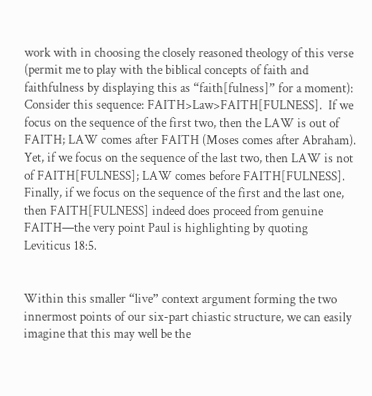work with in choosing the closely reasoned theology of this verse (permit me to play with the biblical concepts of faith and faithfulness by displaying this as “faith[fulness]” for a moment): Consider this sequence: FAITH>Law>FAITH[FULNESS].  If we focus on the sequence of the first two, then the LAW is out of FAITH; LAW comes after FAITH (Moses comes after Abraham).  Yet, if we focus on the sequence of the last two, then LAW is not of FAITH[FULNESS]; LAW comes before FAITH[FULNESS].  Finally, if we focus on the sequence of the first and the last one, then FAITH[FULNESS] indeed does proceed from genuine FAITH—the very point Paul is highlighting by quoting Leviticus 18:5.


Within this smaller “live” context argument forming the two innermost points of our six-part chiastic structure, we can easily imagine that this may well be the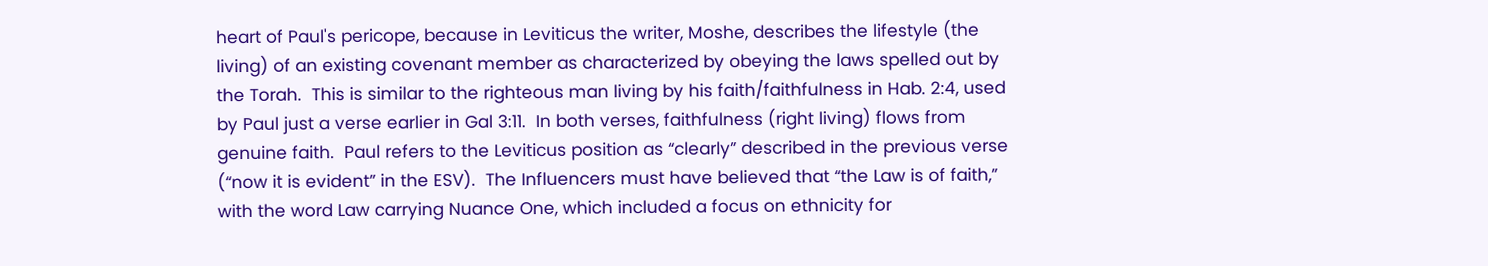heart of Paul's pericope, because in Leviticus the writer, Moshe, describes the lifestyle (the living) of an existing covenant member as characterized by obeying the laws spelled out by the Torah.  This is similar to the righteous man living by his faith/faithfulness in Hab. 2:4, used by Paul just a verse earlier in Gal 3:11.  In both verses, faithfulness (right living) flows from genuine faith.  Paul refers to the Leviticus position as “clearly” described in the previous verse (“now it is evident” in the ESV).  The Influencers must have believed that “the Law is of faith,” with the word Law carrying Nuance One, which included a focus on ethnicity for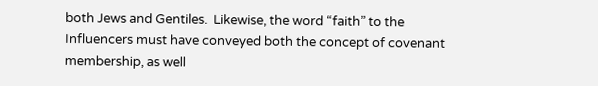both Jews and Gentiles.  Likewise, the word “faith” to the Influencers must have conveyed both the concept of covenant membership, as well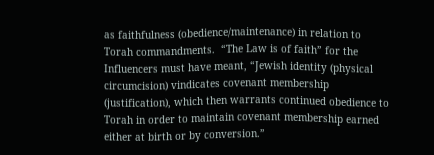as faithfulness (obedience/maintenance) in relation to Torah commandments.  “The Law is of faith” for the Influencers must have meant, “Jewish identity (physical circumcision) vindicates covenant membership (justification), which then warrants continued obedience to Torah in order to maintain covenant membership earned either at birth or by conversion.”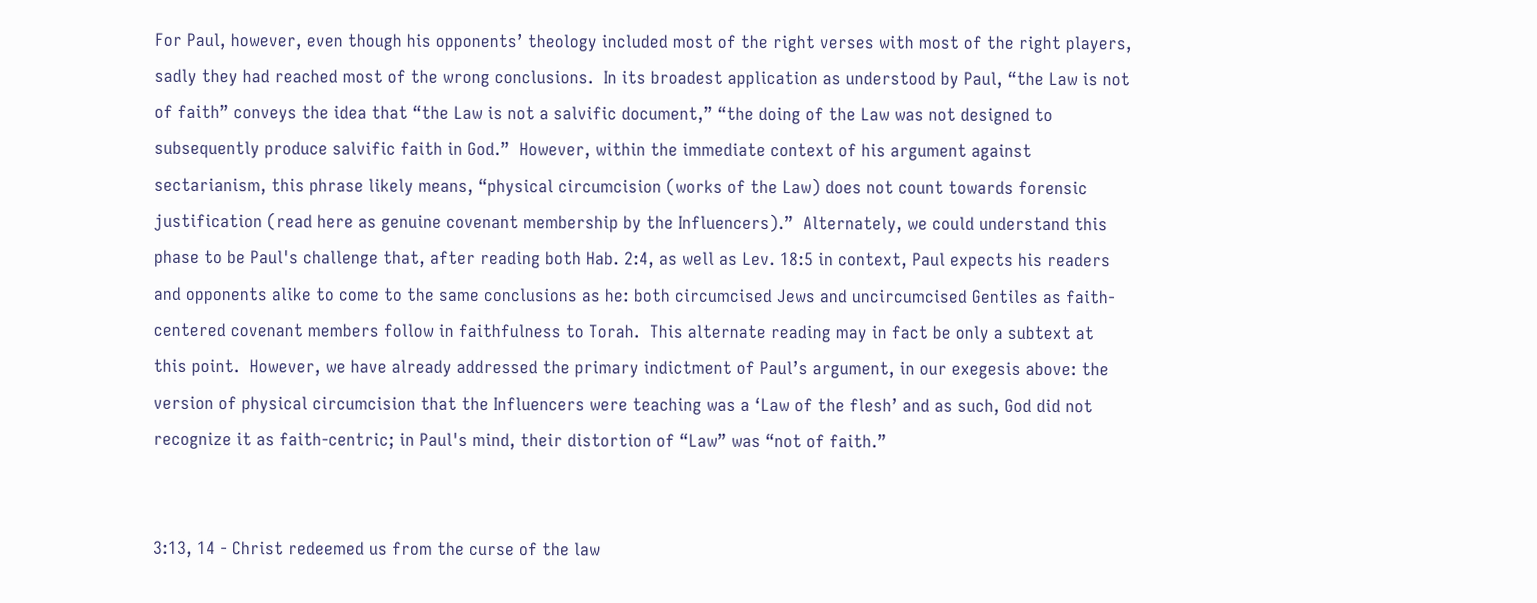For Paul, however, even though his opponents’ theology included most of the right verses with most of the right players, sadly they had reached most of the wrong conclusions.  In its broadest application as understood by Paul, “the Law is not of faith” conveys the idea that “the Law is not a salvific document,” “the doing of the Law was not designed to subsequently produce salvific faith in God.”  However, within the immediate context of his argument against sectarianism, this phrase likely means, “physical circumcision (works of the Law) does not count towards forensic justification (read here as genuine covenant membership by the Influencers).”  Alternately, we could understand this phase to be Paul's challenge that, after reading both Hab. 2:4, as well as Lev. 18:5 in context, Paul expects his readers and opponents alike to come to the same conclusions as he: both circumcised Jews and uncircumcised Gentiles as faith-centered covenant members follow in faithfulness to Torah.  This alternate reading may in fact be only a subtext at this point.  However, we have already addressed the primary indictment of Paul’s argument, in our exegesis above: the version of physical circumcision that the Influencers were teaching was a ‘Law of the flesh’ and as such, God did not recognize it as faith-centric; in Paul's mind, their distortion of “Law” was “not of faith.”


3:13, 14 - Christ redeemed us from the curse of the law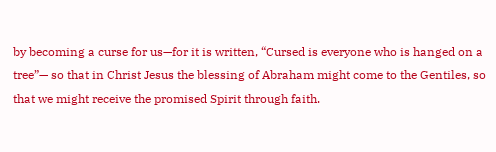by becoming a curse for us—for it is written, “Cursed is everyone who is hanged on a tree”— so that in Christ Jesus the blessing of Abraham might come to the Gentiles, so that we might receive the promised Spirit through faith.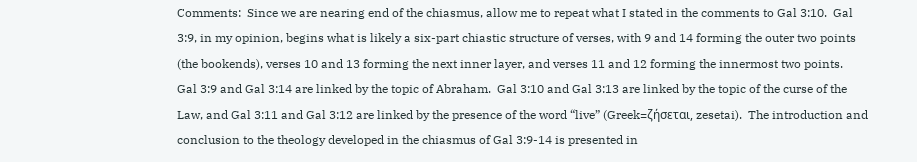Comments:  Since we are nearing end of the chiasmus, allow me to repeat what I stated in the comments to Gal 3:10.  Gal 3:9, in my opinion, begins what is likely a six-part chiastic structure of verses, with 9 and 14 forming the outer two points (the bookends), verses 10 and 13 forming the next inner layer, and verses 11 and 12 forming the innermost two points.  Gal 3:9 and Gal 3:14 are linked by the topic of Abraham.  Gal 3:10 and Gal 3:13 are linked by the topic of the curse of the Law, and Gal 3:11 and Gal 3:12 are linked by the presence of the word “live” (Greek=ζήσεται, zesetai).  The introduction and conclusion to the theology developed in the chiasmus of Gal 3:9-14 is presented in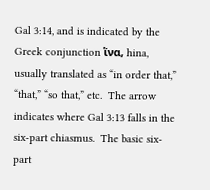Gal 3:14, and is indicated by the Greek conjunction ἵνα, hina, usually translated as “in order that,” “that,” “so that,” etc.  The arrow indicates where Gal 3:13 falls in the six-part chiasmus.  The basic six-part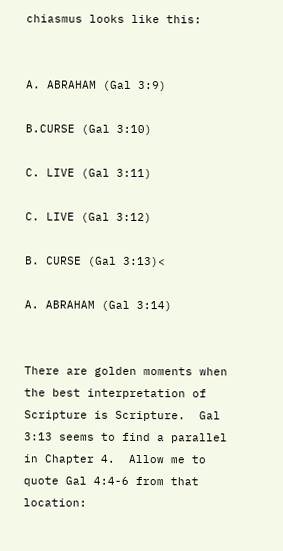chiasmus looks like this:


A. ABRAHAM (Gal 3:9)

B.CURSE (Gal 3:10)

C. LIVE (Gal 3:11)

C. LIVE (Gal 3:12)

B. CURSE (Gal 3:13)<

A. ABRAHAM (Gal 3:14)


There are golden moments when the best interpretation of Scripture is Scripture.  Gal 3:13 seems to find a parallel in Chapter 4.  Allow me to quote Gal 4:4-6 from that location: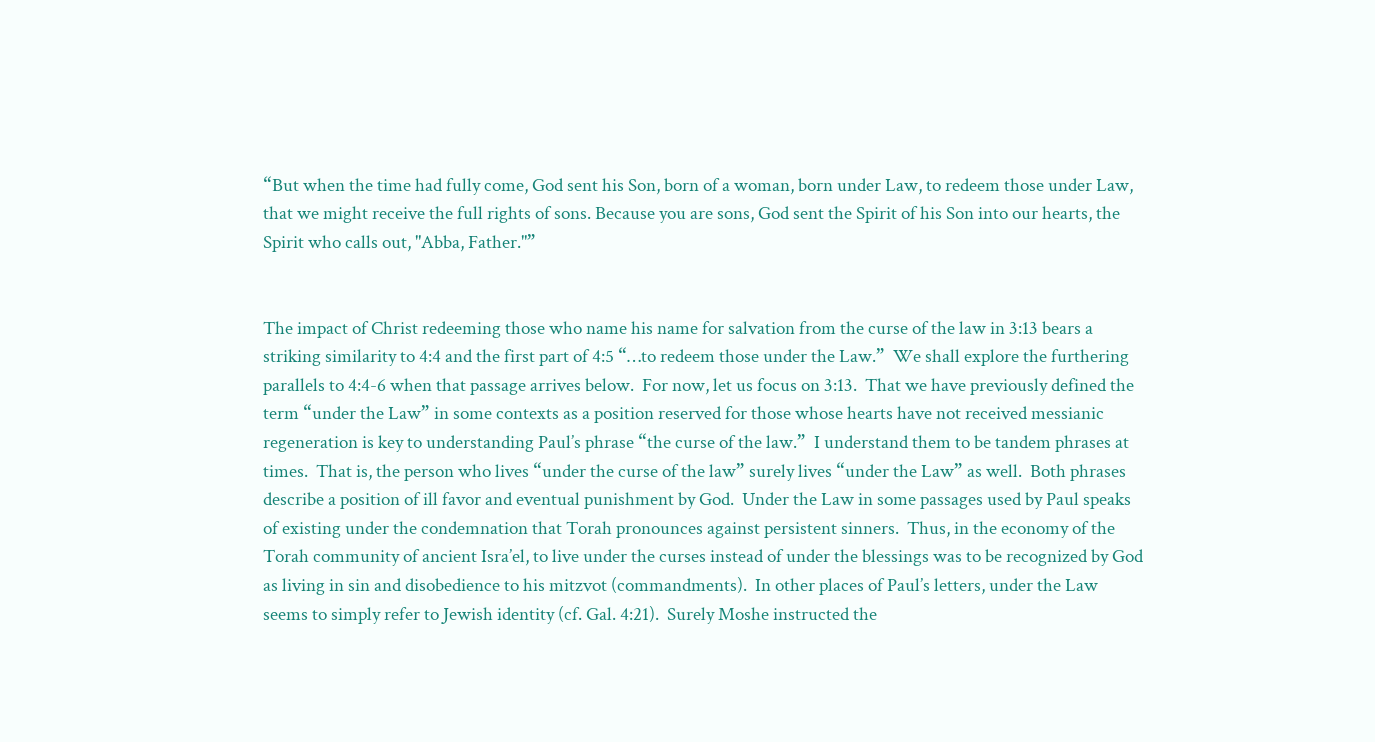“But when the time had fully come, God sent his Son, born of a woman, born under Law, to redeem those under Law, that we might receive the full rights of sons. Because you are sons, God sent the Spirit of his Son into our hearts, the Spirit who calls out, "Abba, Father."”


The impact of Christ redeeming those who name his name for salvation from the curse of the law in 3:13 bears a striking similarity to 4:4 and the first part of 4:5 “…to redeem those under the Law.”  We shall explore the furthering parallels to 4:4-6 when that passage arrives below.  For now, let us focus on 3:13.  That we have previously defined the term “under the Law” in some contexts as a position reserved for those whose hearts have not received messianic regeneration is key to understanding Paul’s phrase “the curse of the law.”  I understand them to be tandem phrases at times.  That is, the person who lives “under the curse of the law” surely lives “under the Law” as well.  Both phrases describe a position of ill favor and eventual punishment by God.  Under the Law in some passages used by Paul speaks of existing under the condemnation that Torah pronounces against persistent sinners.  Thus, in the economy of the Torah community of ancient Isra’el, to live under the curses instead of under the blessings was to be recognized by God as living in sin and disobedience to his mitzvot (commandments).  In other places of Paul’s letters, under the Law seems to simply refer to Jewish identity (cf. Gal. 4:21).  Surely Moshe instructed the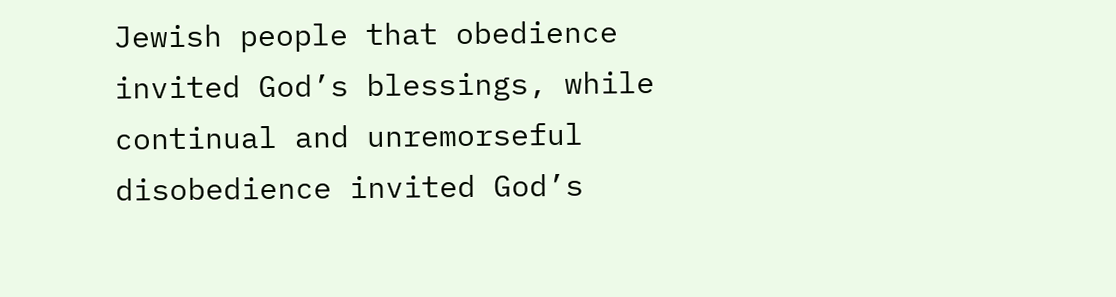Jewish people that obedience invited God’s blessings, while continual and unremorseful disobedience invited God’s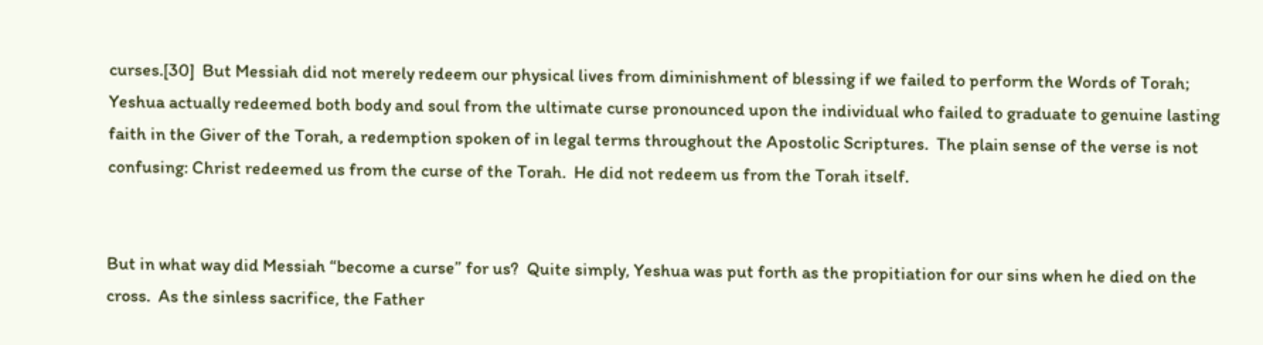curses.[30]  But Messiah did not merely redeem our physical lives from diminishment of blessing if we failed to perform the Words of Torah; Yeshua actually redeemed both body and soul from the ultimate curse pronounced upon the individual who failed to graduate to genuine lasting faith in the Giver of the Torah, a redemption spoken of in legal terms throughout the Apostolic Scriptures.  The plain sense of the verse is not confusing: Christ redeemed us from the curse of the Torah.  He did not redeem us from the Torah itself.


But in what way did Messiah “become a curse” for us?  Quite simply, Yeshua was put forth as the propitiation for our sins when he died on the cross.  As the sinless sacrifice, the Father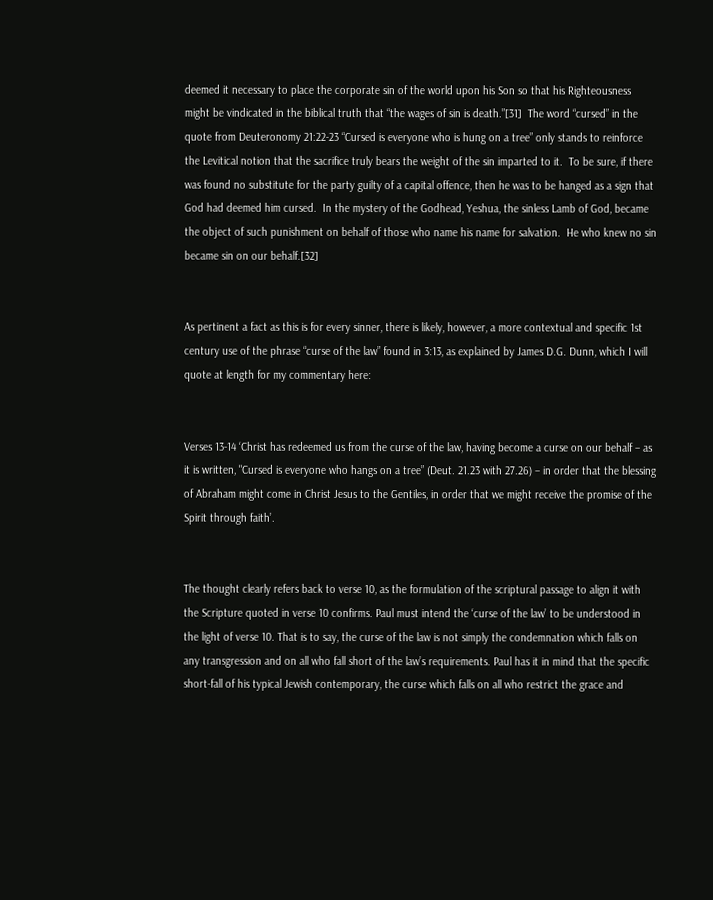deemed it necessary to place the corporate sin of the world upon his Son so that his Righteousness might be vindicated in the biblical truth that “the wages of sin is death.”[31]  The word “cursed” in the quote from Deuteronomy 21:22-23 “Cursed is everyone who is hung on a tree” only stands to reinforce the Levitical notion that the sacrifice truly bears the weight of the sin imparted to it.  To be sure, if there was found no substitute for the party guilty of a capital offence, then he was to be hanged as a sign that God had deemed him cursed.  In the mystery of the Godhead, Yeshua, the sinless Lamb of God, became the object of such punishment on behalf of those who name his name for salvation.  He who knew no sin became sin on our behalf.[32]


As pertinent a fact as this is for every sinner, there is likely, however, a more contextual and specific 1st century use of the phrase “curse of the law” found in 3:13, as explained by James D.G. Dunn, which I will quote at length for my commentary here:


Verses 13-14 ‘Christ has redeemed us from the curse of the law, having become a curse on our behalf – as it is written, "Cursed is everyone who hangs on a tree” (Deut. 21.23 with 27.26) – in order that the blessing of Abraham might come in Christ Jesus to the Gentiles, in order that we might receive the promise of the Spirit through faith’.


The thought clearly refers back to verse 10, as the formulation of the scriptural passage to align it with the Scripture quoted in verse 10 confirms. Paul must intend the ‘curse of the law’ to be understood in the light of verse 10. That is to say, the curse of the law is not simply the condemnation which falls on any transgression and on all who fall short of the law’s requirements. Paul has it in mind that the specific short-fall of his typical Jewish contemporary, the curse which falls on all who restrict the grace and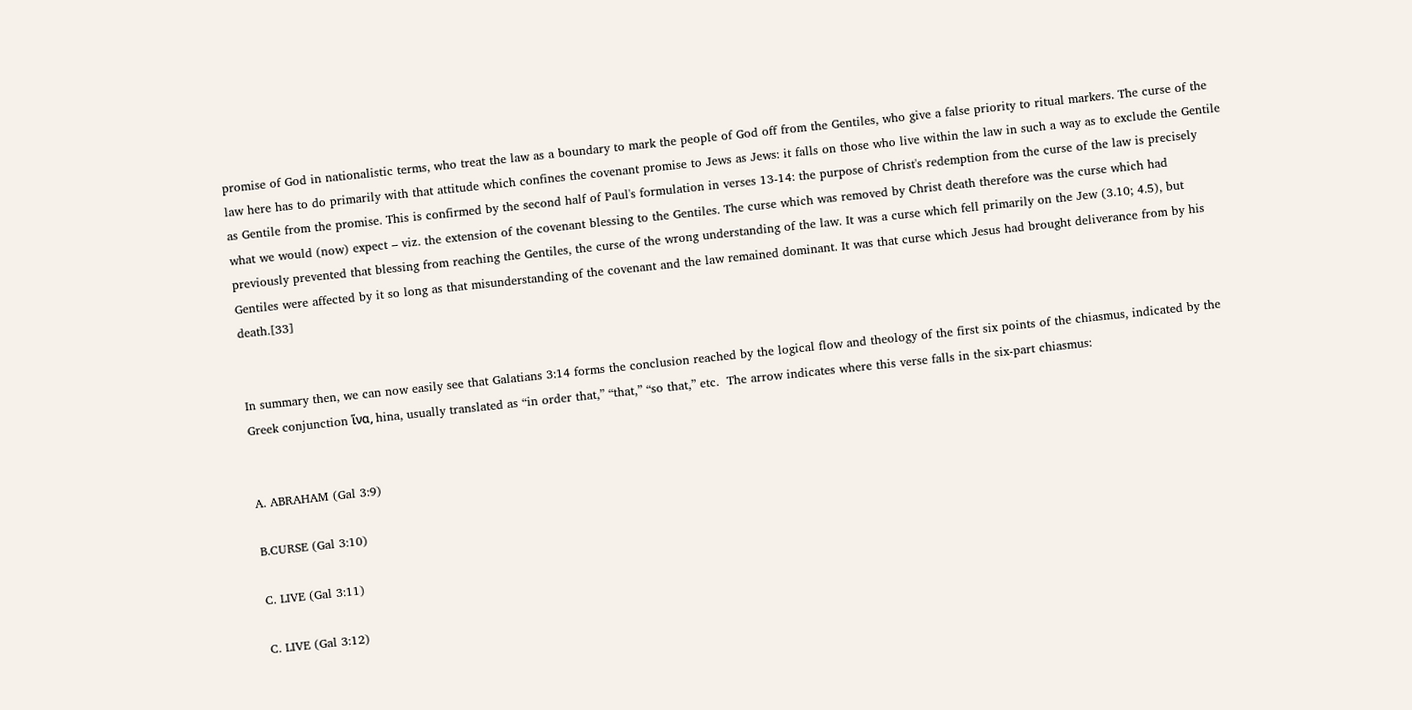promise of God in nationalistic terms, who treat the law as a boundary to mark the people of God off from the Gentiles, who give a false priority to ritual markers. The curse of the law here has to do primarily with that attitude which confines the covenant promise to Jews as Jews: it falls on those who live within the law in such a way as to exclude the Gentile as Gentile from the promise. This is confirmed by the second half of Paul's formulation in verses 13-14: the purpose of Christ's redemption from the curse of the law is precisely what we would (now) expect – viz. the extension of the covenant blessing to the Gentiles. The curse which was removed by Christ death therefore was the curse which had previously prevented that blessing from reaching the Gentiles, the curse of the wrong understanding of the law. It was a curse which fell primarily on the Jew (3.10; 4.5), but Gentiles were affected by it so long as that misunderstanding of the covenant and the law remained dominant. It was that curse which Jesus had brought deliverance from by his death.[33]


In summary then, we can now easily see that Galatians 3:14 forms the conclusion reached by the logical flow and theology of the first six points of the chiasmus, indicated by the Greek conjunction ἵνα, hina, usually translated as “in order that,” “that,” “so that,” etc.  The arrow indicates where this verse falls in the six-part chiasmus:


A. ABRAHAM (Gal 3:9)

B.CURSE (Gal 3:10)

C. LIVE (Gal 3:11)

C. LIVE (Gal 3:12)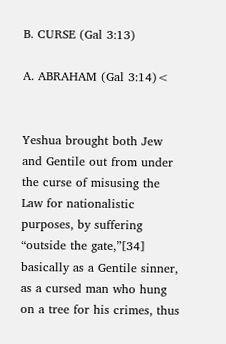B. CURSE (Gal 3:13)

A. ABRAHAM (Gal 3:14)<


Yeshua brought both Jew and Gentile out from under the curse of misusing the Law for nationalistic purposes, by suffering “outside the gate,”[34] basically as a Gentile sinner, as a cursed man who hung on a tree for his crimes, thus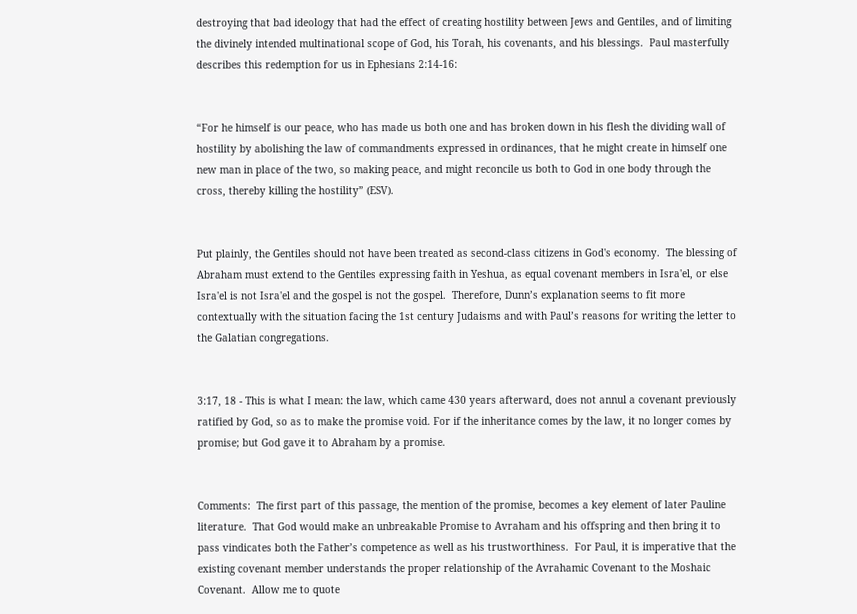destroying that bad ideology that had the effect of creating hostility between Jews and Gentiles, and of limiting the divinely intended multinational scope of God, his Torah, his covenants, and his blessings.  Paul masterfully describes this redemption for us in Ephesians 2:14-16:


“For he himself is our peace, who has made us both one and has broken down in his flesh the dividing wall of hostility by abolishing the law of commandments expressed in ordinances, that he might create in himself one new man in place of the two, so making peace, and might reconcile us both to God in one body through the cross, thereby killing the hostility” (ESV).


Put plainly, the Gentiles should not have been treated as second-class citizens in God's economy.  The blessing of Abraham must extend to the Gentiles expressing faith in Yeshua, as equal covenant members in Isra'el, or else Isra'el is not Isra'el and the gospel is not the gospel.  Therefore, Dunn’s explanation seems to fit more contextually with the situation facing the 1st century Judaisms and with Paul’s reasons for writing the letter to the Galatian congregations.


3:17, 18 - This is what I mean: the law, which came 430 years afterward, does not annul a covenant previously ratified by God, so as to make the promise void. For if the inheritance comes by the law, it no longer comes by promise; but God gave it to Abraham by a promise.


Comments:  The first part of this passage, the mention of the promise, becomes a key element of later Pauline literature.  That God would make an unbreakable Promise to Avraham and his offspring and then bring it to pass vindicates both the Father’s competence as well as his trustworthiness.  For Paul, it is imperative that the existing covenant member understands the proper relationship of the Avrahamic Covenant to the Moshaic Covenant.  Allow me to quote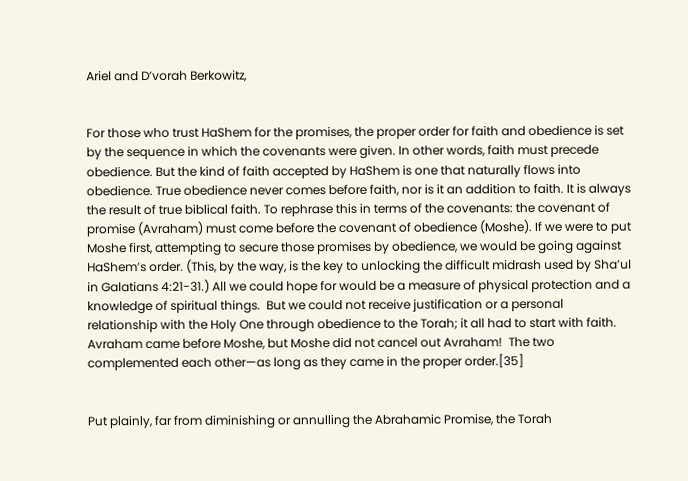Ariel and D’vorah Berkowitz,


For those who trust HaShem for the promises, the proper order for faith and obedience is set by the sequence in which the covenants were given. In other words, faith must precede obedience. But the kind of faith accepted by HaShem is one that naturally flows into obedience. True obedience never comes before faith, nor is it an addition to faith. It is always the result of true biblical faith. To rephrase this in terms of the covenants: the covenant of promise (Avraham) must come before the covenant of obedience (Moshe). If we were to put Moshe first, attempting to secure those promises by obedience, we would be going against HaShem’s order. (This, by the way, is the key to unlocking the difficult midrash used by Sha’ul in Galatians 4:21-31.) All we could hope for would be a measure of physical protection and a knowledge of spiritual things.  But we could not receive justification or a personal relationship with the Holy One through obedience to the Torah; it all had to start with faith. Avraham came before Moshe, but Moshe did not cancel out Avraham!  The two complemented each other—as long as they came in the proper order.[35]


Put plainly, far from diminishing or annulling the Abrahamic Promise, the Torah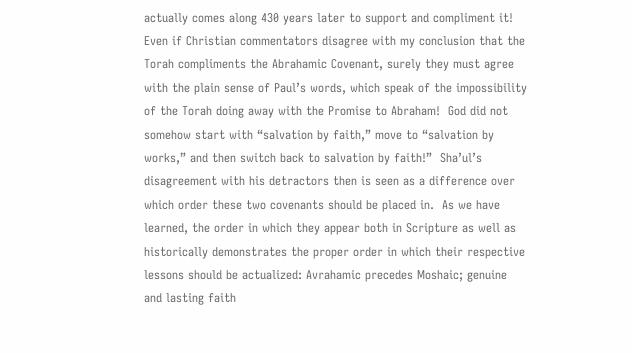actually comes along 430 years later to support and compliment it!  Even if Christian commentators disagree with my conclusion that the Torah compliments the Abrahamic Covenant, surely they must agree with the plain sense of Paul’s words, which speak of the impossibility of the Torah doing away with the Promise to Abraham!  God did not somehow start with “salvation by faith,” move to “salvation by works,” and then switch back to salvation by faith!”  Sha’ul’s disagreement with his detractors then is seen as a difference over which order these two covenants should be placed in.  As we have learned, the order in which they appear both in Scripture as well as historically demonstrates the proper order in which their respective lessons should be actualized: Avrahamic precedes Moshaic; genuine and lasting faith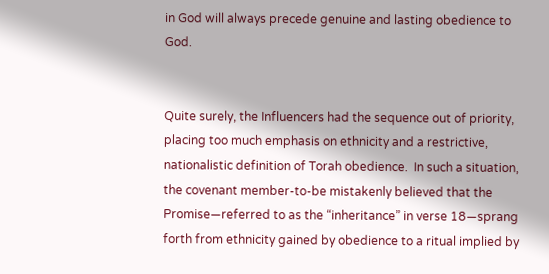in God will always precede genuine and lasting obedience to God.


Quite surely, the Influencers had the sequence out of priority, placing too much emphasis on ethnicity and a restrictive, nationalistic definition of Torah obedience.  In such a situation, the covenant member-to-be mistakenly believed that the Promise—referred to as the “inheritance” in verse 18—sprang forth from ethnicity gained by obedience to a ritual implied by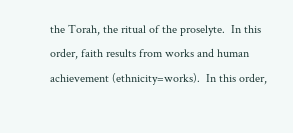the Torah, the ritual of the proselyte.  In this order, faith results from works and human achievement (ethnicity=works).  In this order,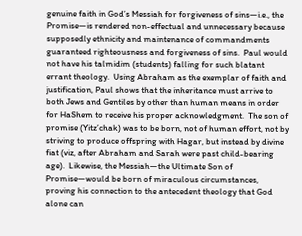genuine faith in God’s Messiah for forgiveness of sins—i.e., the Promise—is rendered non-effectual and unnecessary because supposedly ethnicity and maintenance of commandments guaranteed righteousness and forgiveness of sins.  Paul would not have his talmidim (students) falling for such blatant errant theology.  Using Abraham as the exemplar of faith and justification, Paul shows that the inheritance must arrive to both Jews and Gentiles by other than human means in order for HaShem to receive his proper acknowledgment.  The son of promise (Yitz’chak) was to be born, not of human effort, not by striving to produce offspring with Hagar, but instead by divine fiat (viz, after Abraham and Sarah were past child-bearing age).  Likewise, the Messiah—the Ultimate Son of Promise—would be born of miraculous circumstances, proving his connection to the antecedent theology that God alone can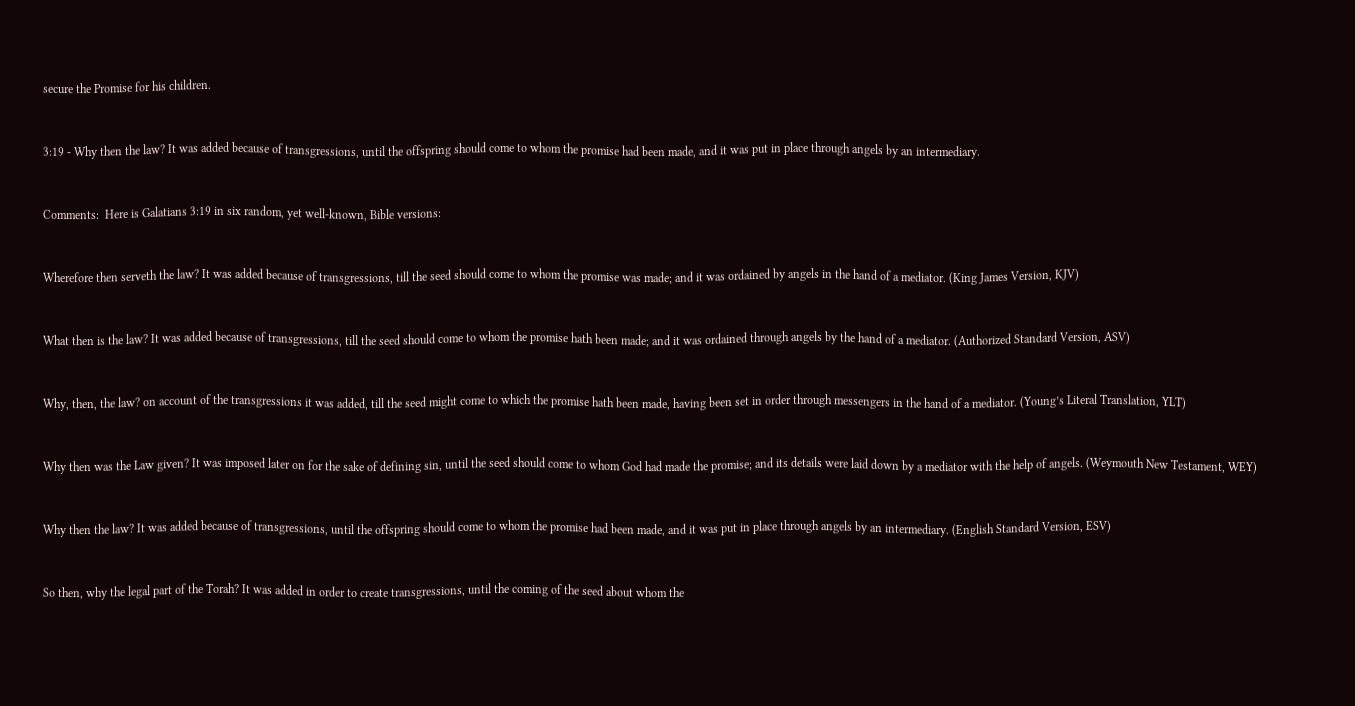secure the Promise for his children.


3:19 - Why then the law? It was added because of transgressions, until the offspring should come to whom the promise had been made, and it was put in place through angels by an intermediary.


Comments:  Here is Galatians 3:19 in six random, yet well-known, Bible versions:


Wherefore then serveth the law? It was added because of transgressions, till the seed should come to whom the promise was made; and it was ordained by angels in the hand of a mediator. (King James Version, KJV)


What then is the law? It was added because of transgressions, till the seed should come to whom the promise hath been made; and it was ordained through angels by the hand of a mediator. (Authorized Standard Version, ASV)


Why, then, the law? on account of the transgressions it was added, till the seed might come to which the promise hath been made, having been set in order through messengers in the hand of a mediator. (Young’s Literal Translation, YLT)


Why then was the Law given? It was imposed later on for the sake of defining sin, until the seed should come to whom God had made the promise; and its details were laid down by a mediator with the help of angels. (Weymouth New Testament, WEY)


Why then the law? It was added because of transgressions, until the offspring should come to whom the promise had been made, and it was put in place through angels by an intermediary. (English Standard Version, ESV)


So then, why the legal part of the Torah? It was added in order to create transgressions, until the coming of the seed about whom the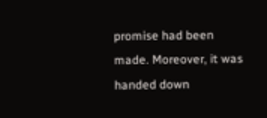promise had been made. Moreover, it was handed down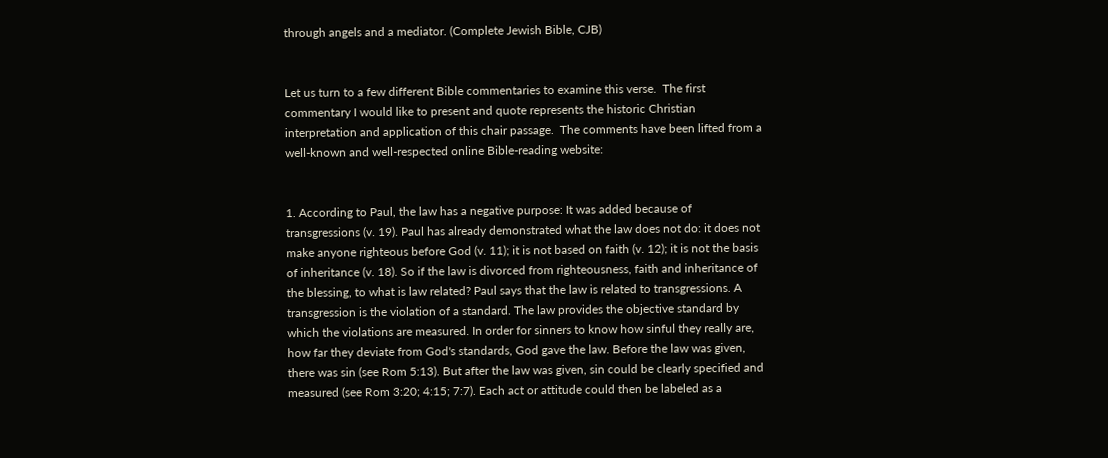through angels and a mediator. (Complete Jewish Bible, CJB)


Let us turn to a few different Bible commentaries to examine this verse.  The first commentary I would like to present and quote represents the historic Christian interpretation and application of this chair passage.  The comments have been lifted from a well-known and well-respected online Bible-reading website:


1. According to Paul, the law has a negative purpose: It was added because of transgressions (v. 19). Paul has already demonstrated what the law does not do: it does not make anyone righteous before God (v. 11); it is not based on faith (v. 12); it is not the basis of inheritance (v. 18). So if the law is divorced from righteousness, faith and inheritance of the blessing, to what is law related? Paul says that the law is related to transgressions. A transgression is the violation of a standard. The law provides the objective standard by which the violations are measured. In order for sinners to know how sinful they really are, how far they deviate from God's standards, God gave the law. Before the law was given, there was sin (see Rom 5:13). But after the law was given, sin could be clearly specified and measured (see Rom 3:20; 4:15; 7:7). Each act or attitude could then be labeled as a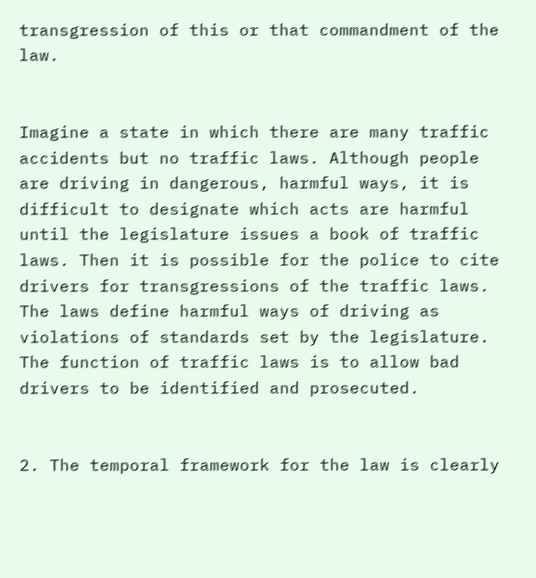transgression of this or that commandment of the law.


Imagine a state in which there are many traffic accidents but no traffic laws. Although people are driving in dangerous, harmful ways, it is difficult to designate which acts are harmful until the legislature issues a book of traffic laws. Then it is possible for the police to cite drivers for transgressions of the traffic laws. The laws define harmful ways of driving as violations of standards set by the legislature. The function of traffic laws is to allow bad drivers to be identified and prosecuted.


2. The temporal framework for the law is clearly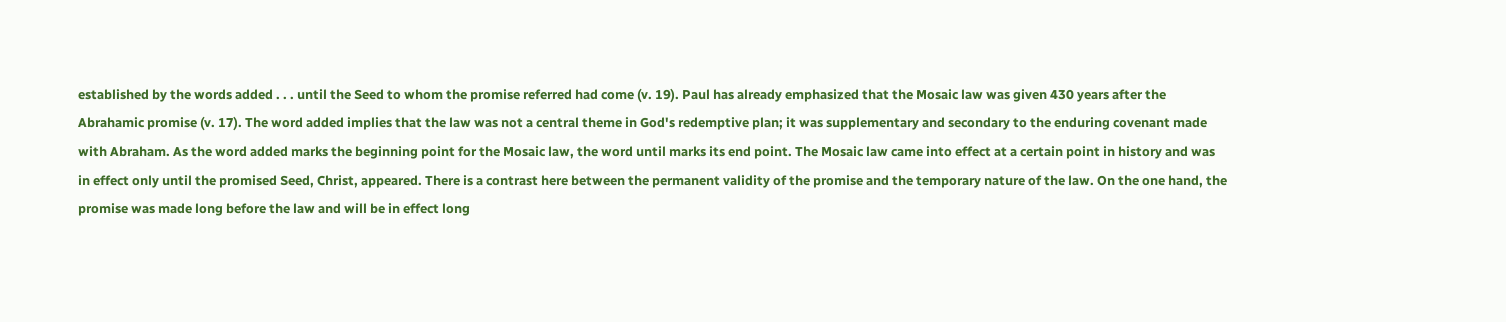established by the words added . . . until the Seed to whom the promise referred had come (v. 19). Paul has already emphasized that the Mosaic law was given 430 years after the Abrahamic promise (v. 17). The word added implies that the law was not a central theme in God's redemptive plan; it was supplementary and secondary to the enduring covenant made with Abraham. As the word added marks the beginning point for the Mosaic law, the word until marks its end point. The Mosaic law came into effect at a certain point in history and was in effect only until the promised Seed, Christ, appeared. There is a contrast here between the permanent validity of the promise and the temporary nature of the law. On the one hand, the promise was made long before the law and will be in effect long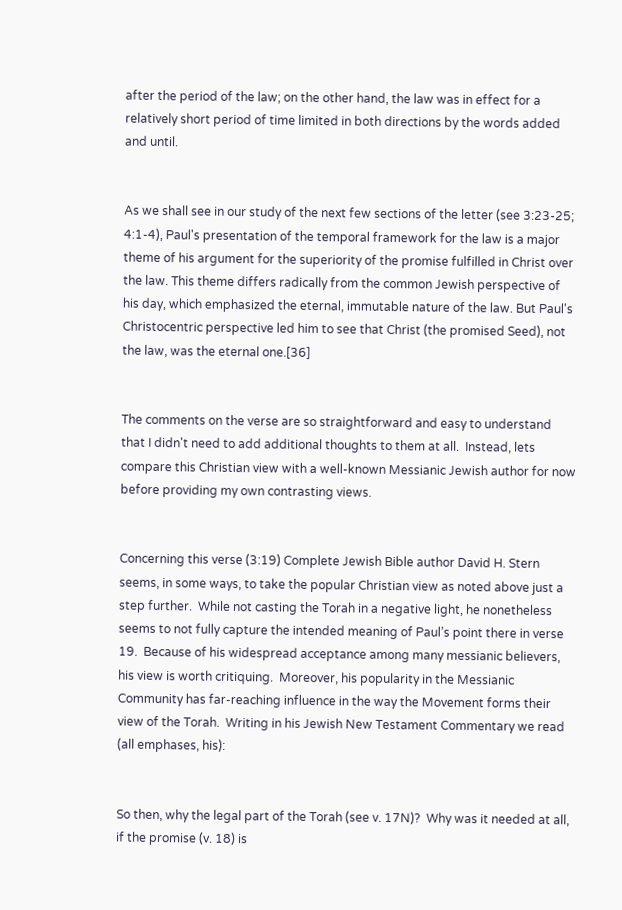after the period of the law; on the other hand, the law was in effect for a relatively short period of time limited in both directions by the words added and until.


As we shall see in our study of the next few sections of the letter (see 3:23-25; 4:1-4), Paul's presentation of the temporal framework for the law is a major theme of his argument for the superiority of the promise fulfilled in Christ over the law. This theme differs radically from the common Jewish perspective of his day, which emphasized the eternal, immutable nature of the law. But Paul's Christocentric perspective led him to see that Christ (the promised Seed), not the law, was the eternal one.[36]


The comments on the verse are so straightforward and easy to understand that I didn't need to add additional thoughts to them at all.  Instead, lets compare this Christian view with a well-known Messianic Jewish author for now before providing my own contrasting views.


Concerning this verse (3:19) Complete Jewish Bible author David H. Stern seems, in some ways, to take the popular Christian view as noted above just a step further.  While not casting the Torah in a negative light, he nonetheless seems to not fully capture the intended meaning of Paul’s point there in verse 19.  Because of his widespread acceptance among many messianic believers, his view is worth critiquing.  Moreover, his popularity in the Messianic Community has far-reaching influence in the way the Movement forms their view of the Torah.  Writing in his Jewish New Testament Commentary we read (all emphases, his):


So then, why the legal part of the Torah (see v. 17N)?  Why was it needed at all, if the promise (v. 18) is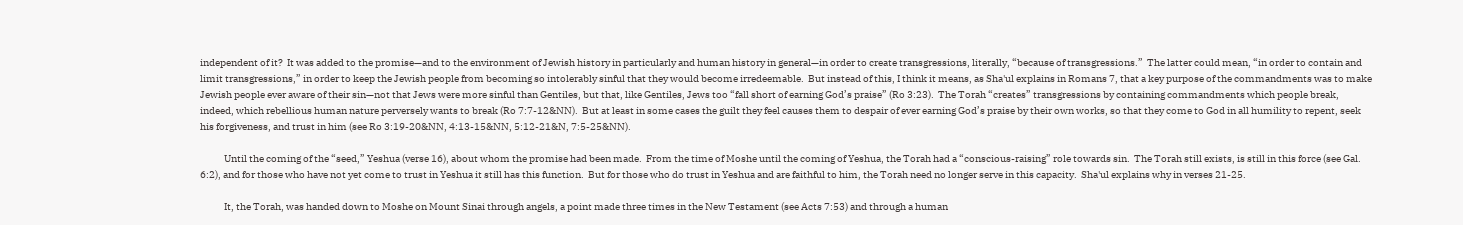independent of it?  It was added to the promise—and to the environment of Jewish history in particularly and human history in general—in order to create transgressions, literally, “because of transgressions.”  The latter could mean, “in order to contain and limit transgressions,” in order to keep the Jewish people from becoming so intolerably sinful that they would become irredeemable.  But instead of this, I think it means, as Sha'ul explains in Romans 7, that a key purpose of the commandments was to make Jewish people ever aware of their sin—not that Jews were more sinful than Gentiles, but that, like Gentiles, Jews too “fall short of earning God’s praise” (Ro 3:23).  The Torah “creates” transgressions by containing commandments which people break, indeed, which rebellious human nature perversely wants to break (Ro 7:7-12&NN).  But at least in some cases the guilt they feel causes them to despair of ever earning God’s praise by their own works, so that they come to God in all humility to repent, seek his forgiveness, and trust in him (see Ro 3:19-20&NN, 4:13-15&NN, 5:12-21&N, 7:5-25&NN).

            Until the coming of the “seed,” Yeshua (verse 16), about whom the promise had been made.  From the time of Moshe until the coming of Yeshua, the Torah had a “conscious-raising” role towards sin.  The Torah still exists, is still in this force (see Gal. 6:2), and for those who have not yet come to trust in Yeshua it still has this function.  But for those who do trust in Yeshua and are faithful to him, the Torah need no longer serve in this capacity.  Sha'ul explains why in verses 21-25.

            It, the Torah, was handed down to Moshe on Mount Sinai through angels, a point made three times in the New Testament (see Acts 7:53) and through a human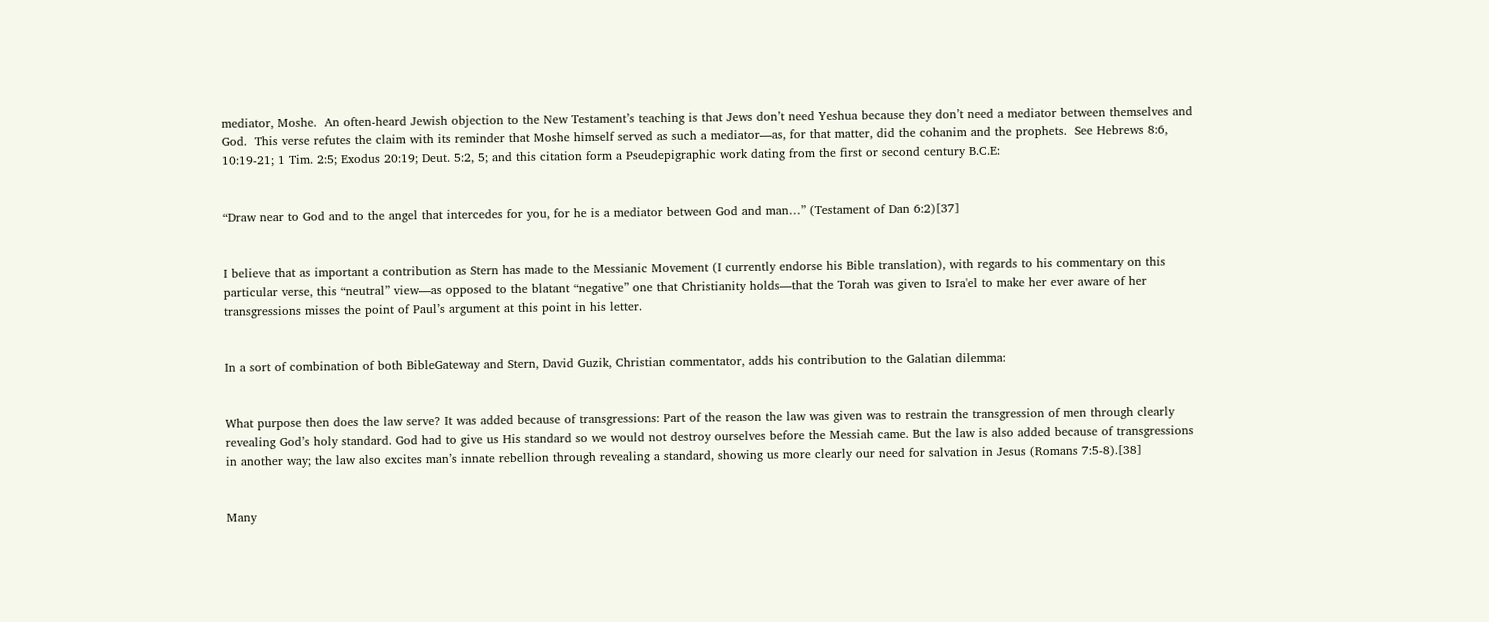mediator, Moshe.  An often-heard Jewish objection to the New Testament’s teaching is that Jews don’t need Yeshua because they don’t need a mediator between themselves and God.  This verse refutes the claim with its reminder that Moshe himself served as such a mediator—as, for that matter, did the cohanim and the prophets.  See Hebrews 8:6, 10:19-21; 1 Tim. 2:5; Exodus 20:19; Deut. 5:2, 5; and this citation form a Pseudepigraphic work dating from the first or second century B.C.E:


“Draw near to God and to the angel that intercedes for you, for he is a mediator between God and man…” (Testament of Dan 6:2)[37]


I believe that as important a contribution as Stern has made to the Messianic Movement (I currently endorse his Bible translation), with regards to his commentary on this particular verse, this “neutral” view—as opposed to the blatant “negative” one that Christianity holds—that the Torah was given to Isra'el to make her ever aware of her transgressions misses the point of Paul’s argument at this point in his letter.


In a sort of combination of both BibleGateway and Stern, David Guzik, Christian commentator, adds his contribution to the Galatian dilemma:


What purpose then does the law serve? It was added because of transgressions: Part of the reason the law was given was to restrain the transgression of men through clearly revealing God’s holy standard. God had to give us His standard so we would not destroy ourselves before the Messiah came. But the law is also added because of transgressions in another way; the law also excites man’s innate rebellion through revealing a standard, showing us more clearly our need for salvation in Jesus (Romans 7:5-8).[38]


Many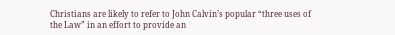Christians are likely to refer to John Calvin’s popular “three uses of the Law” in an effort to provide an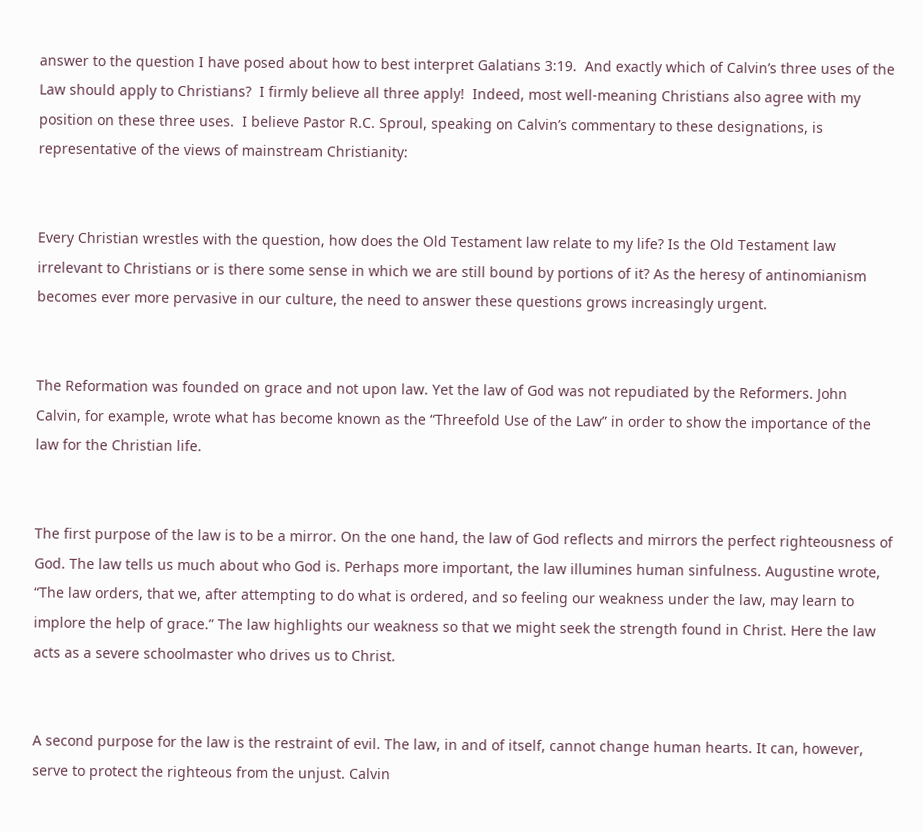answer to the question I have posed about how to best interpret Galatians 3:19.  And exactly which of Calvin’s three uses of the Law should apply to Christians?  I firmly believe all three apply!  Indeed, most well-meaning Christians also agree with my position on these three uses.  I believe Pastor R.C. Sproul, speaking on Calvin’s commentary to these designations, is representative of the views of mainstream Christianity:


Every Christian wrestles with the question, how does the Old Testament law relate to my life? Is the Old Testament law irrelevant to Christians or is there some sense in which we are still bound by portions of it? As the heresy of antinomianism becomes ever more pervasive in our culture, the need to answer these questions grows increasingly urgent.


The Reformation was founded on grace and not upon law. Yet the law of God was not repudiated by the Reformers. John Calvin, for example, wrote what has become known as the “Threefold Use of the Law” in order to show the importance of the law for the Christian life.


The first purpose of the law is to be a mirror. On the one hand, the law of God reflects and mirrors the perfect righteousness of God. The law tells us much about who God is. Perhaps more important, the law illumines human sinfulness. Augustine wrote, “The law orders, that we, after attempting to do what is ordered, and so feeling our weakness under the law, may learn to implore the help of grace.” The law highlights our weakness so that we might seek the strength found in Christ. Here the law acts as a severe schoolmaster who drives us to Christ.


A second purpose for the law is the restraint of evil. The law, in and of itself, cannot change human hearts. It can, however, serve to protect the righteous from the unjust. Calvin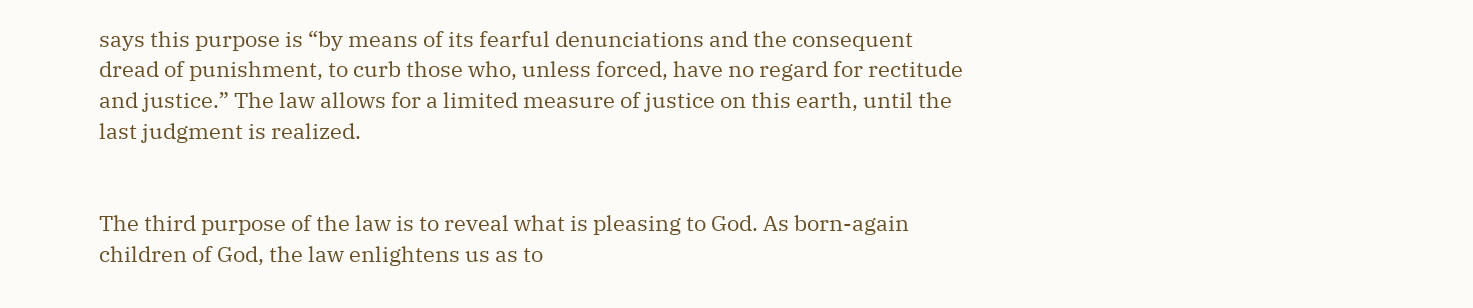says this purpose is “by means of its fearful denunciations and the consequent dread of punishment, to curb those who, unless forced, have no regard for rectitude and justice.” The law allows for a limited measure of justice on this earth, until the last judgment is realized.


The third purpose of the law is to reveal what is pleasing to God. As born-again children of God, the law enlightens us as to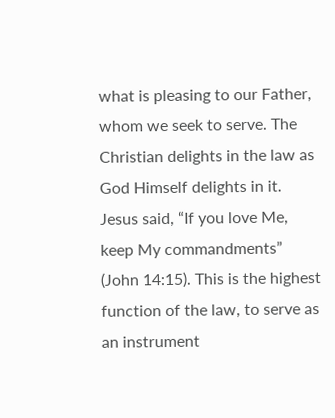what is pleasing to our Father, whom we seek to serve. The Christian delights in the law as God Himself delights in it. Jesus said, “If you love Me, keep My commandments” (John 14:15). This is the highest function of the law, to serve as an instrument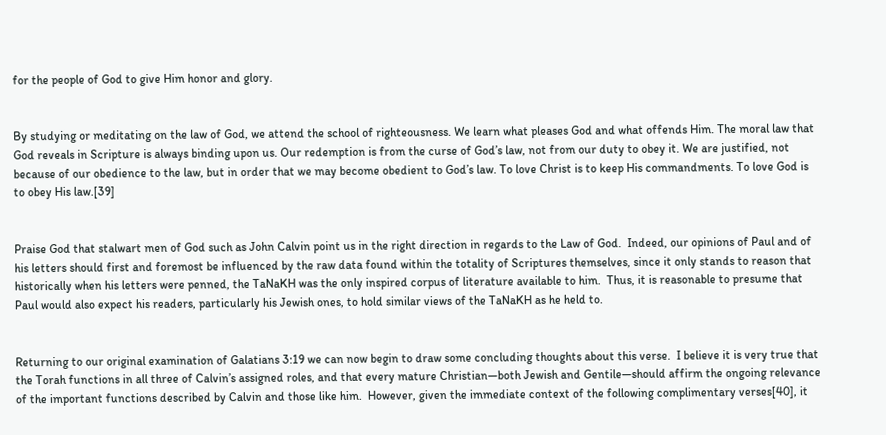for the people of God to give Him honor and glory.


By studying or meditating on the law of God, we attend the school of righteousness. We learn what pleases God and what offends Him. The moral law that God reveals in Scripture is always binding upon us. Our redemption is from the curse of God’s law, not from our duty to obey it. We are justified, not because of our obedience to the law, but in order that we may become obedient to God’s law. To love Christ is to keep His commandments. To love God is to obey His law.[39]


Praise God that stalwart men of God such as John Calvin point us in the right direction in regards to the Law of God.  Indeed, our opinions of Paul and of his letters should first and foremost be influenced by the raw data found within the totality of Scriptures themselves, since it only stands to reason that historically when his letters were penned, the TaNaKH was the only inspired corpus of literature available to him.  Thus, it is reasonable to presume that Paul would also expect his readers, particularly his Jewish ones, to hold similar views of the TaNaKH as he held to.


Returning to our original examination of Galatians 3:19 we can now begin to draw some concluding thoughts about this verse.  I believe it is very true that the Torah functions in all three of Calvin’s assigned roles, and that every mature Christian—both Jewish and Gentile—should affirm the ongoing relevance of the important functions described by Calvin and those like him.  However, given the immediate context of the following complimentary verses[40], it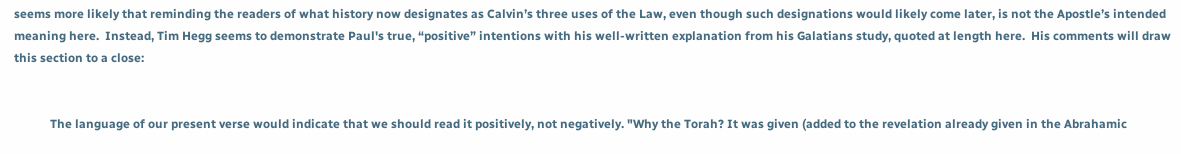seems more likely that reminding the readers of what history now designates as Calvin’s three uses of the Law, even though such designations would likely come later, is not the Apostle’s intended meaning here.  Instead, Tim Hegg seems to demonstrate Paul's true, “positive” intentions with his well-written explanation from his Galatians study, quoted at length here.  His comments will draw this section to a close:


            The language of our present verse would indicate that we should read it positively, not negatively. "Why the Torah? It was given (added to the revelation already given in the Abrahamic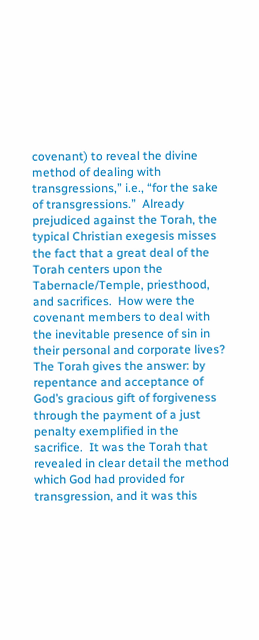covenant) to reveal the divine method of dealing with transgressions,” i.e., “for the sake of transgressions.”  Already prejudiced against the Torah, the typical Christian exegesis misses the fact that a great deal of the Torah centers upon the Tabernacle/Temple, priesthood, and sacrifices.  How were the covenant members to deal with the inevitable presence of sin in their personal and corporate lives? The Torah gives the answer: by repentance and acceptance of God’s gracious gift of forgiveness through the payment of a just penalty exemplified in the sacrifice.  It was the Torah that revealed in clear detail the method which God had provided for transgression, and it was this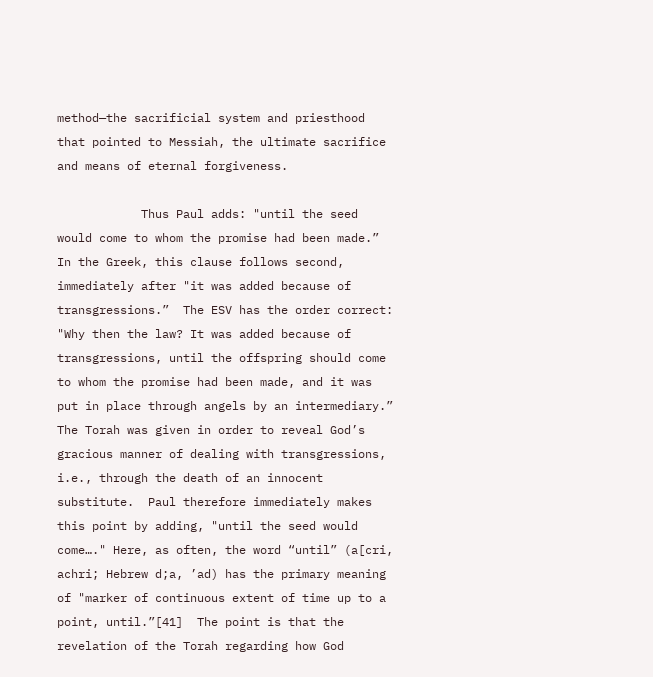method—the sacrificial system and priesthood that pointed to Messiah, the ultimate sacrifice and means of eternal forgiveness.

            Thus Paul adds: "until the seed would come to whom the promise had been made.”  In the Greek, this clause follows second, immediately after "it was added because of transgressions.”  The ESV has the order correct: "Why then the law? It was added because of transgressions, until the offspring should come to whom the promise had been made, and it was put in place through angels by an intermediary.”  The Torah was given in order to reveal God’s gracious manner of dealing with transgressions, i.e., through the death of an innocent substitute.  Paul therefore immediately makes this point by adding, "until the seed would come…." Here, as often, the word “until” (a[cri, achri; Hebrew d;a, ’ad) has the primary meaning of "marker of continuous extent of time up to a point, until.”[41]  The point is that the revelation of the Torah regarding how God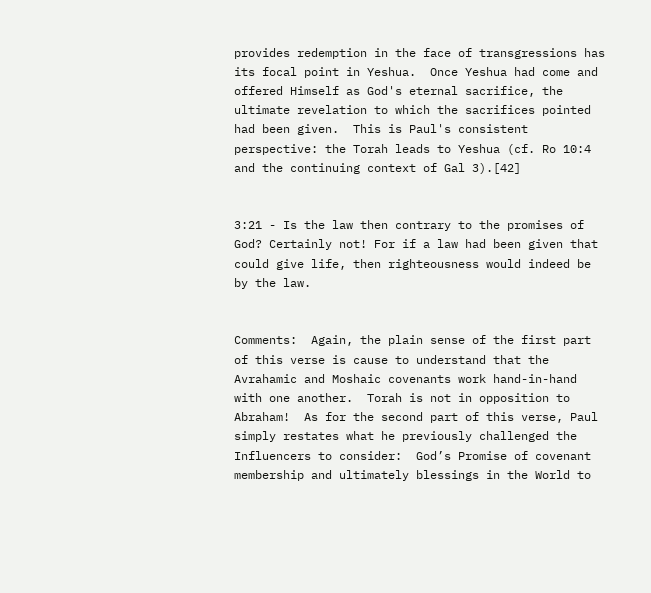provides redemption in the face of transgressions has its focal point in Yeshua.  Once Yeshua had come and offered Himself as God's eternal sacrifice, the ultimate revelation to which the sacrifices pointed had been given.  This is Paul's consistent perspective: the Torah leads to Yeshua (cf. Ro 10:4 and the continuing context of Gal 3).[42]


3:21 - Is the law then contrary to the promises of God? Certainly not! For if a law had been given that could give life, then righteousness would indeed be by the law.


Comments:  Again, the plain sense of the first part of this verse is cause to understand that the Avrahamic and Moshaic covenants work hand-in-hand with one another.  Torah is not in opposition to Abraham!  As for the second part of this verse, Paul simply restates what he previously challenged the Influencers to consider:  God’s Promise of covenant membership and ultimately blessings in the World to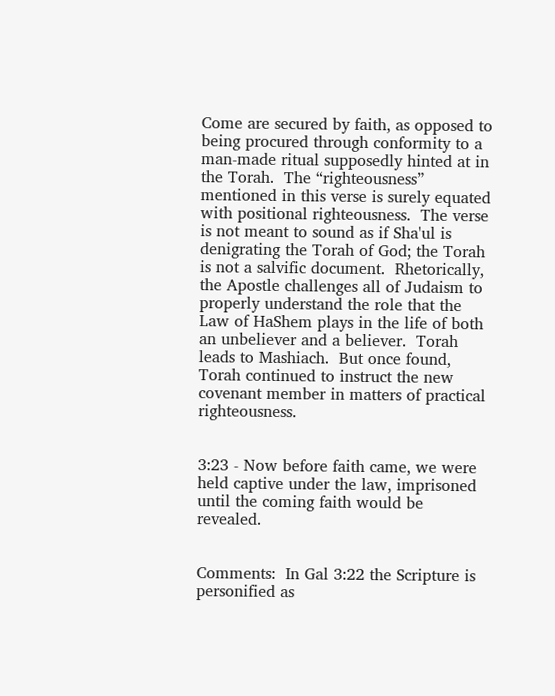Come are secured by faith, as opposed to being procured through conformity to a man-made ritual supposedly hinted at in the Torah.  The “righteousness” mentioned in this verse is surely equated with positional righteousness.  The verse is not meant to sound as if Sha'ul is denigrating the Torah of God; the Torah is not a salvific document.  Rhetorically, the Apostle challenges all of Judaism to properly understand the role that the Law of HaShem plays in the life of both an unbeliever and a believer.  Torah leads to Mashiach.  But once found, Torah continued to instruct the new covenant member in matters of practical righteousness.


3:23 - Now before faith came, we were held captive under the law, imprisoned until the coming faith would be revealed.


Comments:  In Gal 3:22 the Scripture is personified as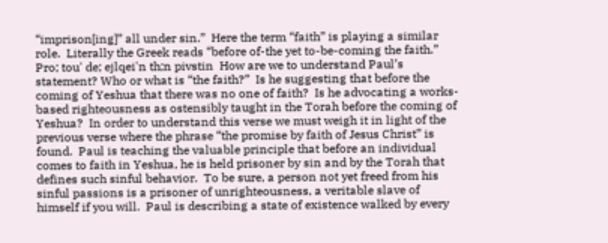“imprison[ing]” all under sin.”  Here the term “faith” is playing a similar role.  Literally the Greek reads “before of-the yet to-be-coming the faith.” Pro; tou' de; ejlqei'n th;n pivstin  How are we to understand Paul’s statement? Who or what is “the faith?”  Is he suggesting that before the coming of Yeshua that there was no one of faith?  Is he advocating a works-based righteousness as ostensibly taught in the Torah before the coming of Yeshua?  In order to understand this verse we must weigh it in light of the previous verse where the phrase “the promise by faith of Jesus Christ” is found.  Paul is teaching the valuable principle that before an individual comes to faith in Yeshua, he is held prisoner by sin and by the Torah that defines such sinful behavior.  To be sure, a person not yet freed from his sinful passions is a prisoner of unrighteousness, a veritable slave of himself if you will.  Paul is describing a state of existence walked by every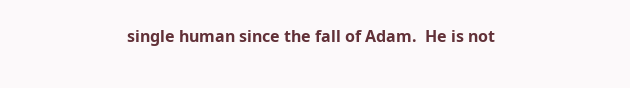single human since the fall of Adam.  He is not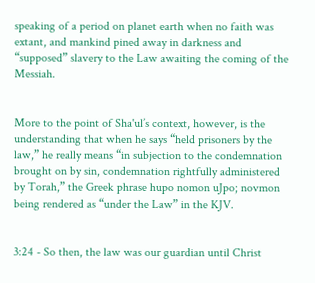speaking of a period on planet earth when no faith was extant, and mankind pined away in darkness and “supposed” slavery to the Law awaiting the coming of the Messiah.


More to the point of Sha'ul’s context, however, is the understanding that when he says “held prisoners by the law,” he really means “in subjection to the condemnation brought on by sin, condemnation rightfully administered by Torah,” the Greek phrase hupo nomon uJpo; novmon being rendered as “under the Law” in the KJV.


3:24 - So then, the law was our guardian until Christ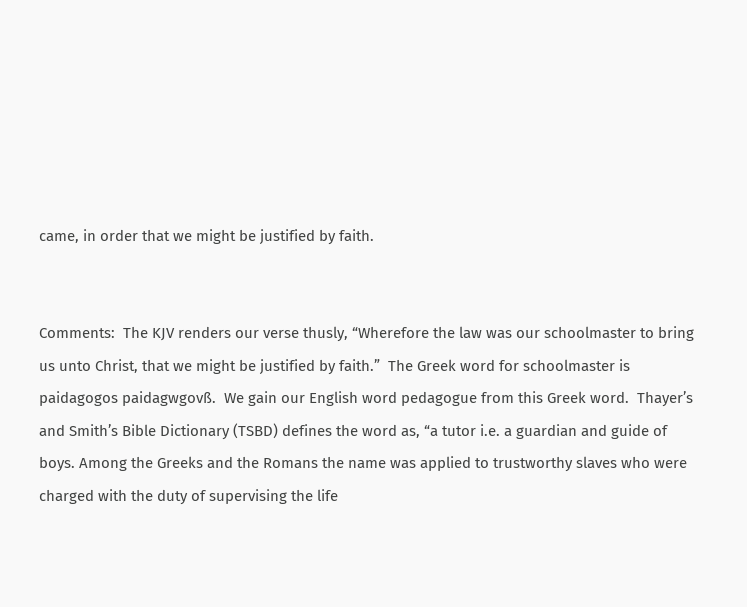came, in order that we might be justified by faith.


Comments:  The KJV renders our verse thusly, “Wherefore the law was our schoolmaster to bring us unto Christ, that we might be justified by faith.”  The Greek word for schoolmaster is paidagogos paidagwgovß.  We gain our English word pedagogue from this Greek word.  Thayer’s and Smith’s Bible Dictionary (TSBD) defines the word as, “a tutor i.e. a guardian and guide of boys. Among the Greeks and the Romans the name was applied to trustworthy slaves who were charged with the duty of supervising the life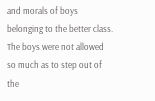and morals of boys belonging to the better class. The boys were not allowed so much as to step out of the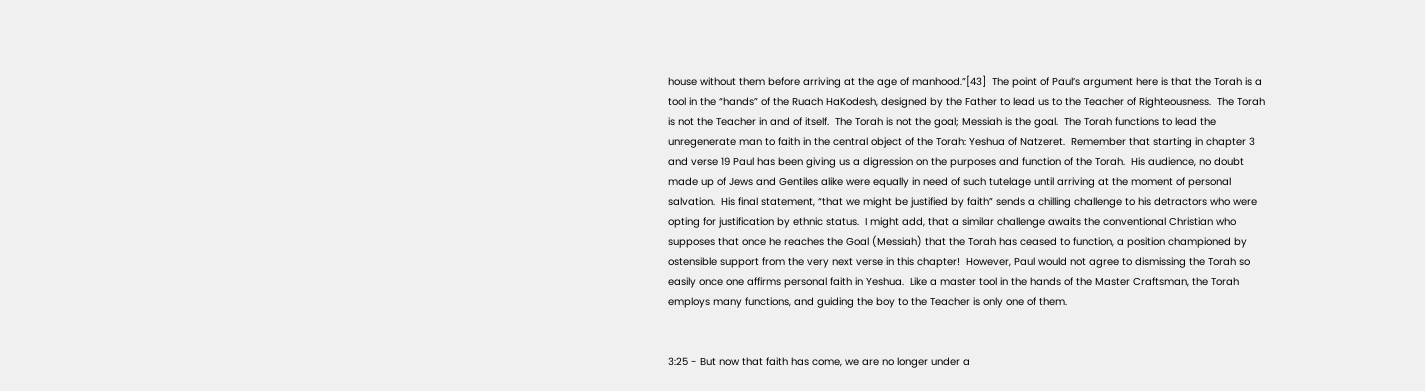house without them before arriving at the age of manhood.”[43]  The point of Paul’s argument here is that the Torah is a tool in the “hands” of the Ruach HaKodesh, designed by the Father to lead us to the Teacher of Righteousness.  The Torah is not the Teacher in and of itself.  The Torah is not the goal; Messiah is the goal.  The Torah functions to lead the unregenerate man to faith in the central object of the Torah: Yeshua of Natzeret.  Remember that starting in chapter 3 and verse 19 Paul has been giving us a digression on the purposes and function of the Torah.  His audience, no doubt made up of Jews and Gentiles alike were equally in need of such tutelage until arriving at the moment of personal salvation.  His final statement, “that we might be justified by faith” sends a chilling challenge to his detractors who were opting for justification by ethnic status.  I might add, that a similar challenge awaits the conventional Christian who supposes that once he reaches the Goal (Messiah) that the Torah has ceased to function, a position championed by ostensible support from the very next verse in this chapter!  However, Paul would not agree to dismissing the Torah so easily once one affirms personal faith in Yeshua.  Like a master tool in the hands of the Master Craftsman, the Torah employs many functions, and guiding the boy to the Teacher is only one of them.


3:25 - But now that faith has come, we are no longer under a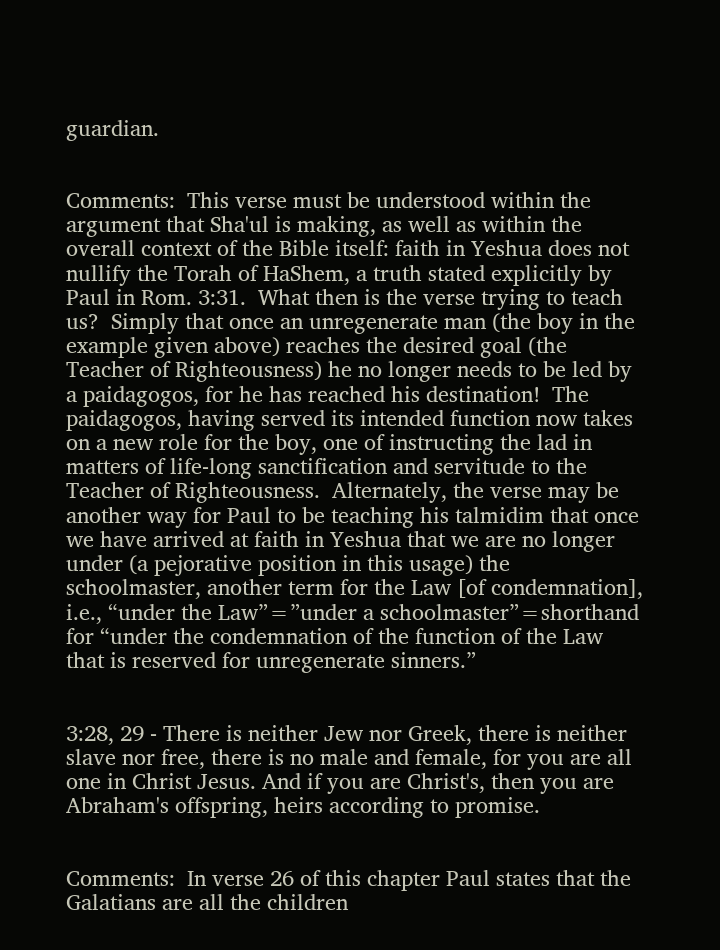guardian.


Comments:  This verse must be understood within the argument that Sha'ul is making, as well as within the overall context of the Bible itself: faith in Yeshua does not nullify the Torah of HaShem, a truth stated explicitly by Paul in Rom. 3:31.  What then is the verse trying to teach us?  Simply that once an unregenerate man (the boy in the example given above) reaches the desired goal (the Teacher of Righteousness) he no longer needs to be led by a paidagogos, for he has reached his destination!  The paidagogos, having served its intended function now takes on a new role for the boy, one of instructing the lad in matters of life-long sanctification and servitude to the Teacher of Righteousness.  Alternately, the verse may be another way for Paul to be teaching his talmidim that once we have arrived at faith in Yeshua that we are no longer under (a pejorative position in this usage) the schoolmaster, another term for the Law [of condemnation], i.e., “under the Law”=”under a schoolmaster”=shorthand for “under the condemnation of the function of the Law that is reserved for unregenerate sinners.”


3:28, 29 - There is neither Jew nor Greek, there is neither slave nor free, there is no male and female, for you are all one in Christ Jesus. And if you are Christ's, then you are Abraham's offspring, heirs according to promise.


Comments:  In verse 26 of this chapter Paul states that the Galatians are all the children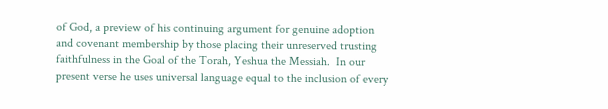of God, a preview of his continuing argument for genuine adoption and covenant membership by those placing their unreserved trusting faithfulness in the Goal of the Torah, Yeshua the Messiah.  In our present verse he uses universal language equal to the inclusion of every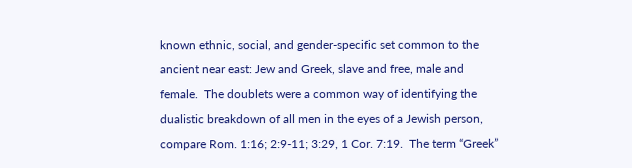known ethnic, social, and gender-specific set common to the ancient near east: Jew and Greek, slave and free, male and female.  The doublets were a common way of identifying the dualistic breakdown of all men in the eyes of a Jewish person, compare Rom. 1:16; 2:9-11; 3:29, 1 Cor. 7:19.  The term “Greek”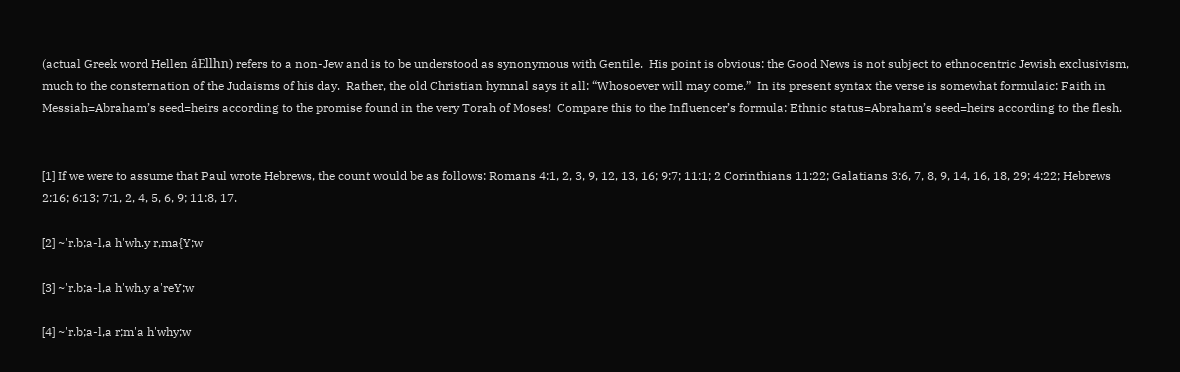(actual Greek word Hellen áEllhn) refers to a non-Jew and is to be understood as synonymous with Gentile.  His point is obvious: the Good News is not subject to ethnocentric Jewish exclusivism, much to the consternation of the Judaisms of his day.  Rather, the old Christian hymnal says it all: “Whosoever will may come.”  In its present syntax the verse is somewhat formulaic: Faith in Messiah=Abraham’s seed=heirs according to the promise found in the very Torah of Moses!  Compare this to the Influencer’s formula: Ethnic status=Abraham’s seed=heirs according to the flesh.


[1] If we were to assume that Paul wrote Hebrews, the count would be as follows: Romans 4:1, 2, 3, 9, 12, 13, 16; 9:7; 11:1; 2 Corinthians 11:22; Galatians 3:6, 7, 8, 9, 14, 16, 18, 29; 4:22; Hebrews 2:16; 6:13; 7:1, 2, 4, 5, 6, 9; 11:8, 17.

[2] ~'r.b;a-l,a h'wh.y r,ma{Y;w

[3] ~'r.b;a-l,a h'wh.y a'reY;w

[4] ~'r.b;a-l,a r;m'a h'why;w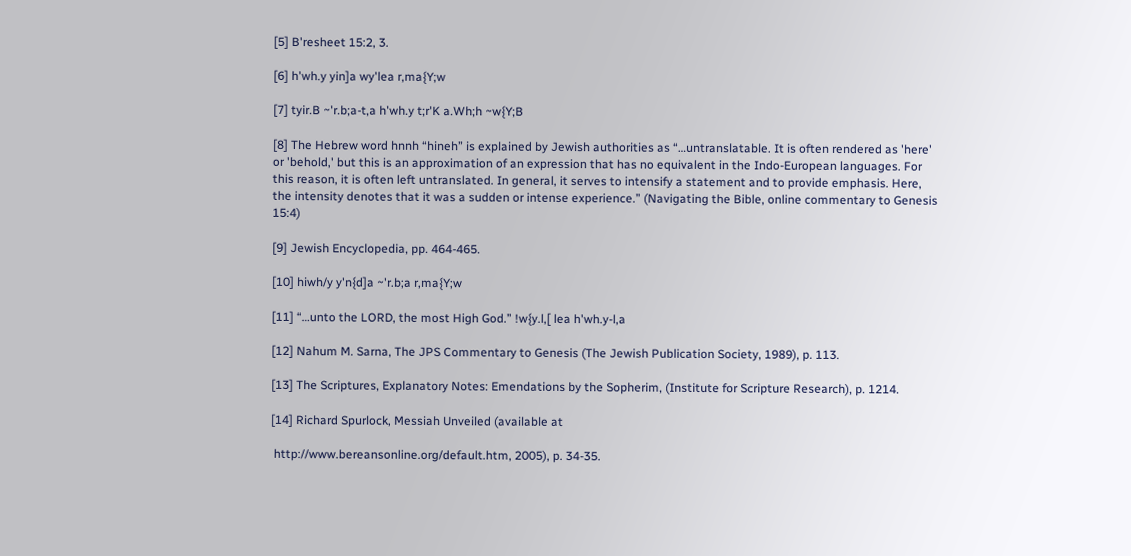[5] B'resheet 15:2, 3.

[6] h'wh.y yin]a wy'lea r,ma{Y;w

[7] tyir.B ~'r.b;a-t,a h'wh.y t;r'K a.Wh;h ~w{Y;B

[8] The Hebrew word hnnh “hineh” is explained by Jewish authorities as “…untranslatable. It is often rendered as 'here' or 'behold,' but this is an approximation of an expression that has no equivalent in the Indo-European languages. For this reason, it is often left untranslated. In general, it serves to intensify a statement and to provide emphasis. Here, the intensity denotes that it was a sudden or intense experience.” (Navigating the Bible, online commentary to Genesis 15:4)

[9] Jewish Encyclopedia, pp. 464-465.

[10] hiwh/y y'n{d]a ~'r.b;a r,ma{Y;w

[11] “…unto the LORD, the most High God.” !w{y.l,[ lea h'wh.y-l,a

[12] Nahum M. Sarna, The JPS Commentary to Genesis (The Jewish Publication Society, 1989), p. 113.

[13] The Scriptures, Explanatory Notes: Emendations by the Sopherim, (Institute for Scripture Research), p. 1214.

[14] Richard Spurlock, Messiah Unveiled (available at

 http://www.bereansonline.org/default.htm, 2005), p. 34-35.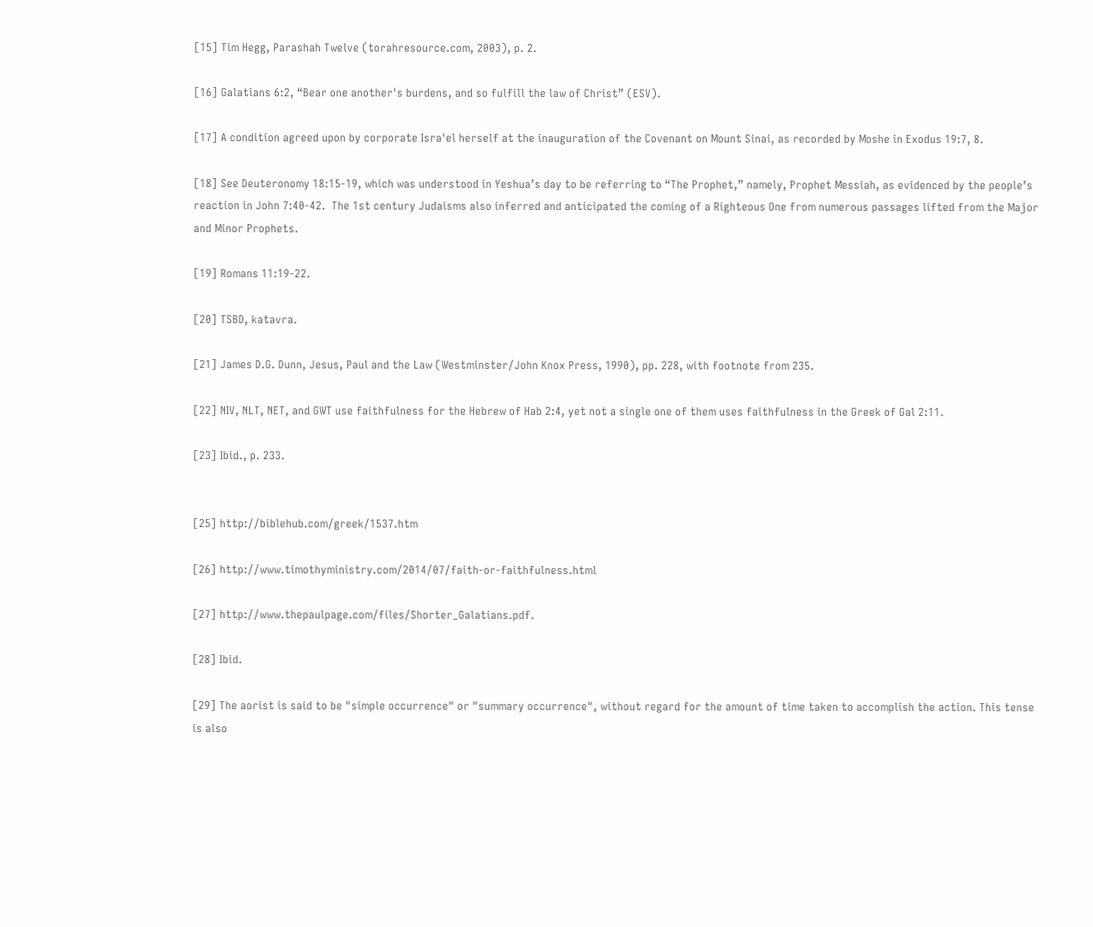[15] Tim Hegg, Parashah Twelve (torahresource.com, 2003), p. 2.

[16] Galatians 6:2, “Bear one another's burdens, and so fulfill the law of Christ” (ESV).

[17] A condition agreed upon by corporate Isra'el herself at the inauguration of the Covenant on Mount Sinai, as recorded by Moshe in Exodus 19:7, 8.

[18] See Deuteronomy 18:15-19, which was understood in Yeshua’s day to be referring to “The Prophet,” namely, Prophet Messiah, as evidenced by the people’s reaction in John 7:40-42.  The 1st century Judaisms also inferred and anticipated the coming of a Righteous One from numerous passages lifted from the Major and Minor Prophets.

[19] Romans 11:19-22.

[20] TSBD, katavra.

[21] James D.G. Dunn, Jesus, Paul and the Law (Westminster/John Knox Press, 1990), pp. 228, with footnote from 235.

[22] NIV, NLT, NET, and GWT use faithfulness for the Hebrew of Hab 2:4, yet not a single one of them uses faithfulness in the Greek of Gal 2:11.

[23] Ibid., p. 233.


[25] http://biblehub.com/greek/1537.htm

[26] http://www.timothyministry.com/2014/07/faith-or-faithfulness.html

[27] http://www.thepaulpage.com/files/Shorter_Galatians.pdf.

[28] Ibid.

[29] The aorist is said to be "simple occurrence" or "summary occurrence", without regard for the amount of time taken to accomplish the action. This tense is also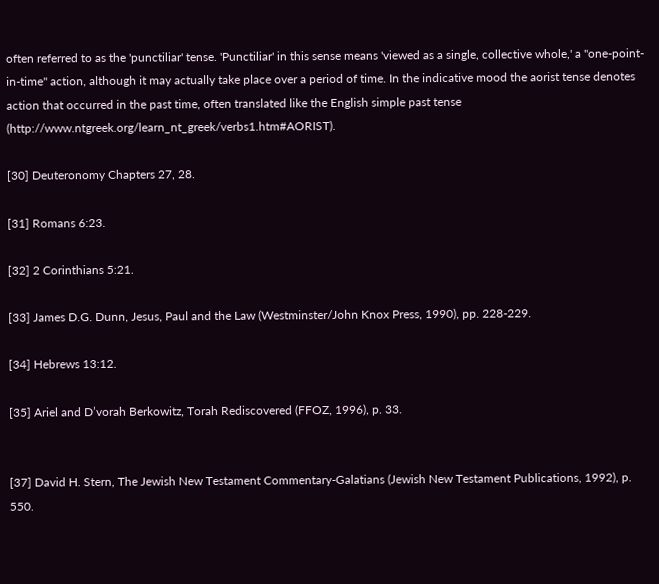often referred to as the 'punctiliar' tense. 'Punctiliar' in this sense means 'viewed as a single, collective whole,' a "one-point-in-time" action, although it may actually take place over a period of time. In the indicative mood the aorist tense denotes action that occurred in the past time, often translated like the English simple past tense (http://www.ntgreek.org/learn_nt_greek/verbs1.htm#AORIST).

[30] Deuteronomy Chapters 27, 28.

[31] Romans 6:23.

[32] 2 Corinthians 5:21.

[33] James D.G. Dunn, Jesus, Paul and the Law (Westminster/John Knox Press, 1990), pp. 228-229.

[34] Hebrews 13:12.

[35] Ariel and D’vorah Berkowitz, Torah Rediscovered (FFOZ, 1996), p. 33.


[37] David H. Stern, The Jewish New Testament Commentary-Galatians (Jewish New Testament Publications, 1992), p. 550.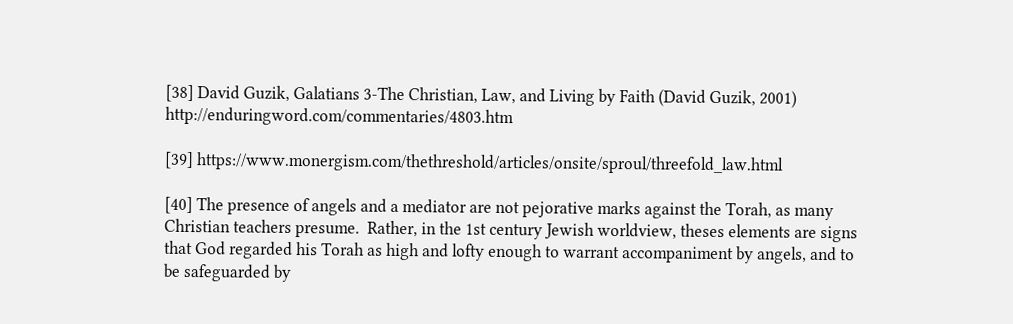[38] David Guzik, Galatians 3-The Christian, Law, and Living by Faith (David Guzik, 2001) http://enduringword.com/commentaries/4803.htm

[39] https://www.monergism.com/thethreshold/articles/onsite/sproul/threefold_law.html

[40] The presence of angels and a mediator are not pejorative marks against the Torah, as many Christian teachers presume.  Rather, in the 1st century Jewish worldview, theses elements are signs that God regarded his Torah as high and lofty enough to warrant accompaniment by angels, and to be safeguarded by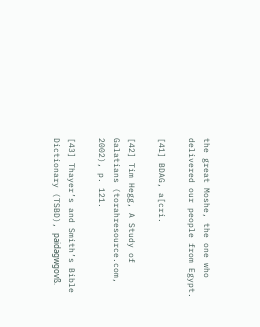the great Moshe, the one who delivered our people from Egypt.

[41] BDAG, a[cri.

[42] Tim Hegg, A Study of Galatians (torahresource.com, 2002), p. 121.

[43] Thayer’s and Smith’s Bible Dictionary (TSBD), paidagwgovß.